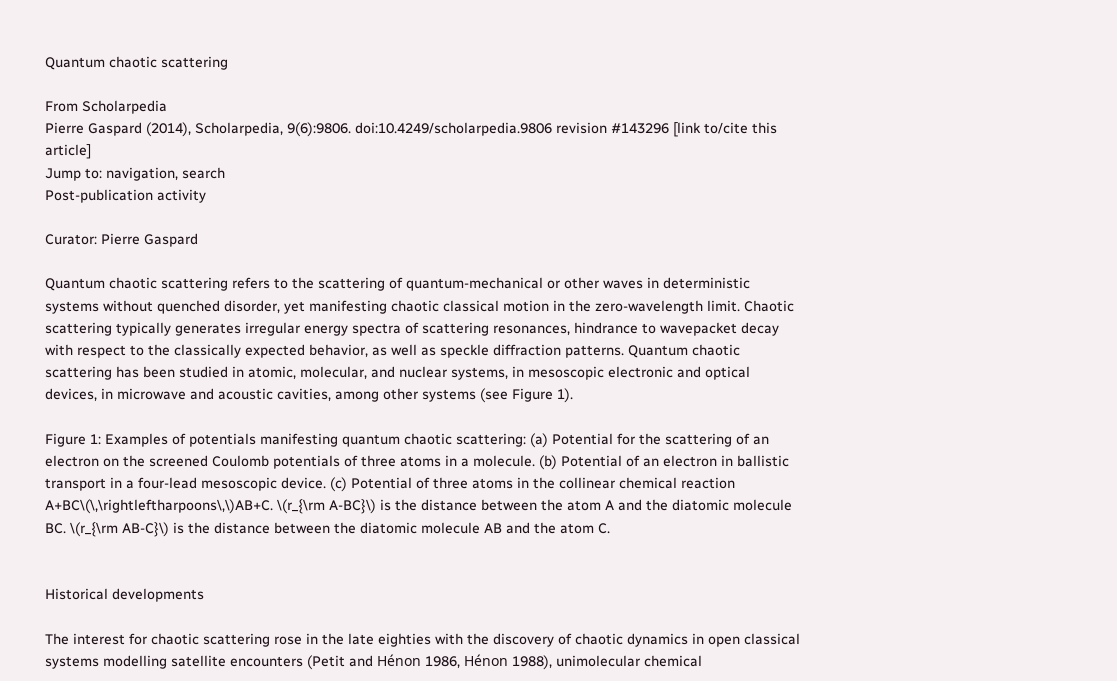Quantum chaotic scattering

From Scholarpedia
Pierre Gaspard (2014), Scholarpedia, 9(6):9806. doi:10.4249/scholarpedia.9806 revision #143296 [link to/cite this article]
Jump to: navigation, search
Post-publication activity

Curator: Pierre Gaspard

Quantum chaotic scattering refers to the scattering of quantum-mechanical or other waves in deterministic systems without quenched disorder, yet manifesting chaotic classical motion in the zero-wavelength limit. Chaotic scattering typically generates irregular energy spectra of scattering resonances, hindrance to wavepacket decay with respect to the classically expected behavior, as well as speckle diffraction patterns. Quantum chaotic scattering has been studied in atomic, molecular, and nuclear systems, in mesoscopic electronic and optical devices, in microwave and acoustic cavities, among other systems (see Figure 1).

Figure 1: Examples of potentials manifesting quantum chaotic scattering: (a) Potential for the scattering of an electron on the screened Coulomb potentials of three atoms in a molecule. (b) Potential of an electron in ballistic transport in a four-lead mesoscopic device. (c) Potential of three atoms in the collinear chemical reaction A+BC\(\,\rightleftharpoons\,\)AB+C. \(r_{\rm A-BC}\) is the distance between the atom A and the diatomic molecule BC. \(r_{\rm AB-C}\) is the distance between the diatomic molecule AB and the atom C.


Historical developments

The interest for chaotic scattering rose in the late eighties with the discovery of chaotic dynamics in open classical systems modelling satellite encounters (Petit and Hénon 1986, Hénon 1988), unimolecular chemical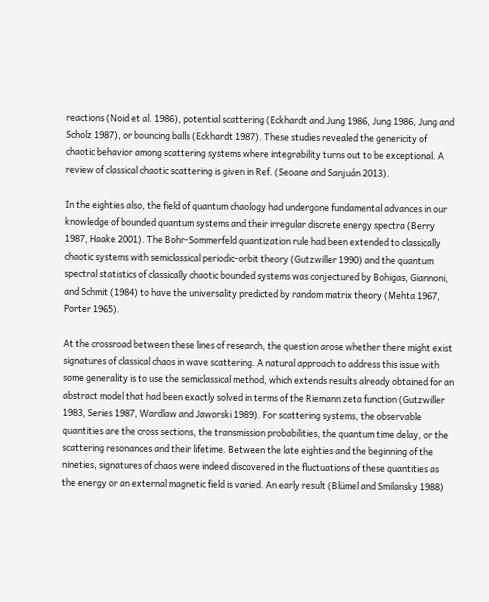reactions (Noid et al. 1986), potential scattering (Eckhardt and Jung 1986, Jung 1986, Jung and Scholz 1987), or bouncing balls (Eckhardt 1987). These studies revealed the genericity of chaotic behavior among scattering systems where integrability turns out to be exceptional. A review of classical chaotic scattering is given in Ref. (Seoane and Sanjuán 2013).

In the eighties also, the field of quantum chaology had undergone fundamental advances in our knowledge of bounded quantum systems and their irregular discrete energy spectra (Berry 1987, Haake 2001). The Bohr-Sommerfeld quantization rule had been extended to classically chaotic systems with semiclassical periodic-orbit theory (Gutzwiller 1990) and the quantum spectral statistics of classically chaotic bounded systems was conjectured by Bohigas, Giannoni, and Schmit (1984) to have the universality predicted by random matrix theory (Mehta 1967, Porter 1965).

At the crossroad between these lines of research, the question arose whether there might exist signatures of classical chaos in wave scattering. A natural approach to address this issue with some generality is to use the semiclassical method, which extends results already obtained for an abstract model that had been exactly solved in terms of the Riemann zeta function (Gutzwiller 1983, Series 1987, Wardlaw and Jaworski 1989). For scattering systems, the observable quantities are the cross sections, the transmission probabilities, the quantum time delay, or the scattering resonances and their lifetime. Between the late eighties and the beginning of the nineties, signatures of chaos were indeed discovered in the fluctuations of these quantities as the energy or an external magnetic field is varied. An early result (Blümel and Smilansky 1988)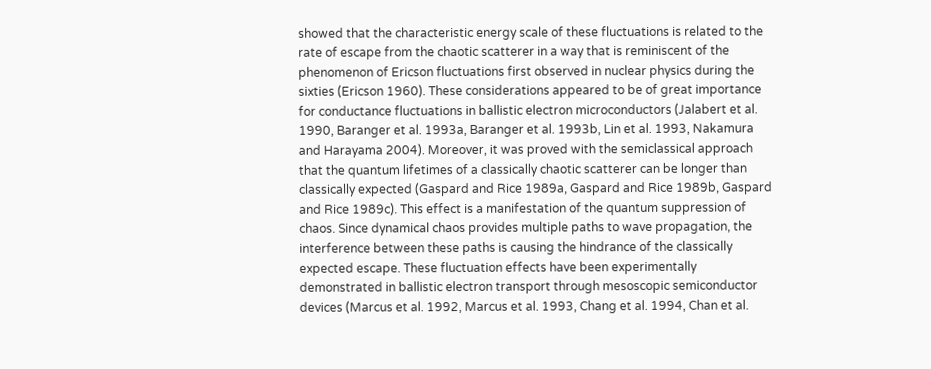showed that the characteristic energy scale of these fluctuations is related to the rate of escape from the chaotic scatterer in a way that is reminiscent of the phenomenon of Ericson fluctuations first observed in nuclear physics during the sixties (Ericson 1960). These considerations appeared to be of great importance for conductance fluctuations in ballistic electron microconductors (Jalabert et al. 1990, Baranger et al. 1993a, Baranger et al. 1993b, Lin et al. 1993, Nakamura and Harayama 2004). Moreover, it was proved with the semiclassical approach that the quantum lifetimes of a classically chaotic scatterer can be longer than classically expected (Gaspard and Rice 1989a, Gaspard and Rice 1989b, Gaspard and Rice 1989c). This effect is a manifestation of the quantum suppression of chaos. Since dynamical chaos provides multiple paths to wave propagation, the interference between these paths is causing the hindrance of the classically expected escape. These fluctuation effects have been experimentally demonstrated in ballistic electron transport through mesoscopic semiconductor devices (Marcus et al. 1992, Marcus et al. 1993, Chang et al. 1994, Chan et al.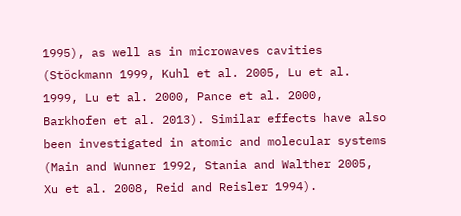1995), as well as in microwaves cavities (Stöckmann 1999, Kuhl et al. 2005, Lu et al. 1999, Lu et al. 2000, Pance et al. 2000, Barkhofen et al. 2013). Similar effects have also been investigated in atomic and molecular systems (Main and Wunner 1992, Stania and Walther 2005, Xu et al. 2008, Reid and Reisler 1994).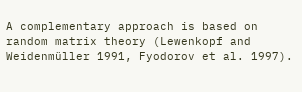A complementary approach is based on random matrix theory (Lewenkopf and Weidenmüller 1991, Fyodorov et al. 1997).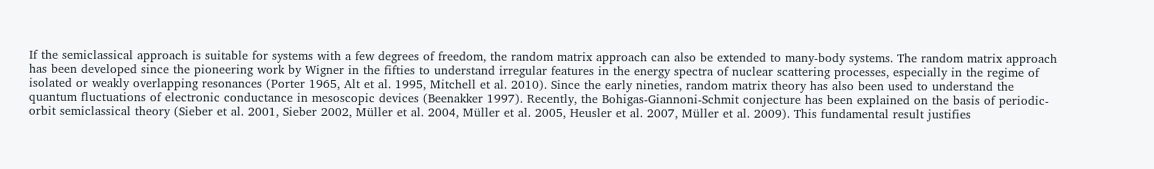If the semiclassical approach is suitable for systems with a few degrees of freedom, the random matrix approach can also be extended to many-body systems. The random matrix approach has been developed since the pioneering work by Wigner in the fifties to understand irregular features in the energy spectra of nuclear scattering processes, especially in the regime of isolated or weakly overlapping resonances (Porter 1965, Alt et al. 1995, Mitchell et al. 2010). Since the early nineties, random matrix theory has also been used to understand the quantum fluctuations of electronic conductance in mesoscopic devices (Beenakker 1997). Recently, the Bohigas-Giannoni-Schmit conjecture has been explained on the basis of periodic-orbit semiclassical theory (Sieber et al. 2001, Sieber 2002, Müller et al. 2004, Müller et al. 2005, Heusler et al. 2007, Müller et al. 2009). This fundamental result justifies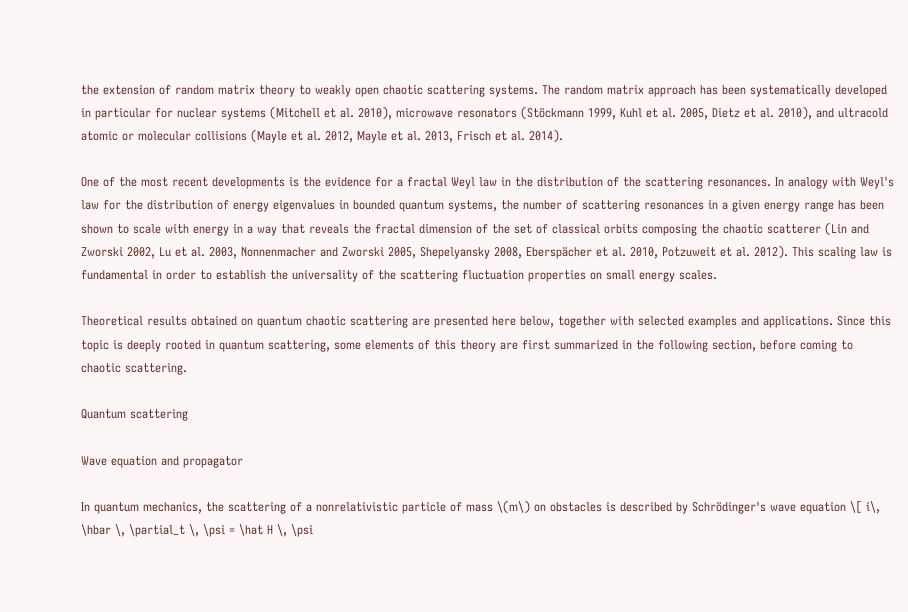the extension of random matrix theory to weakly open chaotic scattering systems. The random matrix approach has been systematically developed in particular for nuclear systems (Mitchell et al. 2010), microwave resonators (Stöckmann 1999, Kuhl et al. 2005, Dietz et al. 2010), and ultracold atomic or molecular collisions (Mayle et al. 2012, Mayle et al. 2013, Frisch et al. 2014).

One of the most recent developments is the evidence for a fractal Weyl law in the distribution of the scattering resonances. In analogy with Weyl's law for the distribution of energy eigenvalues in bounded quantum systems, the number of scattering resonances in a given energy range has been shown to scale with energy in a way that reveals the fractal dimension of the set of classical orbits composing the chaotic scatterer (Lin and Zworski 2002, Lu et al. 2003, Nonnenmacher and Zworski 2005, Shepelyansky 2008, Eberspächer et al. 2010, Potzuweit et al. 2012). This scaling law is fundamental in order to establish the universality of the scattering fluctuation properties on small energy scales.

Theoretical results obtained on quantum chaotic scattering are presented here below, together with selected examples and applications. Since this topic is deeply rooted in quantum scattering, some elements of this theory are first summarized in the following section, before coming to chaotic scattering.

Quantum scattering

Wave equation and propagator

In quantum mechanics, the scattering of a nonrelativistic particle of mass \(m\) on obstacles is described by Schrödinger's wave equation \[ i\, \hbar \, \partial_t \, \psi = \hat H \, \psi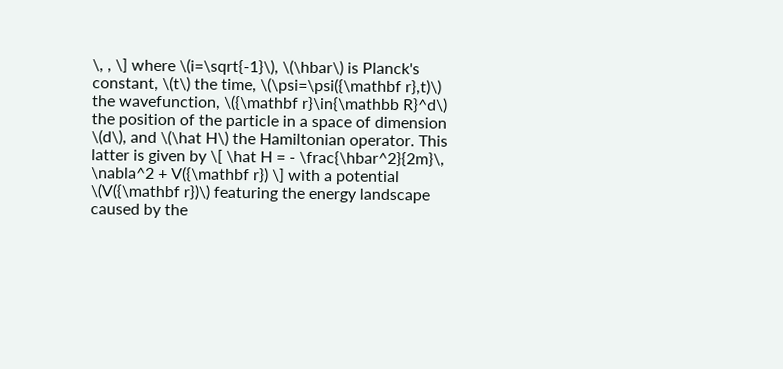\, , \] where \(i=\sqrt{-1}\), \(\hbar\) is Planck's constant, \(t\) the time, \(\psi=\psi({\mathbf r},t)\) the wavefunction, \({\mathbf r}\in{\mathbb R}^d\) the position of the particle in a space of dimension \(d\), and \(\hat H\) the Hamiltonian operator. This latter is given by \[ \hat H = - \frac{\hbar^2}{2m}\, \nabla^2 + V({\mathbf r}) \] with a potential \(V({\mathbf r})\) featuring the energy landscape caused by the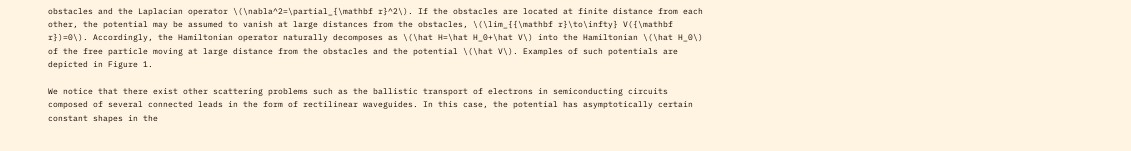obstacles and the Laplacian operator \(\nabla^2=\partial_{\mathbf r}^2\). If the obstacles are located at finite distance from each other, the potential may be assumed to vanish at large distances from the obstacles, \(\lim_{{\mathbf r}\to\infty} V({\mathbf r})=0\). Accordingly, the Hamiltonian operator naturally decomposes as \(\hat H=\hat H_0+\hat V\) into the Hamiltonian \(\hat H_0\) of the free particle moving at large distance from the obstacles and the potential \(\hat V\). Examples of such potentials are depicted in Figure 1.

We notice that there exist other scattering problems such as the ballistic transport of electrons in semiconducting circuits composed of several connected leads in the form of rectilinear waveguides. In this case, the potential has asymptotically certain constant shapes in the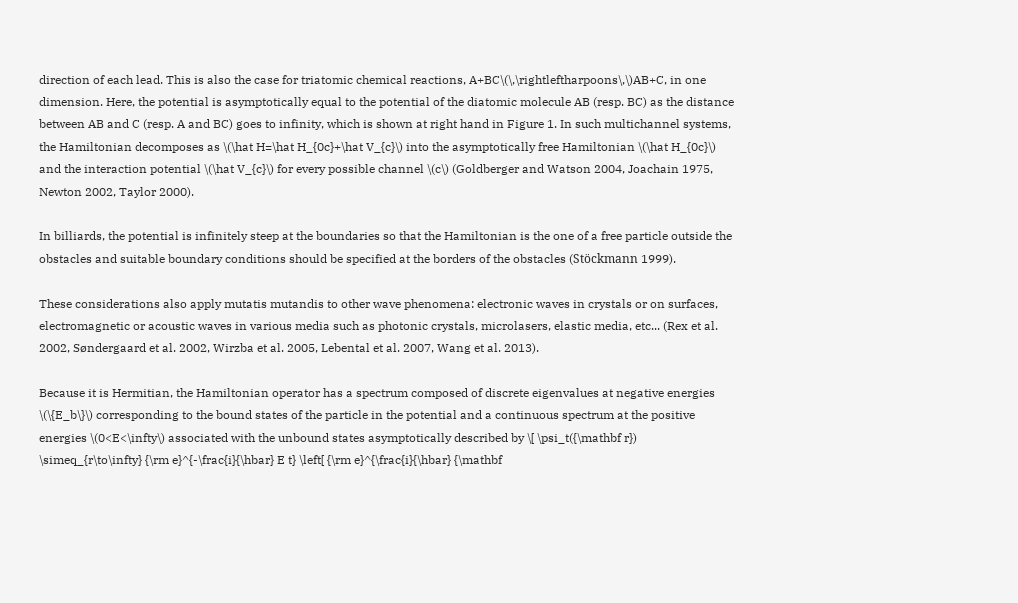direction of each lead. This is also the case for triatomic chemical reactions, A+BC\(\,\rightleftharpoons\,\)AB+C, in one dimension. Here, the potential is asymptotically equal to the potential of the diatomic molecule AB (resp. BC) as the distance between AB and C (resp. A and BC) goes to infinity, which is shown at right hand in Figure 1. In such multichannel systems, the Hamiltonian decomposes as \(\hat H=\hat H_{0c}+\hat V_{c}\) into the asymptotically free Hamiltonian \(\hat H_{0c}\) and the interaction potential \(\hat V_{c}\) for every possible channel \(c\) (Goldberger and Watson 2004, Joachain 1975, Newton 2002, Taylor 2000).

In billiards, the potential is infinitely steep at the boundaries so that the Hamiltonian is the one of a free particle outside the obstacles and suitable boundary conditions should be specified at the borders of the obstacles (Stöckmann 1999).

These considerations also apply mutatis mutandis to other wave phenomena: electronic waves in crystals or on surfaces, electromagnetic or acoustic waves in various media such as photonic crystals, microlasers, elastic media, etc... (Rex et al. 2002, Søndergaard et al. 2002, Wirzba et al. 2005, Lebental et al. 2007, Wang et al. 2013).

Because it is Hermitian, the Hamiltonian operator has a spectrum composed of discrete eigenvalues at negative energies \(\{E_b\}\) corresponding to the bound states of the particle in the potential and a continuous spectrum at the positive energies \(0<E<\infty\) associated with the unbound states asymptotically described by \[ \psi_t({\mathbf r}) \simeq_{r\to\infty} {\rm e}^{-\frac{i}{\hbar} E t} \left[ {\rm e}^{\frac{i}{\hbar} {\mathbf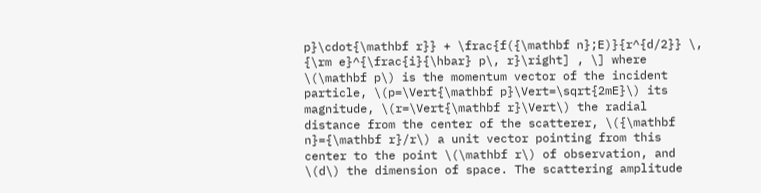p}\cdot{\mathbf r}} + \frac{f({\mathbf n};E)}{r^{d/2}} \, {\rm e}^{\frac{i}{\hbar} p\, r}\right] , \] where \(\mathbf p\) is the momentum vector of the incident particle, \(p=\Vert{\mathbf p}\Vert=\sqrt{2mE}\) its magnitude, \(r=\Vert{\mathbf r}\Vert\) the radial distance from the center of the scatterer, \({\mathbf n}={\mathbf r}/r\) a unit vector pointing from this center to the point \(\mathbf r\) of observation, and \(d\) the dimension of space. The scattering amplitude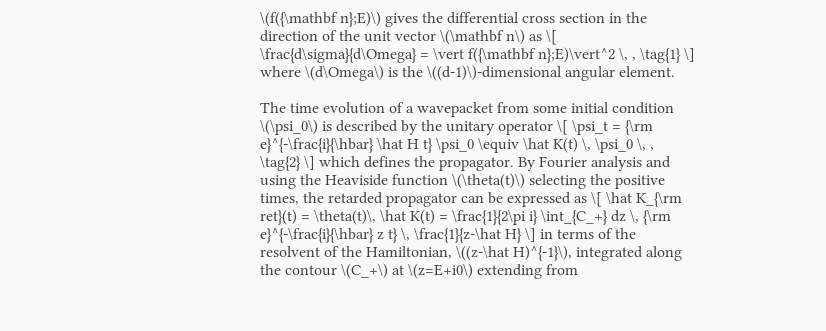\(f({\mathbf n};E)\) gives the differential cross section in the direction of the unit vector \(\mathbf n\) as \[ \frac{d\sigma}{d\Omega} = \vert f({\mathbf n};E)\vert^2 \, , \tag{1} \] where \(d\Omega\) is the \((d-1)\)-dimensional angular element.

The time evolution of a wavepacket from some initial condition \(\psi_0\) is described by the unitary operator \[ \psi_t = {\rm e}^{-\frac{i}{\hbar} \hat H t} \psi_0 \equiv \hat K(t) \, \psi_0 \, , \tag{2} \] which defines the propagator. By Fourier analysis and using the Heaviside function \(\theta(t)\) selecting the positive times, the retarded propagator can be expressed as \[ \hat K_{\rm ret}(t) = \theta(t)\, \hat K(t) = \frac{1}{2\pi i} \int_{C_+} dz \, {\rm e}^{-\frac{i}{\hbar} z t} \, \frac{1}{z-\hat H} \] in terms of the resolvent of the Hamiltonian, \((z-\hat H)^{-1}\), integrated along the contour \(C_+\) at \(z=E+i0\) extending from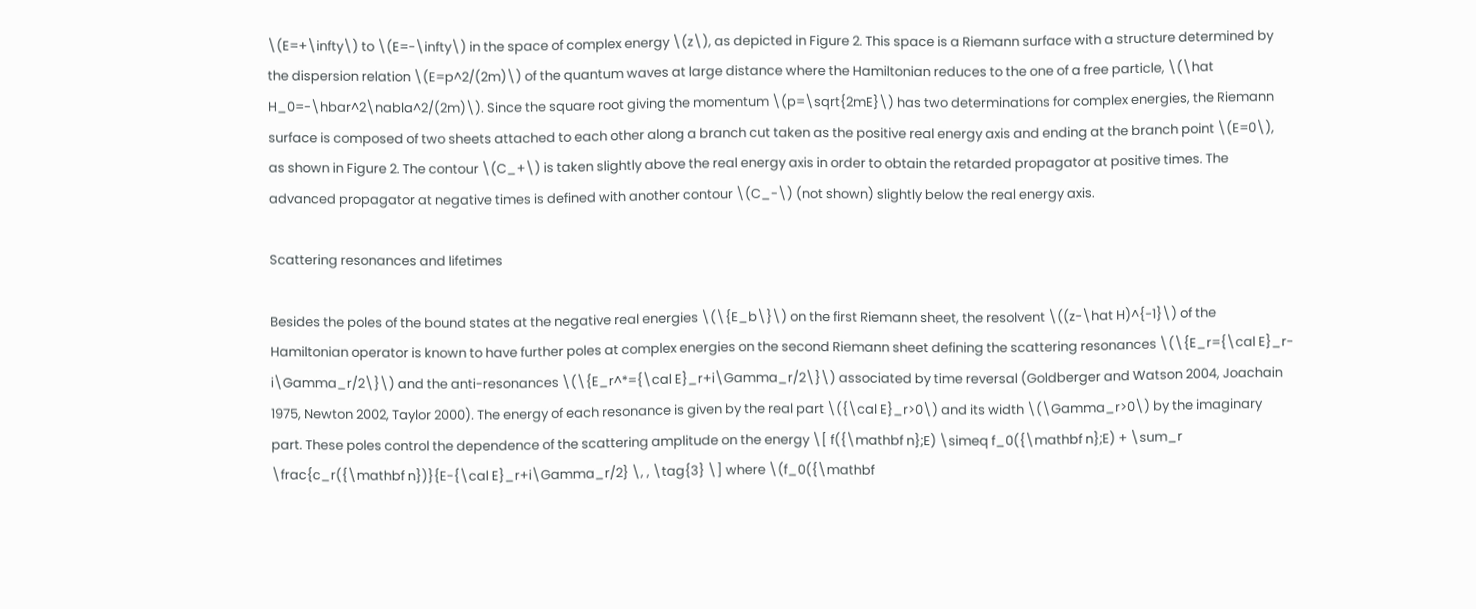\(E=+\infty\) to \(E=-\infty\) in the space of complex energy \(z\), as depicted in Figure 2. This space is a Riemann surface with a structure determined by the dispersion relation \(E=p^2/(2m)\) of the quantum waves at large distance where the Hamiltonian reduces to the one of a free particle, \(\hat H_0=-\hbar^2\nabla^2/(2m)\). Since the square root giving the momentum \(p=\sqrt{2mE}\) has two determinations for complex energies, the Riemann surface is composed of two sheets attached to each other along a branch cut taken as the positive real energy axis and ending at the branch point \(E=0\), as shown in Figure 2. The contour \(C_+\) is taken slightly above the real energy axis in order to obtain the retarded propagator at positive times. The advanced propagator at negative times is defined with another contour \(C_-\) (not shown) slightly below the real energy axis.

Scattering resonances and lifetimes

Besides the poles of the bound states at the negative real energies \(\{E_b\}\) on the first Riemann sheet, the resolvent \((z-\hat H)^{-1}\) of the Hamiltonian operator is known to have further poles at complex energies on the second Riemann sheet defining the scattering resonances \(\{E_r={\cal E}_r-i\Gamma_r/2\}\) and the anti-resonances \(\{E_r^*={\cal E}_r+i\Gamma_r/2\}\) associated by time reversal (Goldberger and Watson 2004, Joachain 1975, Newton 2002, Taylor 2000). The energy of each resonance is given by the real part \({\cal E}_r>0\) and its width \(\Gamma_r>0\) by the imaginary part. These poles control the dependence of the scattering amplitude on the energy \[ f({\mathbf n};E) \simeq f_0({\mathbf n};E) + \sum_r \frac{c_r({\mathbf n})}{E-{\cal E}_r+i\Gamma_r/2} \, , \tag{3} \] where \(f_0({\mathbf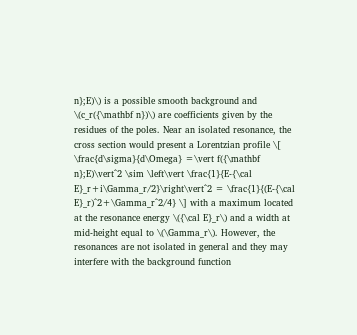n};E)\) is a possible smooth background and \(c_r({\mathbf n})\) are coefficients given by the residues of the poles. Near an isolated resonance, the cross section would present a Lorentzian profile \[ \frac{d\sigma}{d\Omega} =\vert f({\mathbf n};E)\vert^2 \sim \left\vert \frac{1}{E-{\cal E}_r+i\Gamma_r/2}\right\vert^2 = \frac{1}{(E-{\cal E}_r)^2+\Gamma_r^2/4} \] with a maximum located at the resonance energy \({\cal E}_r\) and a width at mid-height equal to \(\Gamma_r\). However, the resonances are not isolated in general and they may interfere with the background function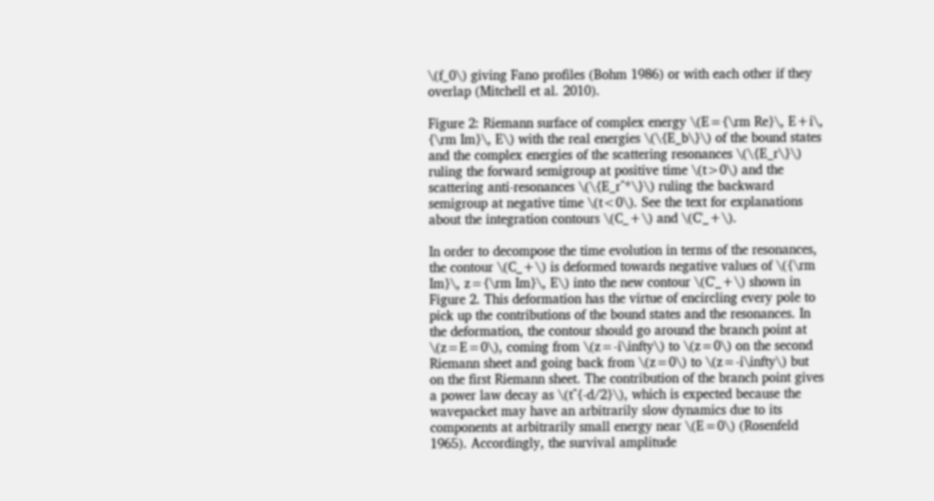\(f_0\) giving Fano profiles (Bohm 1986) or with each other if they overlap (Mitchell et al. 2010).

Figure 2: Riemann surface of complex energy \(E={\rm Re}\, E+i\, {\rm Im}\, E\) with the real energies \(\{E_b\}\) of the bound states and the complex energies of the scattering resonances \(\{E_r\}\) ruling the forward semigroup at positive time \(t>0\) and the scattering anti-resonances \(\{E_r^*\}\) ruling the backward semigroup at negative time \(t<0\). See the text for explanations about the integration contours \(C_+\) and \(C'_+\).

In order to decompose the time evolution in terms of the resonances, the contour \(C_+\) is deformed towards negative values of \({\rm Im}\, z={\rm Im}\, E\) into the new contour \(C'_+\) shown in Figure 2. This deformation has the virtue of encircling every pole to pick up the contributions of the bound states and the resonances. In the deformation, the contour should go around the branch point at \(z=E=0\), coming from \(z=-i\infty\) to \(z=0\) on the second Riemann sheet and going back from \(z=0\) to \(z=-i\infty\) but on the first Riemann sheet. The contribution of the branch point gives a power law decay as \(t^{-d/2}\), which is expected because the wavepacket may have an arbitrarily slow dynamics due to its components at arbitrarily small energy near \(E=0\) (Rosenfeld 1965). Accordingly, the survival amplitude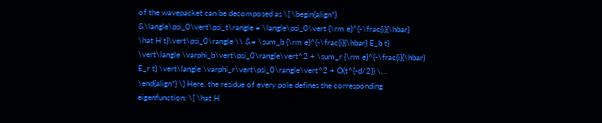of the wavepacket can be decomposed as \[ \begin{align*} &\langle\psi_0\vert\psi_t\rangle = \langle\psi_0\vert {\rm e}^{-\frac{i}{\hbar} \hat H t}\vert\psi_0\rangle \\ &= \sum_b {\rm e}^{-\frac{i}{\hbar} E_b t} \vert\langle \varphi_b\vert\psi_0\rangle\vert^2 + \sum_r {\rm e}^{-\frac{i}{\hbar} E_r t} \vert\langle \varphi_r\vert\psi_0\rangle\vert^2 + O(t^{-d/2}) \, . \end{align*} \] Here, the residue of every pole defines the corresponding eigenfunction: \[ \hat H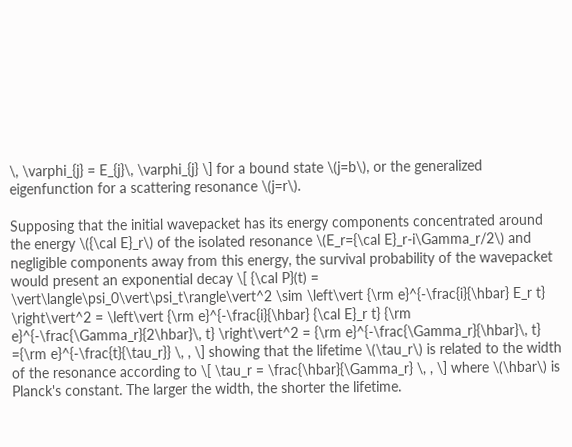\, \varphi_{j} = E_{j}\, \varphi_{j} \] for a bound state \(j=b\), or the generalized eigenfunction for a scattering resonance \(j=r\).

Supposing that the initial wavepacket has its energy components concentrated around the energy \({\cal E}_r\) of the isolated resonance \(E_r={\cal E}_r-i\Gamma_r/2\) and negligible components away from this energy, the survival probability of the wavepacket would present an exponential decay \[ {\cal P}(t) = \vert\langle\psi_0\vert\psi_t\rangle\vert^2 \sim \left\vert {\rm e}^{-\frac{i}{\hbar} E_r t} \right\vert^2 = \left\vert {\rm e}^{-\frac{i}{\hbar} {\cal E}_r t} {\rm e}^{-\frac{\Gamma_r}{2\hbar}\, t} \right\vert^2 = {\rm e}^{-\frac{\Gamma_r}{\hbar}\, t} ={\rm e}^{-\frac{t}{\tau_r}} \, , \] showing that the lifetime \(\tau_r\) is related to the width of the resonance according to \[ \tau_r = \frac{\hbar}{\Gamma_r} \, , \] where \(\hbar\) is Planck's constant. The larger the width, the shorter the lifetime.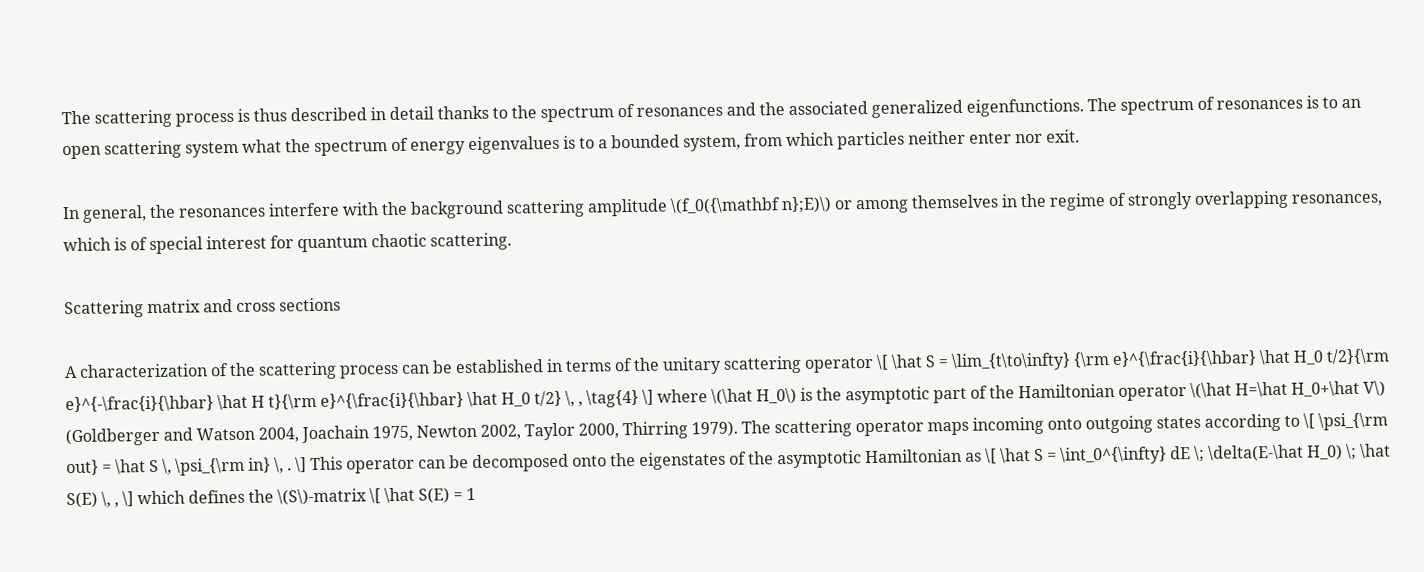The scattering process is thus described in detail thanks to the spectrum of resonances and the associated generalized eigenfunctions. The spectrum of resonances is to an open scattering system what the spectrum of energy eigenvalues is to a bounded system, from which particles neither enter nor exit.

In general, the resonances interfere with the background scattering amplitude \(f_0({\mathbf n};E)\) or among themselves in the regime of strongly overlapping resonances, which is of special interest for quantum chaotic scattering.

Scattering matrix and cross sections

A characterization of the scattering process can be established in terms of the unitary scattering operator \[ \hat S = \lim_{t\to\infty} {\rm e}^{\frac{i}{\hbar} \hat H_0 t/2}{\rm e}^{-\frac{i}{\hbar} \hat H t}{\rm e}^{\frac{i}{\hbar} \hat H_0 t/2} \, , \tag{4} \] where \(\hat H_0\) is the asymptotic part of the Hamiltonian operator \(\hat H=\hat H_0+\hat V\) (Goldberger and Watson 2004, Joachain 1975, Newton 2002, Taylor 2000, Thirring 1979). The scattering operator maps incoming onto outgoing states according to \[ \psi_{\rm out} = \hat S \, \psi_{\rm in} \, . \] This operator can be decomposed onto the eigenstates of the asymptotic Hamiltonian as \[ \hat S = \int_0^{\infty} dE \; \delta(E-\hat H_0) \; \hat S(E) \, , \] which defines the \(S\)-matrix \[ \hat S(E) = 1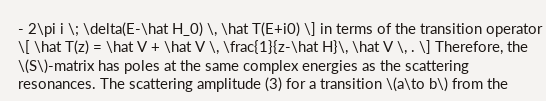- 2\pi i \; \delta(E-\hat H_0) \, \hat T(E+i0) \] in terms of the transition operator \[ \hat T(z) = \hat V + \hat V \, \frac{1}{z-\hat H}\, \hat V \, . \] Therefore, the \(S\)-matrix has poles at the same complex energies as the scattering resonances. The scattering amplitude (3) for a transition \(a\to b\) from the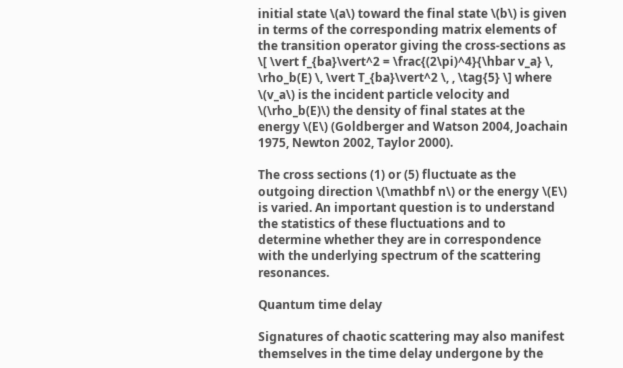initial state \(a\) toward the final state \(b\) is given in terms of the corresponding matrix elements of the transition operator giving the cross-sections as \[ \vert f_{ba}\vert^2 = \frac{(2\pi)^4}{\hbar v_a} \, \rho_b(E) \, \vert T_{ba}\vert^2 \, , \tag{5} \] where \(v_a\) is the incident particle velocity and \(\rho_b(E)\) the density of final states at the energy \(E\) (Goldberger and Watson 2004, Joachain 1975, Newton 2002, Taylor 2000).

The cross sections (1) or (5) fluctuate as the outgoing direction \(\mathbf n\) or the energy \(E\) is varied. An important question is to understand the statistics of these fluctuations and to determine whether they are in correspondence with the underlying spectrum of the scattering resonances.

Quantum time delay

Signatures of chaotic scattering may also manifest themselves in the time delay undergone by the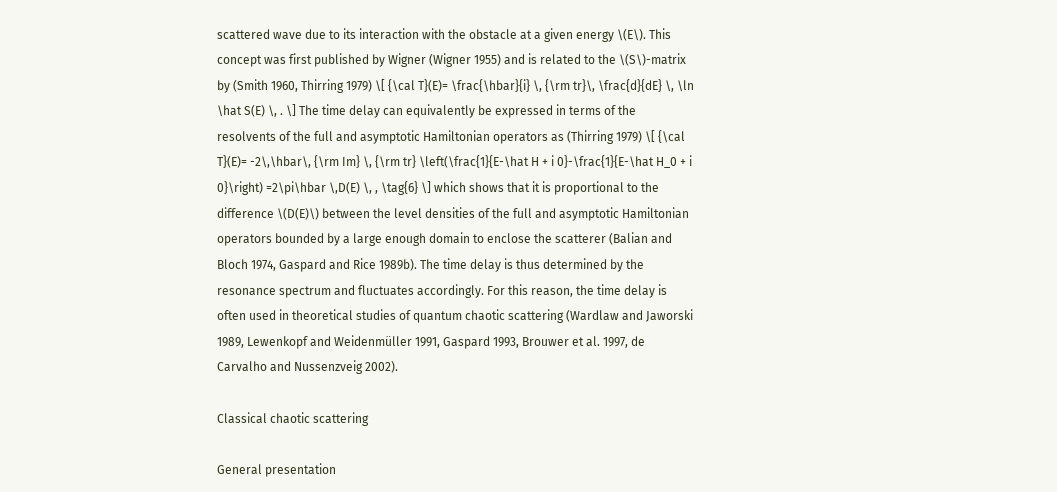scattered wave due to its interaction with the obstacle at a given energy \(E\). This concept was first published by Wigner (Wigner 1955) and is related to the \(S\)-matrix by (Smith 1960, Thirring 1979) \[ {\cal T}(E)= \frac{\hbar}{i} \, {\rm tr}\, \frac{d}{dE} \, \ln \hat S(E) \, . \] The time delay can equivalently be expressed in terms of the resolvents of the full and asymptotic Hamiltonian operators as (Thirring 1979) \[ {\cal T}(E)= -2\,\hbar\, {\rm Im} \, {\rm tr} \left(\frac{1}{E-\hat H + i 0}-\frac{1}{E-\hat H_0 + i 0}\right) =2\pi\hbar \,D(E) \, , \tag{6} \] which shows that it is proportional to the difference \(D(E)\) between the level densities of the full and asymptotic Hamiltonian operators bounded by a large enough domain to enclose the scatterer (Balian and Bloch 1974, Gaspard and Rice 1989b). The time delay is thus determined by the resonance spectrum and fluctuates accordingly. For this reason, the time delay is often used in theoretical studies of quantum chaotic scattering (Wardlaw and Jaworski 1989, Lewenkopf and Weidenmüller 1991, Gaspard 1993, Brouwer et al. 1997, de Carvalho and Nussenzveig 2002).

Classical chaotic scattering

General presentation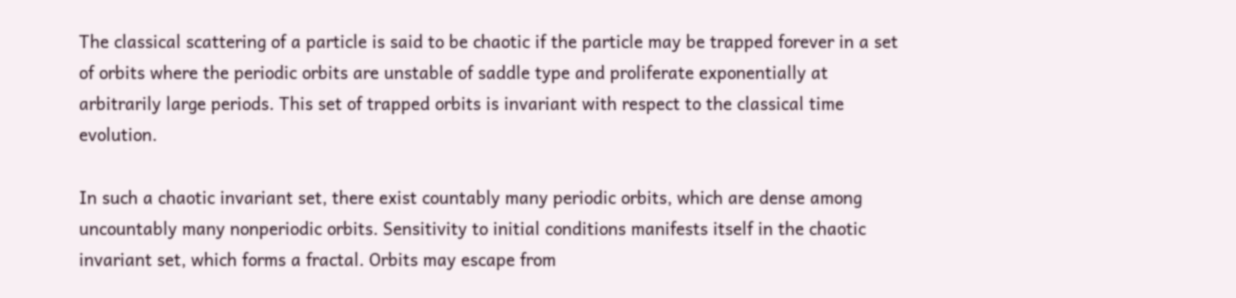The classical scattering of a particle is said to be chaotic if the particle may be trapped forever in a set of orbits where the periodic orbits are unstable of saddle type and proliferate exponentially at arbitrarily large periods. This set of trapped orbits is invariant with respect to the classical time evolution.

In such a chaotic invariant set, there exist countably many periodic orbits, which are dense among uncountably many nonperiodic orbits. Sensitivity to initial conditions manifests itself in the chaotic invariant set, which forms a fractal. Orbits may escape from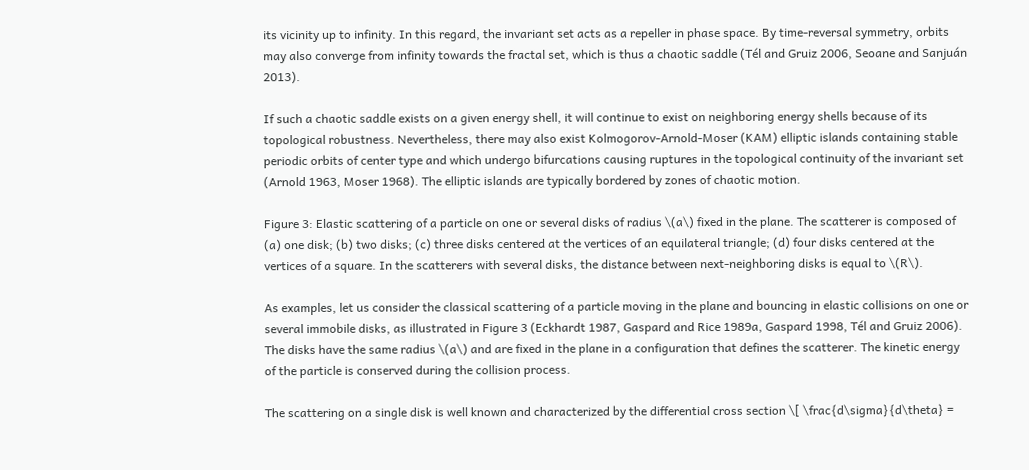its vicinity up to infinity. In this regard, the invariant set acts as a repeller in phase space. By time-reversal symmetry, orbits may also converge from infinity towards the fractal set, which is thus a chaotic saddle (Tél and Gruiz 2006, Seoane and Sanjuán 2013).

If such a chaotic saddle exists on a given energy shell, it will continue to exist on neighboring energy shells because of its topological robustness. Nevertheless, there may also exist Kolmogorov-Arnold-Moser (KAM) elliptic islands containing stable periodic orbits of center type and which undergo bifurcations causing ruptures in the topological continuity of the invariant set (Arnold 1963, Moser 1968). The elliptic islands are typically bordered by zones of chaotic motion.

Figure 3: Elastic scattering of a particle on one or several disks of radius \(a\) fixed in the plane. The scatterer is composed of (a) one disk; (b) two disks; (c) three disks centered at the vertices of an equilateral triangle; (d) four disks centered at the vertices of a square. In the scatterers with several disks, the distance between next-neighboring disks is equal to \(R\).

As examples, let us consider the classical scattering of a particle moving in the plane and bouncing in elastic collisions on one or several immobile disks, as illustrated in Figure 3 (Eckhardt 1987, Gaspard and Rice 1989a, Gaspard 1998, Tél and Gruiz 2006). The disks have the same radius \(a\) and are fixed in the plane in a configuration that defines the scatterer. The kinetic energy of the particle is conserved during the collision process.

The scattering on a single disk is well known and characterized by the differential cross section \[ \frac{d\sigma}{d\theta} =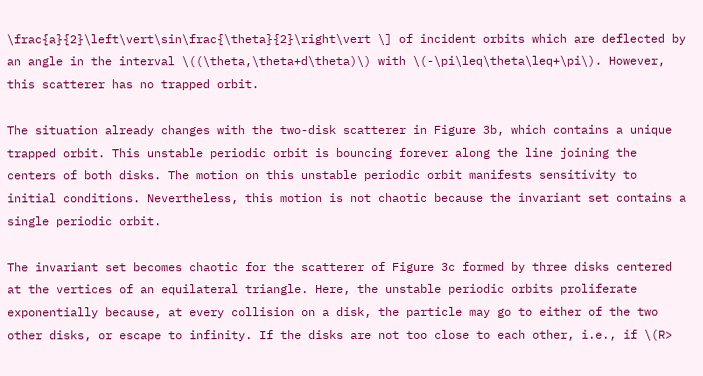\frac{a}{2}\left\vert\sin\frac{\theta}{2}\right\vert \] of incident orbits which are deflected by an angle in the interval \((\theta,\theta+d\theta)\) with \(-\pi\leq\theta\leq+\pi\). However, this scatterer has no trapped orbit.

The situation already changes with the two-disk scatterer in Figure 3b, which contains a unique trapped orbit. This unstable periodic orbit is bouncing forever along the line joining the centers of both disks. The motion on this unstable periodic orbit manifests sensitivity to initial conditions. Nevertheless, this motion is not chaotic because the invariant set contains a single periodic orbit.

The invariant set becomes chaotic for the scatterer of Figure 3c formed by three disks centered at the vertices of an equilateral triangle. Here, the unstable periodic orbits proliferate exponentially because, at every collision on a disk, the particle may go to either of the two other disks, or escape to infinity. If the disks are not too close to each other, i.e., if \(R>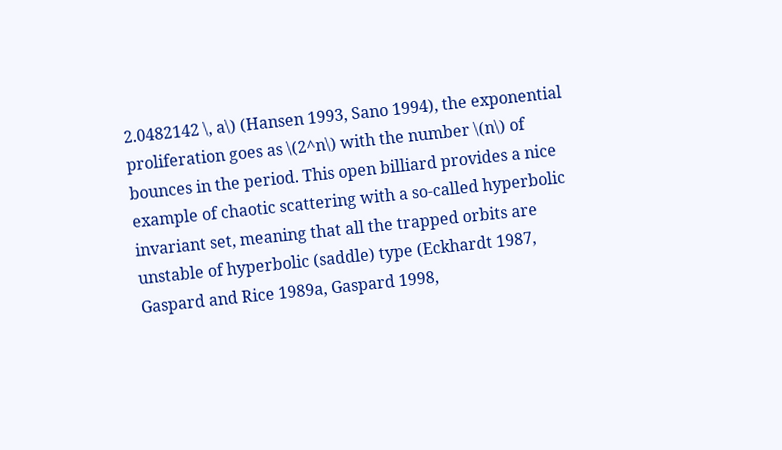2.0482142 \, a\) (Hansen 1993, Sano 1994), the exponential proliferation goes as \(2^n\) with the number \(n\) of bounces in the period. This open billiard provides a nice example of chaotic scattering with a so-called hyperbolic invariant set, meaning that all the trapped orbits are unstable of hyperbolic (saddle) type (Eckhardt 1987, Gaspard and Rice 1989a, Gaspard 1998,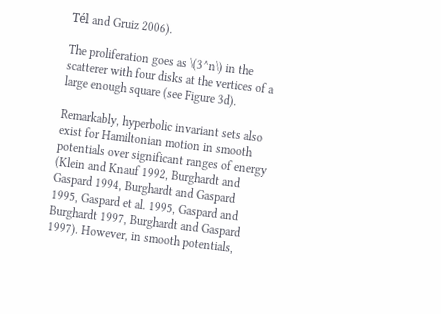Tél and Gruiz 2006).

The proliferation goes as \(3^n\) in the scatterer with four disks at the vertices of a large enough square (see Figure 3d).

Remarkably, hyperbolic invariant sets also exist for Hamiltonian motion in smooth potentials over significant ranges of energy (Klein and Knauf 1992, Burghardt and Gaspard 1994, Burghardt and Gaspard 1995, Gaspard et al. 1995, Gaspard and Burghardt 1997, Burghardt and Gaspard 1997). However, in smooth potentials,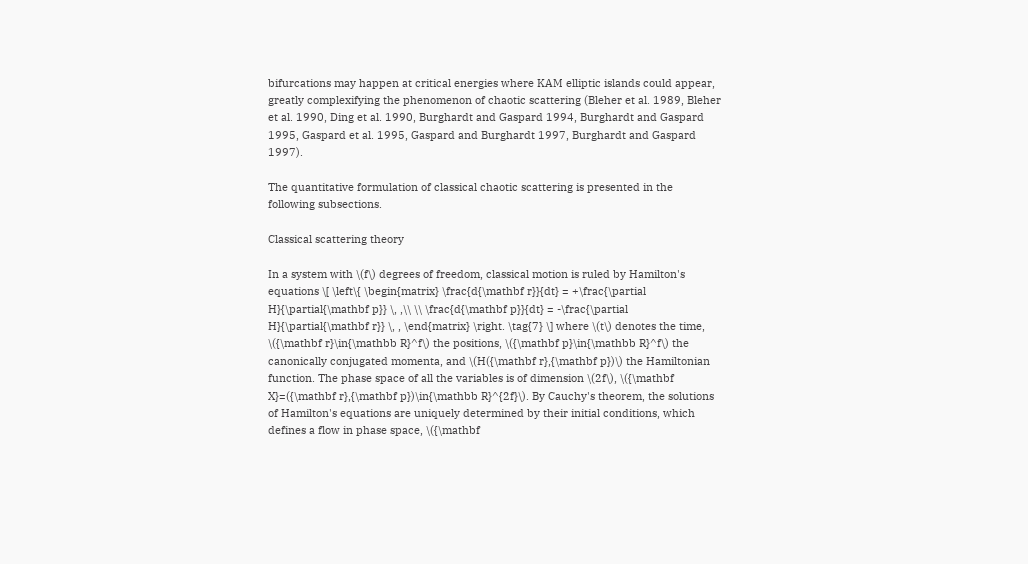bifurcations may happen at critical energies where KAM elliptic islands could appear, greatly complexifying the phenomenon of chaotic scattering (Bleher et al. 1989, Bleher et al. 1990, Ding et al. 1990, Burghardt and Gaspard 1994, Burghardt and Gaspard 1995, Gaspard et al. 1995, Gaspard and Burghardt 1997, Burghardt and Gaspard 1997).

The quantitative formulation of classical chaotic scattering is presented in the following subsections.

Classical scattering theory

In a system with \(f\) degrees of freedom, classical motion is ruled by Hamilton's equations \[ \left\{ \begin{matrix} \frac{d{\mathbf r}}{dt} = +\frac{\partial H}{\partial{\mathbf p}} \, ,\\ \\ \frac{d{\mathbf p}}{dt} = -\frac{\partial H}{\partial{\mathbf r}} \, , \end{matrix} \right. \tag{7} \] where \(t\) denotes the time, \({\mathbf r}\in{\mathbb R}^f\) the positions, \({\mathbf p}\in{\mathbb R}^f\) the canonically conjugated momenta, and \(H({\mathbf r},{\mathbf p})\) the Hamiltonian function. The phase space of all the variables is of dimension \(2f\), \({\mathbf X}=({\mathbf r},{\mathbf p})\in{\mathbb R}^{2f}\). By Cauchy's theorem, the solutions of Hamilton's equations are uniquely determined by their initial conditions, which defines a flow in phase space, \({\mathbf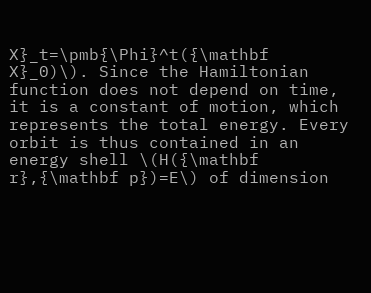X}_t=\pmb{\Phi}^t({\mathbf X}_0)\). Since the Hamiltonian function does not depend on time, it is a constant of motion, which represents the total energy. Every orbit is thus contained in an energy shell \(H({\mathbf r},{\mathbf p})=E\) of dimension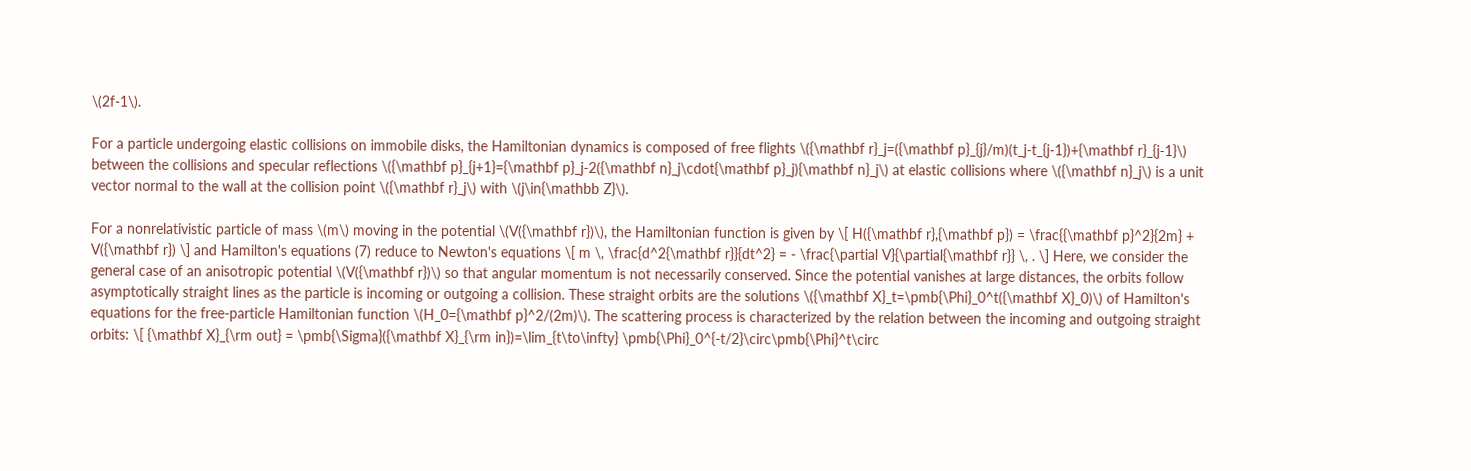\(2f-1\).

For a particle undergoing elastic collisions on immobile disks, the Hamiltonian dynamics is composed of free flights \({\mathbf r}_j=({\mathbf p}_{j}/m)(t_j-t_{j-1})+{\mathbf r}_{j-1}\) between the collisions and specular reflections \({\mathbf p}_{j+1}={\mathbf p}_j-2({\mathbf n}_j\cdot{\mathbf p}_j){\mathbf n}_j\) at elastic collisions where \({\mathbf n}_j\) is a unit vector normal to the wall at the collision point \({\mathbf r}_j\) with \(j\in{\mathbb Z}\).

For a nonrelativistic particle of mass \(m\) moving in the potential \(V({\mathbf r})\), the Hamiltonian function is given by \[ H({\mathbf r},{\mathbf p}) = \frac{{\mathbf p}^2}{2m} + V({\mathbf r}) \] and Hamilton's equations (7) reduce to Newton's equations \[ m \, \frac{d^2{\mathbf r}}{dt^2} = - \frac{\partial V}{\partial{\mathbf r}} \, . \] Here, we consider the general case of an anisotropic potential \(V({\mathbf r})\) so that angular momentum is not necessarily conserved. Since the potential vanishes at large distances, the orbits follow asymptotically straight lines as the particle is incoming or outgoing a collision. These straight orbits are the solutions \({\mathbf X}_t=\pmb{\Phi}_0^t({\mathbf X}_0)\) of Hamilton's equations for the free-particle Hamiltonian function \(H_0={\mathbf p}^2/(2m)\). The scattering process is characterized by the relation between the incoming and outgoing straight orbits: \[ {\mathbf X}_{\rm out} = \pmb{\Sigma}({\mathbf X}_{\rm in})=\lim_{t\to\infty} \pmb{\Phi}_0^{-t/2}\circ\pmb{\Phi}^t\circ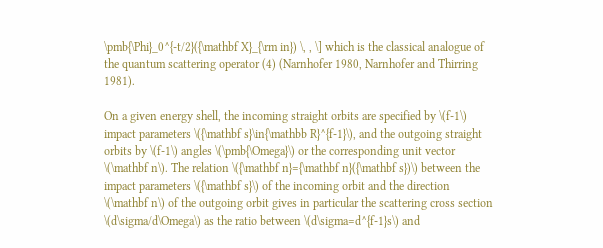\pmb{\Phi}_0^{-t/2}({\mathbf X}_{\rm in}) \, , \] which is the classical analogue of the quantum scattering operator (4) (Narnhofer 1980, Narnhofer and Thirring 1981).

On a given energy shell, the incoming straight orbits are specified by \(f-1\) impact parameters \({\mathbf s}\in{\mathbb R}^{f-1}\), and the outgoing straight orbits by \(f-1\) angles \(\pmb{\Omega}\) or the corresponding unit vector \(\mathbf n\). The relation \({\mathbf n}={\mathbf n}({\mathbf s})\) between the impact parameters \({\mathbf s}\) of the incoming orbit and the direction \(\mathbf n\) of the outgoing orbit gives in particular the scattering cross section \(d\sigma/d\Omega\) as the ratio between \(d\sigma=d^{f-1}s\) and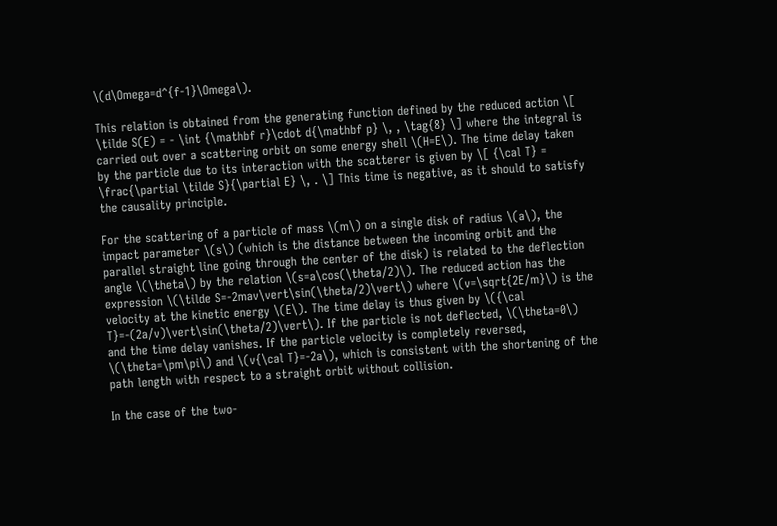\(d\Omega=d^{f-1}\Omega\).

This relation is obtained from the generating function defined by the reduced action \[ \tilde S(E) = - \int {\mathbf r}\cdot d{\mathbf p} \, , \tag{8} \] where the integral is carried out over a scattering orbit on some energy shell \(H=E\). The time delay taken by the particle due to its interaction with the scatterer is given by \[ {\cal T} = \frac{\partial \tilde S}{\partial E} \, . \] This time is negative, as it should to satisfy the causality principle.

For the scattering of a particle of mass \(m\) on a single disk of radius \(a\), the impact parameter \(s\) (which is the distance between the incoming orbit and the parallel straight line going through the center of the disk) is related to the deflection angle \(\theta\) by the relation \(s=a\cos(\theta/2)\). The reduced action has the expression \(\tilde S=-2mav\vert\sin(\theta/2)\vert\) where \(v=\sqrt{2E/m}\) is the velocity at the kinetic energy \(E\). The time delay is thus given by \({\cal T}=-(2a/v)\vert\sin(\theta/2)\vert\). If the particle is not deflected, \(\theta=0\) and the time delay vanishes. If the particle velocity is completely reversed, \(\theta=\pm\pi\) and \(v{\cal T}=-2a\), which is consistent with the shortening of the path length with respect to a straight orbit without collision.

In the case of the two-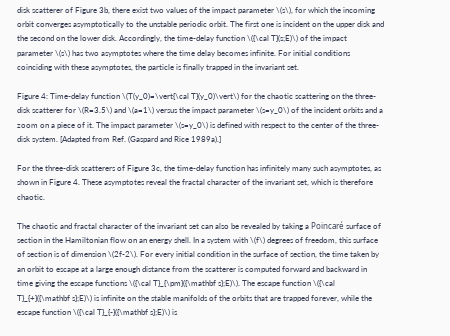disk scatterer of Figure 3b, there exist two values of the impact parameter \(s\), for which the incoming orbit converges asymptotically to the unstable periodic orbit. The first one is incident on the upper disk and the second on the lower disk. Accordingly, the time-delay function \({\cal T}(s;E)\) of the impact parameter \(s\) has two asymptotes where the time delay becomes infinite. For initial conditions coinciding with these asymptotes, the particle is finally trapped in the invariant set.

Figure 4: Time-delay function \(T(y_0)=\vert{\cal T}(y_0)\vert\) for the chaotic scattering on the three-disk scatterer for \(R=3.5\) and \(a=1\) versus the impact parameter \(s=y_0\) of the incident orbits and a zoom on a piece of it. The impact parameter \(s=y_0\) is defined with respect to the center of the three-disk system. [Adapted from Ref. (Gaspard and Rice 1989a).]

For the three-disk scatterers of Figure 3c, the time-delay function has infinitely many such asymptotes, as shown in Figure 4. These asymptotes reveal the fractal character of the invariant set, which is therefore chaotic.

The chaotic and fractal character of the invariant set can also be revealed by taking a Poincaré surface of section in the Hamiltonian flow on an energy shell. In a system with \(f\) degrees of freedom, this surface of section is of dimension \(2f-2\). For every initial condition in the surface of section, the time taken by an orbit to escape at a large enough distance from the scatterer is computed forward and backward in time giving the escape functions \({\cal T}_{\pm}({\mathbf s};E)\). The escape function \({\cal T}_{+}({\mathbf s};E)\) is infinite on the stable manifolds of the orbits that are trapped forever, while the escape function \({\cal T}_{-}({\mathbf s};E)\) is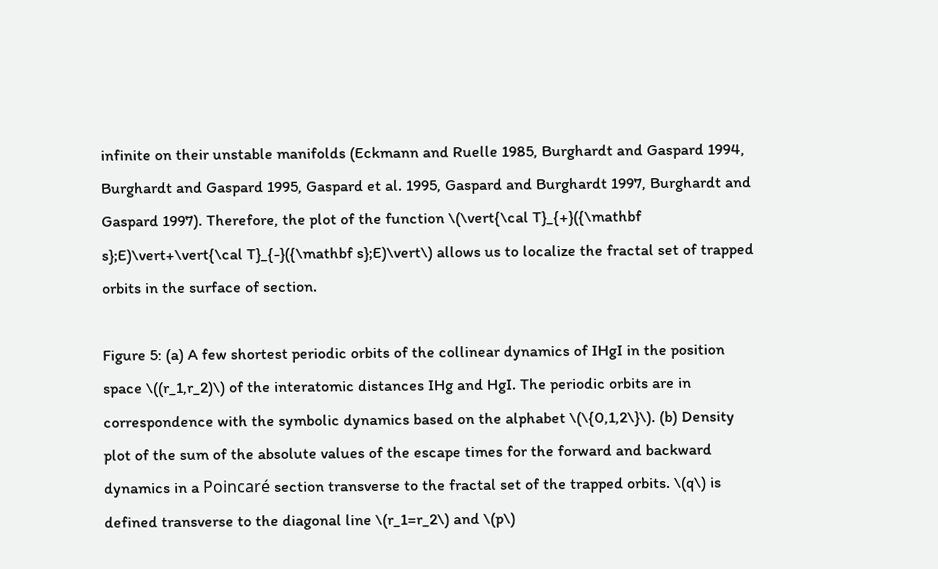infinite on their unstable manifolds (Eckmann and Ruelle 1985, Burghardt and Gaspard 1994, Burghardt and Gaspard 1995, Gaspard et al. 1995, Gaspard and Burghardt 1997, Burghardt and Gaspard 1997). Therefore, the plot of the function \(\vert{\cal T}_{+}({\mathbf s};E)\vert+\vert{\cal T}_{-}({\mathbf s};E)\vert\) allows us to localize the fractal set of trapped orbits in the surface of section.

Figure 5: (a) A few shortest periodic orbits of the collinear dynamics of IHgI in the position space \((r_1,r_2)\) of the interatomic distances IHg and HgI. The periodic orbits are in correspondence with the symbolic dynamics based on the alphabet \(\{0,1,2\}\). (b) Density plot of the sum of the absolute values of the escape times for the forward and backward dynamics in a Poincaré section transverse to the fractal set of the trapped orbits. \(q\) is defined transverse to the diagonal line \(r_1=r_2\) and \(p\)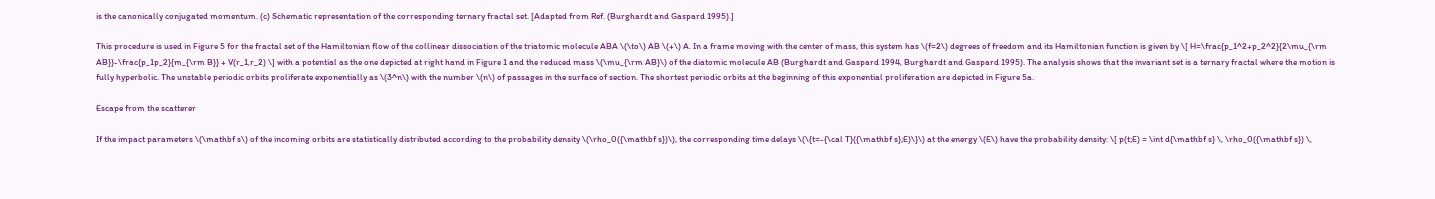is the canonically conjugated momentum. (c) Schematic representation of the corresponding ternary fractal set. [Adapted from Ref. (Burghardt and Gaspard 1995).]

This procedure is used in Figure 5 for the fractal set of the Hamiltonian flow of the collinear dissociation of the triatomic molecule ABA \(\to\) AB \(+\) A. In a frame moving with the center of mass, this system has \(f=2\) degrees of freedom and its Hamiltonian function is given by \[ H=\frac{p_1^2+p_2^2}{2\mu_{\rm AB}}-\frac{p_1p_2}{m_{\rm B}} + V(r_1,r_2) \] with a potential as the one depicted at right hand in Figure 1 and the reduced mass \(\mu_{\rm AB}\) of the diatomic molecule AB (Burghardt and Gaspard 1994, Burghardt and Gaspard 1995). The analysis shows that the invariant set is a ternary fractal where the motion is fully hyperbolic. The unstable periodic orbits proliferate exponentially as \(3^n\) with the number \(n\) of passages in the surface of section. The shortest periodic orbits at the beginning of this exponential proliferation are depicted in Figure 5a.

Escape from the scatterer

If the impact parameters \(\mathbf s\) of the incoming orbits are statistically distributed according to the probability density \(\rho_0({\mathbf s})\), the corresponding time delays \(\{t=-{\cal T}({\mathbf s};E)\}\) at the energy \(E\) have the probability density: \[ p(t;E) = \int d{\mathbf s} \, \rho_0({\mathbf s}) \,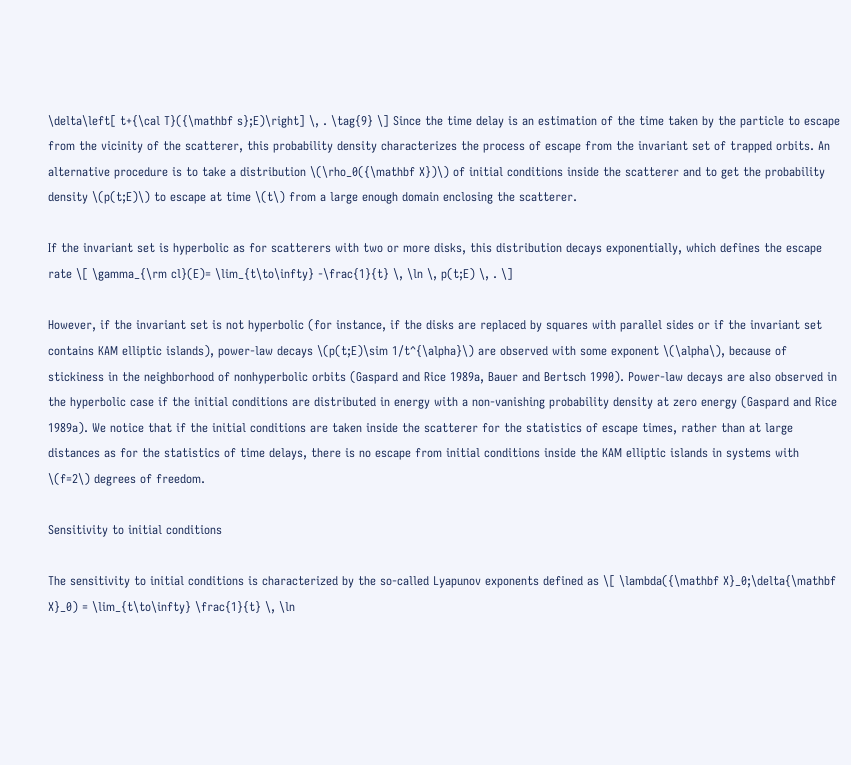\delta\left[ t+{\cal T}({\mathbf s};E)\right] \, . \tag{9} \] Since the time delay is an estimation of the time taken by the particle to escape from the vicinity of the scatterer, this probability density characterizes the process of escape from the invariant set of trapped orbits. An alternative procedure is to take a distribution \(\rho_0({\mathbf X})\) of initial conditions inside the scatterer and to get the probability density \(p(t;E)\) to escape at time \(t\) from a large enough domain enclosing the scatterer.

If the invariant set is hyperbolic as for scatterers with two or more disks, this distribution decays exponentially, which defines the escape rate \[ \gamma_{\rm cl}(E)= \lim_{t\to\infty} -\frac{1}{t} \, \ln \, p(t;E) \, . \]

However, if the invariant set is not hyperbolic (for instance, if the disks are replaced by squares with parallel sides or if the invariant set contains KAM elliptic islands), power-law decays \(p(t;E)\sim 1/t^{\alpha}\) are observed with some exponent \(\alpha\), because of stickiness in the neighborhood of nonhyperbolic orbits (Gaspard and Rice 1989a, Bauer and Bertsch 1990). Power-law decays are also observed in the hyperbolic case if the initial conditions are distributed in energy with a non-vanishing probability density at zero energy (Gaspard and Rice 1989a). We notice that if the initial conditions are taken inside the scatterer for the statistics of escape times, rather than at large distances as for the statistics of time delays, there is no escape from initial conditions inside the KAM elliptic islands in systems with \(f=2\) degrees of freedom.

Sensitivity to initial conditions

The sensitivity to initial conditions is characterized by the so-called Lyapunov exponents defined as \[ \lambda({\mathbf X}_0;\delta{\mathbf X}_0) = \lim_{t\to\infty} \frac{1}{t} \, \ln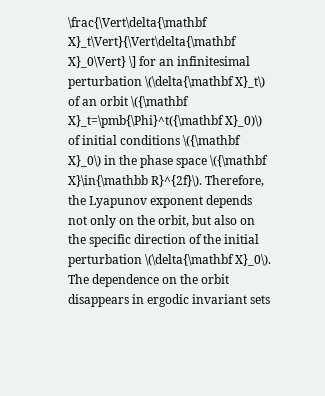\frac{\Vert\delta{\mathbf X}_t\Vert}{\Vert\delta{\mathbf X}_0\Vert} \] for an infinitesimal perturbation \(\delta{\mathbf X}_t\) of an orbit \({\mathbf X}_t=\pmb{\Phi}^t({\mathbf X}_0)\) of initial conditions \({\mathbf X}_0\) in the phase space \({\mathbf X}\in{\mathbb R}^{2f}\). Therefore, the Lyapunov exponent depends not only on the orbit, but also on the specific direction of the initial perturbation \(\delta{\mathbf X}_0\). The dependence on the orbit disappears in ergodic invariant sets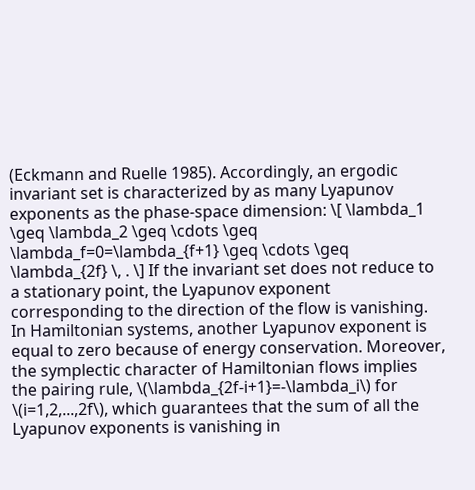(Eckmann and Ruelle 1985). Accordingly, an ergodic invariant set is characterized by as many Lyapunov exponents as the phase-space dimension: \[ \lambda_1 \geq \lambda_2 \geq \cdots \geq \lambda_f=0=\lambda_{f+1} \geq \cdots \geq \lambda_{2f} \, . \] If the invariant set does not reduce to a stationary point, the Lyapunov exponent corresponding to the direction of the flow is vanishing. In Hamiltonian systems, another Lyapunov exponent is equal to zero because of energy conservation. Moreover, the symplectic character of Hamiltonian flows implies the pairing rule, \(\lambda_{2f-i+1}=-\lambda_i\) for \(i=1,2,...,2f\), which guarantees that the sum of all the Lyapunov exponents is vanishing in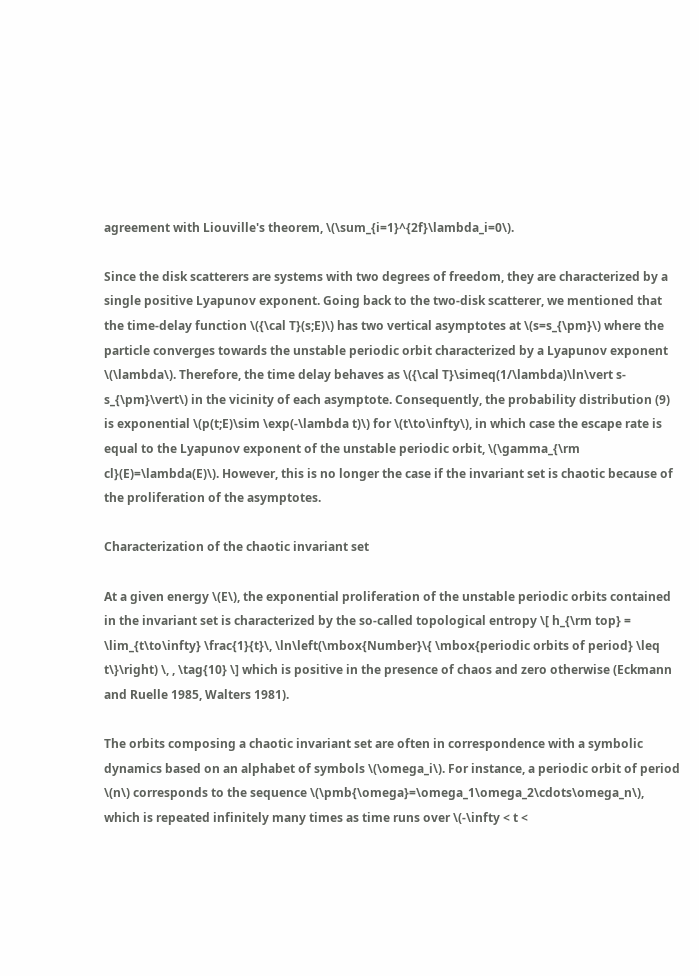agreement with Liouville's theorem, \(\sum_{i=1}^{2f}\lambda_i=0\).

Since the disk scatterers are systems with two degrees of freedom, they are characterized by a single positive Lyapunov exponent. Going back to the two-disk scatterer, we mentioned that the time-delay function \({\cal T}(s;E)\) has two vertical asymptotes at \(s=s_{\pm}\) where the particle converges towards the unstable periodic orbit characterized by a Lyapunov exponent \(\lambda\). Therefore, the time delay behaves as \({\cal T}\simeq(1/\lambda)\ln\vert s-s_{\pm}\vert\) in the vicinity of each asymptote. Consequently, the probability distribution (9) is exponential \(p(t;E)\sim \exp(-\lambda t)\) for \(t\to\infty\), in which case the escape rate is equal to the Lyapunov exponent of the unstable periodic orbit, \(\gamma_{\rm cl}(E)=\lambda(E)\). However, this is no longer the case if the invariant set is chaotic because of the proliferation of the asymptotes.

Characterization of the chaotic invariant set

At a given energy \(E\), the exponential proliferation of the unstable periodic orbits contained in the invariant set is characterized by the so-called topological entropy \[ h_{\rm top} = \lim_{t\to\infty} \frac{1}{t}\, \ln\left(\mbox{Number}\{ \mbox{periodic orbits of period} \leq t\}\right) \, , \tag{10} \] which is positive in the presence of chaos and zero otherwise (Eckmann and Ruelle 1985, Walters 1981).

The orbits composing a chaotic invariant set are often in correspondence with a symbolic dynamics based on an alphabet of symbols \(\omega_i\). For instance, a periodic orbit of period \(n\) corresponds to the sequence \(\pmb{\omega}=\omega_1\omega_2\cdots\omega_n\), which is repeated infinitely many times as time runs over \(-\infty < t <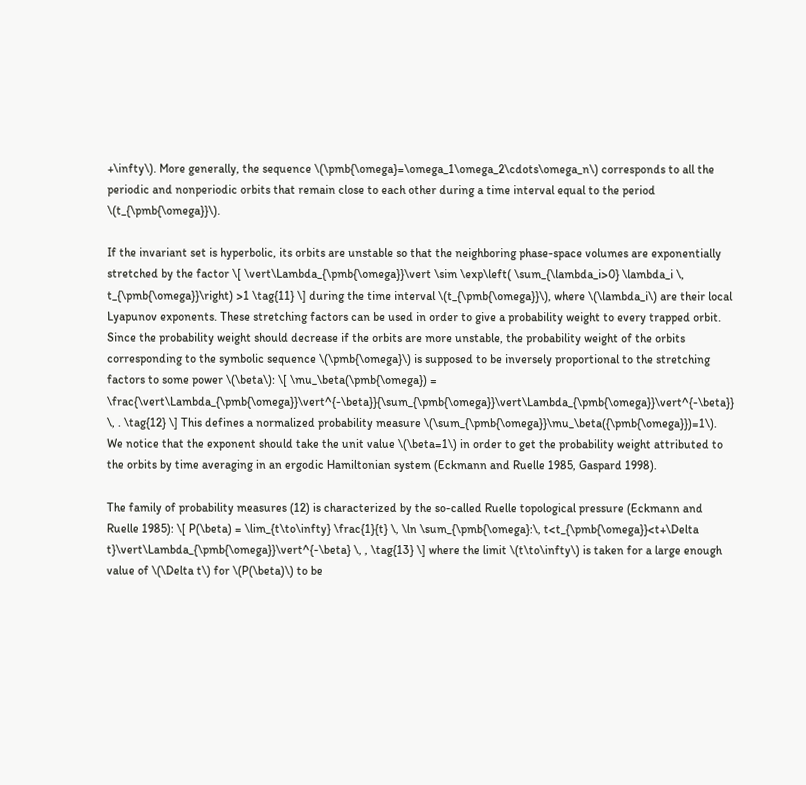+\infty\). More generally, the sequence \(\pmb{\omega}=\omega_1\omega_2\cdots\omega_n\) corresponds to all the periodic and nonperiodic orbits that remain close to each other during a time interval equal to the period \(t_{\pmb{\omega}}\).

If the invariant set is hyperbolic, its orbits are unstable so that the neighboring phase-space volumes are exponentially stretched by the factor \[ \vert\Lambda_{\pmb{\omega}}\vert \sim \exp\left( \sum_{\lambda_i>0} \lambda_i \, t_{\pmb{\omega}}\right) >1 \tag{11} \] during the time interval \(t_{\pmb{\omega}}\), where \(\lambda_i\) are their local Lyapunov exponents. These stretching factors can be used in order to give a probability weight to every trapped orbit. Since the probability weight should decrease if the orbits are more unstable, the probability weight of the orbits corresponding to the symbolic sequence \(\pmb{\omega}\) is supposed to be inversely proportional to the stretching factors to some power \(\beta\): \[ \mu_\beta(\pmb{\omega}) = \frac{\vert\Lambda_{\pmb{\omega}}\vert^{-\beta}}{\sum_{\pmb{\omega}}\vert\Lambda_{\pmb{\omega}}\vert^{-\beta}} \, . \tag{12} \] This defines a normalized probability measure \(\sum_{\pmb{\omega}}\mu_\beta({\pmb{\omega}})=1\). We notice that the exponent should take the unit value \(\beta=1\) in order to get the probability weight attributed to the orbits by time averaging in an ergodic Hamiltonian system (Eckmann and Ruelle 1985, Gaspard 1998).

The family of probability measures (12) is characterized by the so-called Ruelle topological pressure (Eckmann and Ruelle 1985): \[ P(\beta) = \lim_{t\to\infty} \frac{1}{t} \, \ln \sum_{\pmb{\omega}:\, t<t_{\pmb{\omega}}<t+\Delta t}\vert\Lambda_{\pmb{\omega}}\vert^{-\beta} \, , \tag{13} \] where the limit \(t\to\infty\) is taken for a large enough value of \(\Delta t\) for \(P(\beta)\) to be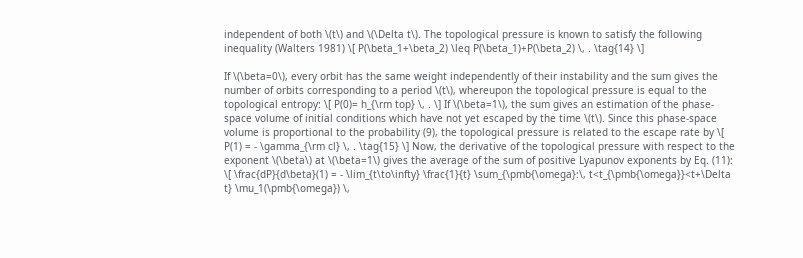independent of both \(t\) and \(\Delta t\). The topological pressure is known to satisfy the following inequality (Walters 1981) \[ P(\beta_1+\beta_2) \leq P(\beta_1)+P(\beta_2) \, . \tag{14} \]

If \(\beta=0\), every orbit has the same weight independently of their instability and the sum gives the number of orbits corresponding to a period \(t\), whereupon the topological pressure is equal to the topological entropy: \[ P(0)= h_{\rm top} \, . \] If \(\beta=1\), the sum gives an estimation of the phase-space volume of initial conditions which have not yet escaped by the time \(t\). Since this phase-space volume is proportional to the probability (9), the topological pressure is related to the escape rate by \[ P(1) = - \gamma_{\rm cl} \, . \tag{15} \] Now, the derivative of the topological pressure with respect to the exponent \(\beta\) at \(\beta=1\) gives the average of the sum of positive Lyapunov exponents by Eq. (11): \[ \frac{dP}{d\beta}(1) = - \lim_{t\to\infty} \frac{1}{t} \sum_{\pmb{\omega}:\, t<t_{\pmb{\omega}}<t+\Delta t} \mu_1(\pmb{\omega}) \,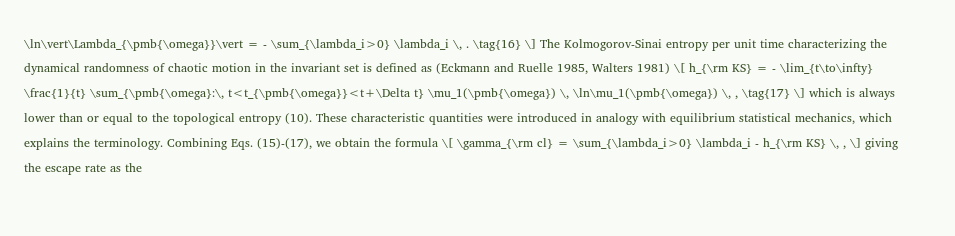\ln\vert\Lambda_{\pmb{\omega}}\vert = - \sum_{\lambda_i>0} \lambda_i \, . \tag{16} \] The Kolmogorov-Sinai entropy per unit time characterizing the dynamical randomness of chaotic motion in the invariant set is defined as (Eckmann and Ruelle 1985, Walters 1981) \[ h_{\rm KS} = - \lim_{t\to\infty} \frac{1}{t} \sum_{\pmb{\omega}:\, t<t_{\pmb{\omega}}<t+\Delta t} \mu_1(\pmb{\omega}) \, \ln\mu_1(\pmb{\omega}) \, , \tag{17} \] which is always lower than or equal to the topological entropy (10). These characteristic quantities were introduced in analogy with equilibrium statistical mechanics, which explains the terminology. Combining Eqs. (15)-(17), we obtain the formula \[ \gamma_{\rm cl} = \sum_{\lambda_i>0} \lambda_i - h_{\rm KS} \, , \] giving the escape rate as the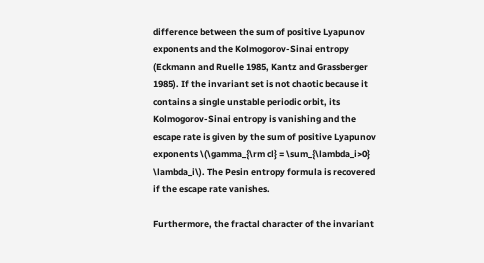difference between the sum of positive Lyapunov exponents and the Kolmogorov-Sinai entropy (Eckmann and Ruelle 1985, Kantz and Grassberger 1985). If the invariant set is not chaotic because it contains a single unstable periodic orbit, its Kolmogorov-Sinai entropy is vanishing and the escape rate is given by the sum of positive Lyapunov exponents \(\gamma_{\rm cl} = \sum_{\lambda_i>0} \lambda_i\). The Pesin entropy formula is recovered if the escape rate vanishes.

Furthermore, the fractal character of the invariant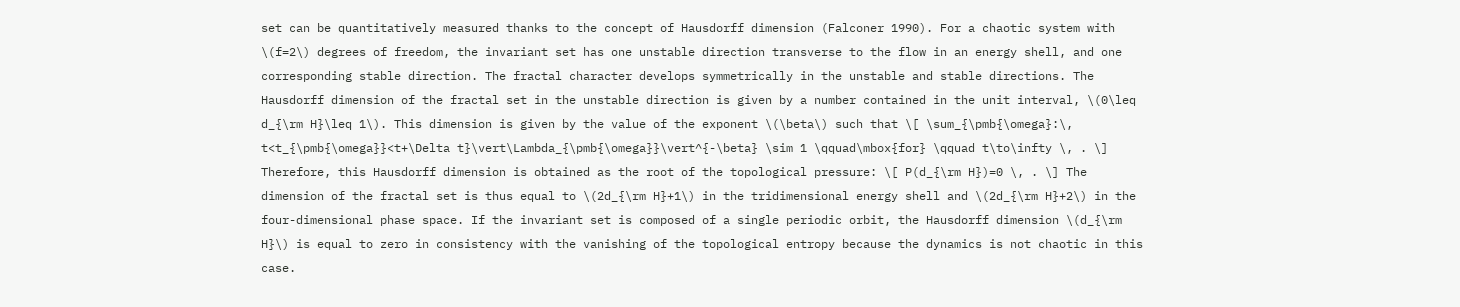set can be quantitatively measured thanks to the concept of Hausdorff dimension (Falconer 1990). For a chaotic system with \(f=2\) degrees of freedom, the invariant set has one unstable direction transverse to the flow in an energy shell, and one corresponding stable direction. The fractal character develops symmetrically in the unstable and stable directions. The Hausdorff dimension of the fractal set in the unstable direction is given by a number contained in the unit interval, \(0\leq d_{\rm H}\leq 1\). This dimension is given by the value of the exponent \(\beta\) such that \[ \sum_{\pmb{\omega}:\, t<t_{\pmb{\omega}}<t+\Delta t}\vert\Lambda_{\pmb{\omega}}\vert^{-\beta} \sim 1 \qquad\mbox{for} \qquad t\to\infty \, . \] Therefore, this Hausdorff dimension is obtained as the root of the topological pressure: \[ P(d_{\rm H})=0 \, . \] The dimension of the fractal set is thus equal to \(2d_{\rm H}+1\) in the tridimensional energy shell and \(2d_{\rm H}+2\) in the four-dimensional phase space. If the invariant set is composed of a single periodic orbit, the Hausdorff dimension \(d_{\rm H}\) is equal to zero in consistency with the vanishing of the topological entropy because the dynamics is not chaotic in this case.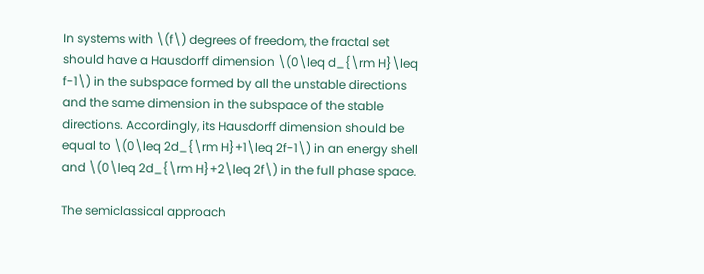In systems with \(f\) degrees of freedom, the fractal set should have a Hausdorff dimension \(0\leq d_{\rm H}\leq f-1\) in the subspace formed by all the unstable directions and the same dimension in the subspace of the stable directions. Accordingly, its Hausdorff dimension should be equal to \(0\leq 2d_{\rm H}+1\leq 2f-1\) in an energy shell and \(0\leq 2d_{\rm H}+2\leq 2f\) in the full phase space.

The semiclassical approach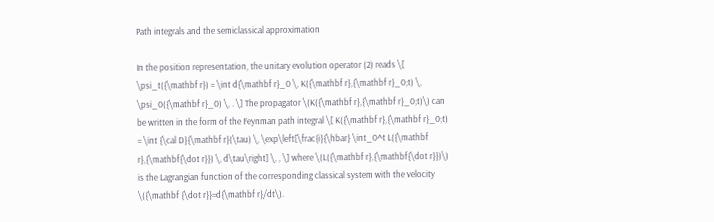Path integrals and the semiclassical approximation

In the position representation, the unitary evolution operator (2) reads \[ \psi_t({\mathbf r}) = \int d{\mathbf r}_0 \, K({\mathbf r},{\mathbf r}_0;t) \, \psi_0({\mathbf r}_0) \, . \] The propagator \(K({\mathbf r},{\mathbf r}_0;t)\) can be written in the form of the Feynman path integral \[ K({\mathbf r},{\mathbf r}_0;t) = \int {\cal D}{\mathbf r}(\tau) \, \exp\left[\frac{i}{\hbar} \int_0^t L({\mathbf r},{\mathbf{\dot r}}) \, d\tau\right] \, , \] where \(L({\mathbf r},{\mathbf{\dot r}})\) is the Lagrangian function of the corresponding classical system with the velocity \({\mathbf {\dot r}}=d{\mathbf r}/dt\).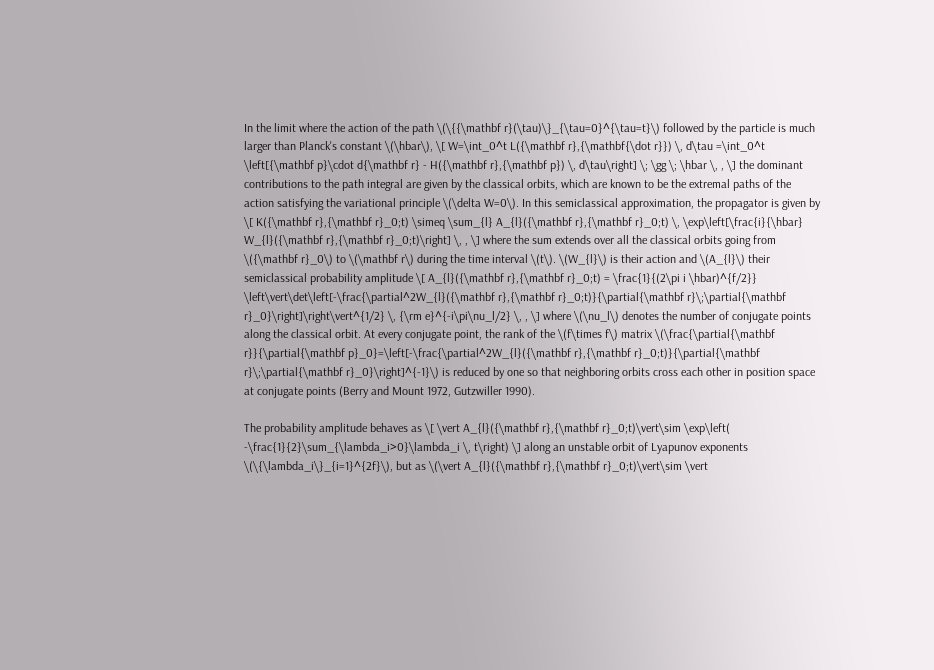In the limit where the action of the path \(\{{\mathbf r}(\tau)\}_{\tau=0}^{\tau=t}\) followed by the particle is much larger than Planck's constant \(\hbar\), \[ W=\int_0^t L({\mathbf r},{\mathbf{\dot r}}) \, d\tau =\int_0^t \left[{\mathbf p}\cdot d{\mathbf r} - H({\mathbf r},{\mathbf p}) \, d\tau\right] \; \gg \; \hbar \, , \] the dominant contributions to the path integral are given by the classical orbits, which are known to be the extremal paths of the action satisfying the variational principle \(\delta W=0\). In this semiclassical approximation, the propagator is given by \[ K({\mathbf r},{\mathbf r}_0;t) \simeq \sum_{l} A_{l}({\mathbf r},{\mathbf r}_0;t) \, \exp\left[\frac{i}{\hbar} W_{l}({\mathbf r},{\mathbf r}_0;t)\right] \, , \] where the sum extends over all the classical orbits going from \({\mathbf r}_0\) to \(\mathbf r\) during the time interval \(t\). \(W_{l}\) is their action and \(A_{l}\) their semiclassical probability amplitude \[ A_{l}({\mathbf r},{\mathbf r}_0;t) = \frac{1}{(2\pi i \hbar)^{f/2}} \left\vert\det\left[-\frac{\partial^2W_{l}({\mathbf r},{\mathbf r}_0;t)}{\partial{\mathbf r}\;\partial{\mathbf r}_0}\right]\right\vert^{1/2} \, {\rm e}^{-i\pi\nu_l/2} \, , \] where \(\nu_l\) denotes the number of conjugate points along the classical orbit. At every conjugate point, the rank of the \(f\times f\) matrix \(\frac{\partial{\mathbf r}}{\partial{\mathbf p}_0}=\left[-\frac{\partial^2W_{l}({\mathbf r},{\mathbf r}_0;t)}{\partial{\mathbf r}\;\partial{\mathbf r}_0}\right]^{-1}\) is reduced by one so that neighboring orbits cross each other in position space at conjugate points (Berry and Mount 1972, Gutzwiller 1990).

The probability amplitude behaves as \[ \vert A_{l}({\mathbf r},{\mathbf r}_0;t)\vert\sim \exp\left( -\frac{1}{2}\sum_{\lambda_i>0}\lambda_i \, t\right) \] along an unstable orbit of Lyapunov exponents \(\{\lambda_i\}_{i=1}^{2f}\), but as \(\vert A_{l}({\mathbf r},{\mathbf r}_0;t)\vert\sim \vert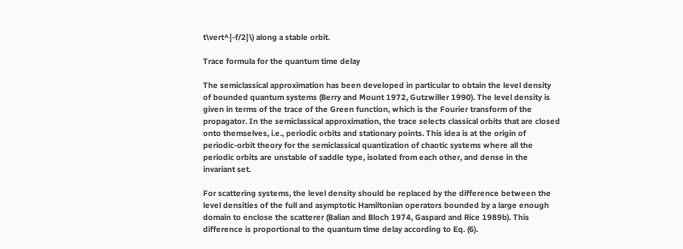t\vert^{-f/2}\) along a stable orbit.

Trace formula for the quantum time delay

The semiclassical approximation has been developed in particular to obtain the level density of bounded quantum systems (Berry and Mount 1972, Gutzwiller 1990). The level density is given in terms of the trace of the Green function, which is the Fourier transform of the propagator. In the semiclassical approximation, the trace selects classical orbits that are closed onto themselves, i.e., periodic orbits and stationary points. This idea is at the origin of periodic-orbit theory for the semiclassical quantization of chaotic systems where all the periodic orbits are unstable of saddle type, isolated from each other, and dense in the invariant set.

For scattering systems, the level density should be replaced by the difference between the level densities of the full and asymptotic Hamiltonian operators bounded by a large enough domain to enclose the scatterer (Balian and Bloch 1974, Gaspard and Rice 1989b). This difference is proportional to the quantum time delay according to Eq. (6).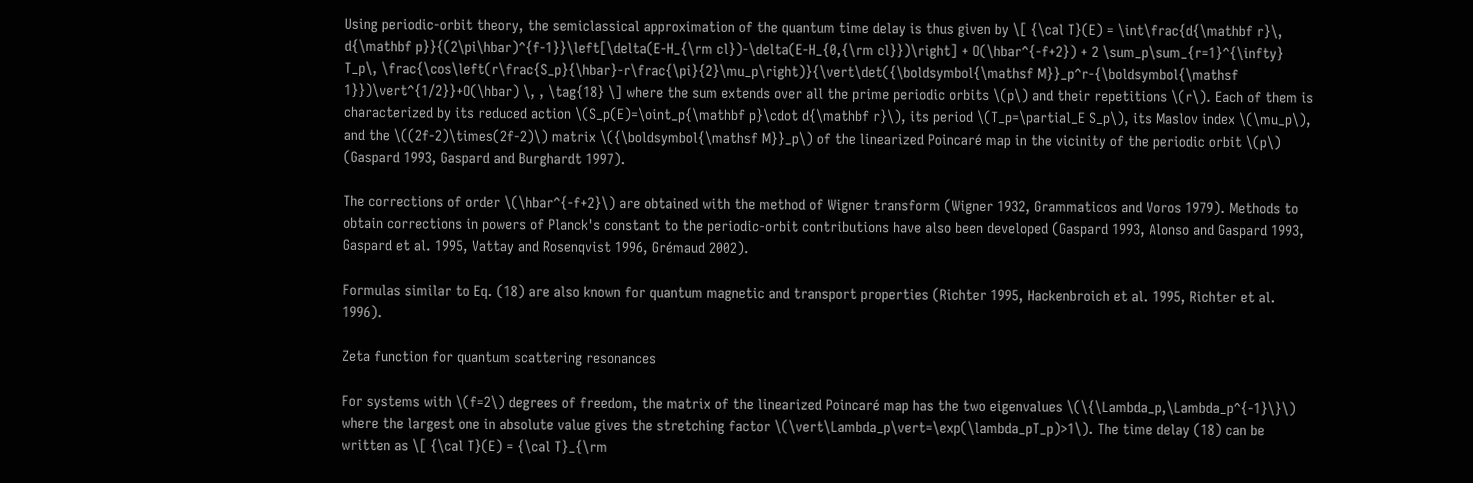Using periodic-orbit theory, the semiclassical approximation of the quantum time delay is thus given by \[ {\cal T}(E) = \int\frac{d{\mathbf r}\, d{\mathbf p}}{(2\pi\hbar)^{f-1}}\left[\delta(E-H_{\rm cl})-\delta(E-H_{0,{\rm cl}})\right] + O(\hbar^{-f+2}) + 2 \sum_p\sum_{r=1}^{\infty} T_p\, \frac{\cos\left(r\frac{S_p}{\hbar}-r\frac{\pi}{2}\mu_p\right)}{\vert\det({\boldsymbol{\mathsf M}}_p^r-{\boldsymbol{\mathsf 1}})\vert^{1/2}}+O(\hbar) \, , \tag{18} \] where the sum extends over all the prime periodic orbits \(p\) and their repetitions \(r\). Each of them is characterized by its reduced action \(S_p(E)=\oint_p{\mathbf p}\cdot d{\mathbf r}\), its period \(T_p=\partial_E S_p\), its Maslov index \(\mu_p\), and the \((2f-2)\times(2f-2)\) matrix \({\boldsymbol{\mathsf M}}_p\) of the linearized Poincaré map in the vicinity of the periodic orbit \(p\) (Gaspard 1993, Gaspard and Burghardt 1997).

The corrections of order \(\hbar^{-f+2}\) are obtained with the method of Wigner transform (Wigner 1932, Grammaticos and Voros 1979). Methods to obtain corrections in powers of Planck's constant to the periodic-orbit contributions have also been developed (Gaspard 1993, Alonso and Gaspard 1993, Gaspard et al. 1995, Vattay and Rosenqvist 1996, Grémaud 2002).

Formulas similar to Eq. (18) are also known for quantum magnetic and transport properties (Richter 1995, Hackenbroich et al. 1995, Richter et al. 1996).

Zeta function for quantum scattering resonances

For systems with \(f=2\) degrees of freedom, the matrix of the linearized Poincaré map has the two eigenvalues \(\{\Lambda_p,\Lambda_p^{-1}\}\) where the largest one in absolute value gives the stretching factor \(\vert\Lambda_p\vert=\exp(\lambda_pT_p)>1\). The time delay (18) can be written as \[ {\cal T}(E) = {\cal T}_{\rm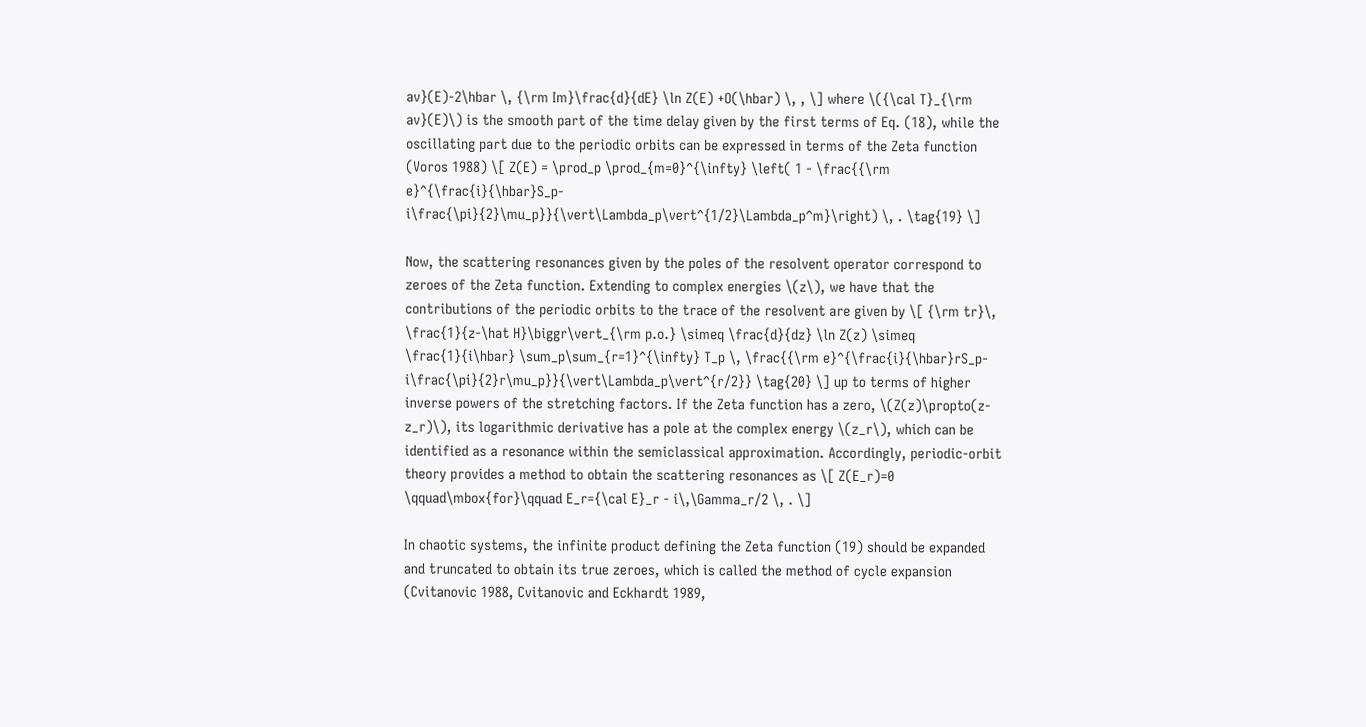av}(E)-2\hbar \, {\rm Im}\frac{d}{dE} \ln Z(E) +O(\hbar) \, , \] where \({\cal T}_{\rm av}(E)\) is the smooth part of the time delay given by the first terms of Eq. (18), while the oscillating part due to the periodic orbits can be expressed in terms of the Zeta function (Voros 1988) \[ Z(E) = \prod_p \prod_{m=0}^{\infty} \left( 1 - \frac{{\rm e}^{\frac{i}{\hbar}S_p-i\frac{\pi}{2}\mu_p}}{\vert\Lambda_p\vert^{1/2}\Lambda_p^m}\right) \, . \tag{19} \]

Now, the scattering resonances given by the poles of the resolvent operator correspond to zeroes of the Zeta function. Extending to complex energies \(z\), we have that the contributions of the periodic orbits to the trace of the resolvent are given by \[ {\rm tr}\, \frac{1}{z-\hat H}\biggr\vert_{\rm p.o.} \simeq \frac{d}{dz} \ln Z(z) \simeq \frac{1}{i\hbar} \sum_p\sum_{r=1}^{\infty} T_p \, \frac{{\rm e}^{\frac{i}{\hbar}rS_p-i\frac{\pi}{2}r\mu_p}}{\vert\Lambda_p\vert^{r/2}} \tag{20} \] up to terms of higher inverse powers of the stretching factors. If the Zeta function has a zero, \(Z(z)\propto(z-z_r)\), its logarithmic derivative has a pole at the complex energy \(z_r\), which can be identified as a resonance within the semiclassical approximation. Accordingly, periodic-orbit theory provides a method to obtain the scattering resonances as \[ Z(E_r)=0 \qquad\mbox{for}\qquad E_r={\cal E}_r - i\,\Gamma_r/2 \, . \]

In chaotic systems, the infinite product defining the Zeta function (19) should be expanded and truncated to obtain its true zeroes, which is called the method of cycle expansion (Cvitanovic 1988, Cvitanovic and Eckhardt 1989,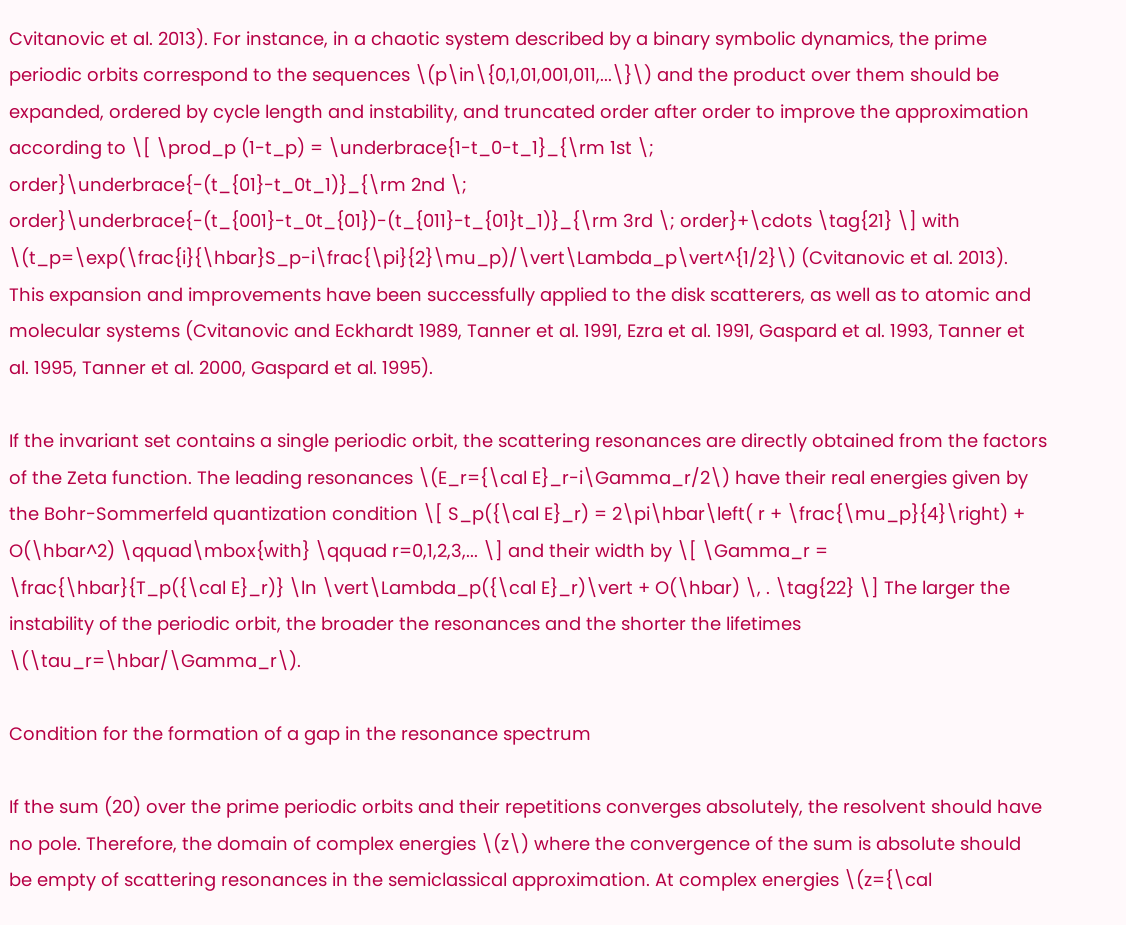Cvitanovic et al. 2013). For instance, in a chaotic system described by a binary symbolic dynamics, the prime periodic orbits correspond to the sequences \(p\in\{0,1,01,001,011,...\}\) and the product over them should be expanded, ordered by cycle length and instability, and truncated order after order to improve the approximation according to \[ \prod_p (1-t_p) = \underbrace{1-t_0-t_1}_{\rm 1st \; order}\underbrace{-(t_{01}-t_0t_1)}_{\rm 2nd \; order}\underbrace{-(t_{001}-t_0t_{01})-(t_{011}-t_{01}t_1)}_{\rm 3rd \; order}+\cdots \tag{21} \] with \(t_p=\exp(\frac{i}{\hbar}S_p-i\frac{\pi}{2}\mu_p)/\vert\Lambda_p\vert^{1/2}\) (Cvitanovic et al. 2013). This expansion and improvements have been successfully applied to the disk scatterers, as well as to atomic and molecular systems (Cvitanovic and Eckhardt 1989, Tanner et al. 1991, Ezra et al. 1991, Gaspard et al. 1993, Tanner et al. 1995, Tanner et al. 2000, Gaspard et al. 1995).

If the invariant set contains a single periodic orbit, the scattering resonances are directly obtained from the factors of the Zeta function. The leading resonances \(E_r={\cal E}_r-i\Gamma_r/2\) have their real energies given by the Bohr-Sommerfeld quantization condition \[ S_p({\cal E}_r) = 2\pi\hbar\left( r + \frac{\mu_p}{4}\right) + O(\hbar^2) \qquad\mbox{with} \qquad r=0,1,2,3,... \] and their width by \[ \Gamma_r = \frac{\hbar}{T_p({\cal E}_r)} \ln \vert\Lambda_p({\cal E}_r)\vert + O(\hbar) \, . \tag{22} \] The larger the instability of the periodic orbit, the broader the resonances and the shorter the lifetimes \(\tau_r=\hbar/\Gamma_r\).

Condition for the formation of a gap in the resonance spectrum

If the sum (20) over the prime periodic orbits and their repetitions converges absolutely, the resolvent should have no pole. Therefore, the domain of complex energies \(z\) where the convergence of the sum is absolute should be empty of scattering resonances in the semiclassical approximation. At complex energies \(z={\cal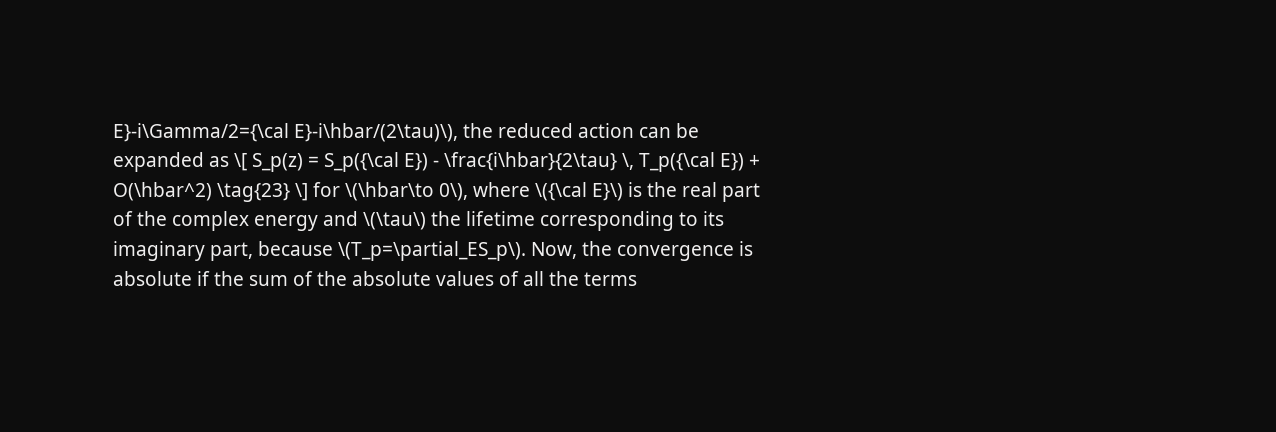E}-i\Gamma/2={\cal E}-i\hbar/(2\tau)\), the reduced action can be expanded as \[ S_p(z) = S_p({\cal E}) - \frac{i\hbar}{2\tau} \, T_p({\cal E}) + O(\hbar^2) \tag{23} \] for \(\hbar\to 0\), where \({\cal E}\) is the real part of the complex energy and \(\tau\) the lifetime corresponding to its imaginary part, because \(T_p=\partial_ES_p\). Now, the convergence is absolute if the sum of the absolute values of all the terms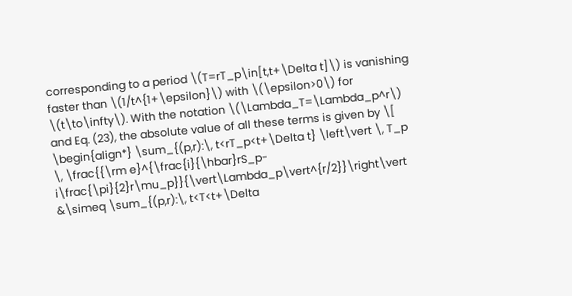corresponding to a period \(T=rT_p\in[t,t+\Delta t]\) is vanishing faster than \(1/t^{1+\epsilon}\) with \(\epsilon>0\) for \(t\to\infty\). With the notation \(\Lambda_T=\Lambda_p^r\) and Eq. (23), the absolute value of all these terms is given by \[ \begin{align*} \sum_{(p,r):\, t<rT_p<t+\Delta t} \left\vert \, T_p \, \frac{{\rm e}^{\frac{i}{\hbar}rS_p-i\frac{\pi}{2}r\mu_p}}{\vert\Lambda_p\vert^{r/2}}\right\vert &\simeq \sum_{(p,r):\, t<T<t+\Delta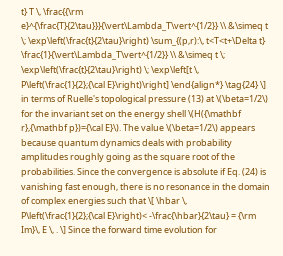t} T \, \frac{{\rm e}^{\frac{T}{2\tau}}}{\vert\Lambda_T\vert^{1/2}} \\ &\simeq t \; \exp\left(\frac{t}{2\tau}\right) \sum_{(p,r):\, t<T<t+\Delta t} \frac{1}{\vert\Lambda_T\vert^{1/2}} \\ &\simeq t \; \exp\left(\frac{t}{2\tau}\right) \; \exp\left[t \, P\left(\frac{1}{2};{\cal E}\right)\right] \end{align*} \tag{24} \] in terms of Ruelle's topological pressure (13) at \(\beta=1/2\) for the invariant set on the energy shell \(H({\mathbf r},{\mathbf p})={\cal E}\). The value \(\beta=1/2\) appears because quantum dynamics deals with probability amplitudes roughly going as the square root of the probabilities. Since the convergence is absolute if Eq. (24) is vanishing fast enough, there is no resonance in the domain of complex energies such that \[ \hbar \, P\left(\frac{1}{2};{\cal E}\right)< -\frac{\hbar}{2\tau} = {\rm Im}\, E \, . \] Since the forward time evolution for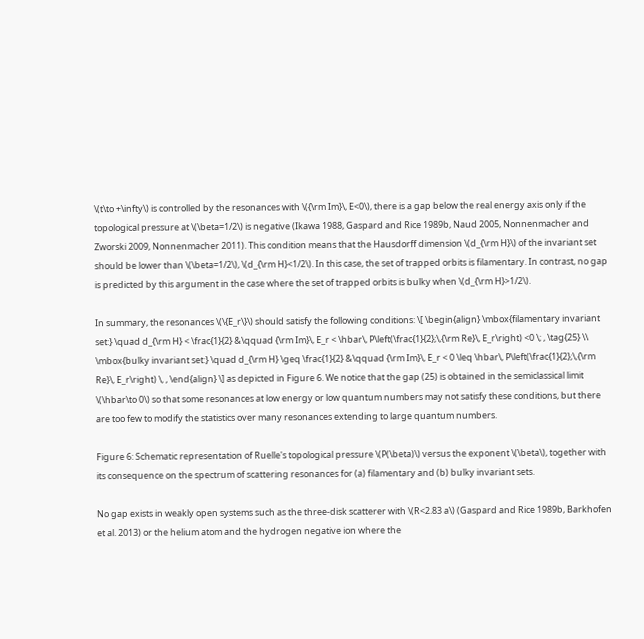\(t\to +\infty\) is controlled by the resonances with \({\rm Im}\, E<0\), there is a gap below the real energy axis only if the topological pressure at \(\beta=1/2\) is negative (Ikawa 1988, Gaspard and Rice 1989b, Naud 2005, Nonnenmacher and Zworski 2009, Nonnenmacher 2011). This condition means that the Hausdorff dimension \(d_{\rm H}\) of the invariant set should be lower than \(\beta=1/2\), \(d_{\rm H}<1/2\). In this case, the set of trapped orbits is filamentary. In contrast, no gap is predicted by this argument in the case where the set of trapped orbits is bulky when \(d_{\rm H}>1/2\).

In summary, the resonances \(\{E_r\}\) should satisfy the following conditions: \[ \begin{align} \mbox{filamentary invariant set:} \quad d_{\rm H} < \frac{1}{2} &\qquad {\rm Im}\, E_r < \hbar\, P\left(\frac{1}{2};\,{\rm Re}\, E_r\right) <0 \; , \tag{25} \\ \mbox{bulky invariant set:} \quad d_{\rm H} \geq \frac{1}{2} &\qquad {\rm Im}\, E_r < 0 \leq \hbar\, P\left(\frac{1}{2};\,{\rm Re}\, E_r\right) \, , \end{align} \] as depicted in Figure 6. We notice that the gap (25) is obtained in the semiclassical limit \(\hbar\to 0\) so that some resonances at low energy or low quantum numbers may not satisfy these conditions, but there are too few to modify the statistics over many resonances extending to large quantum numbers.

Figure 6: Schematic representation of Ruelle's topological pressure \(P(\beta)\) versus the exponent \(\beta\), together with its consequence on the spectrum of scattering resonances for (a) filamentary and (b) bulky invariant sets.

No gap exists in weakly open systems such as the three-disk scatterer with \(R<2.83 a\) (Gaspard and Rice 1989b, Barkhofen et al. 2013) or the helium atom and the hydrogen negative ion where the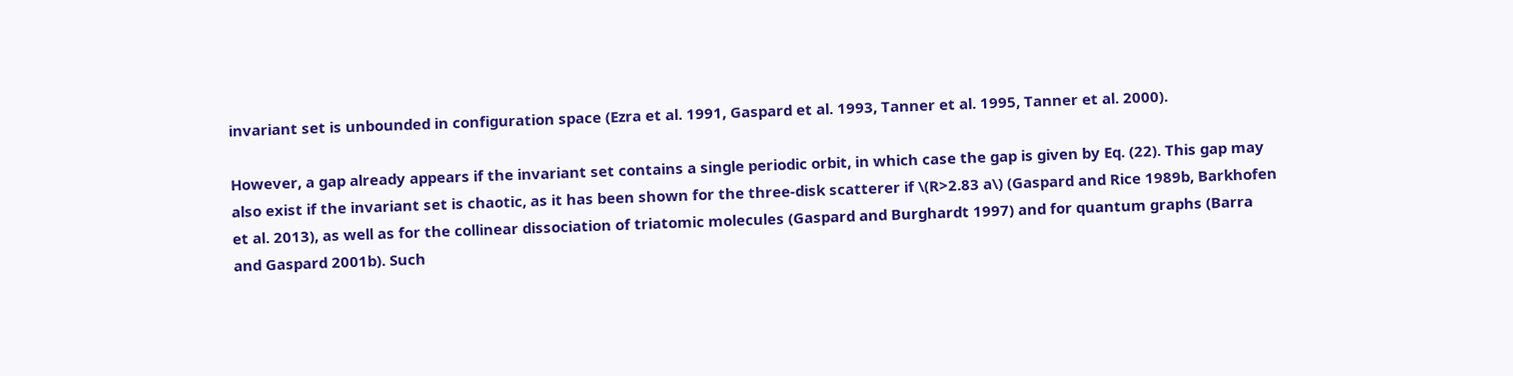invariant set is unbounded in configuration space (Ezra et al. 1991, Gaspard et al. 1993, Tanner et al. 1995, Tanner et al. 2000).

However, a gap already appears if the invariant set contains a single periodic orbit, in which case the gap is given by Eq. (22). This gap may also exist if the invariant set is chaotic, as it has been shown for the three-disk scatterer if \(R>2.83 a\) (Gaspard and Rice 1989b, Barkhofen et al. 2013), as well as for the collinear dissociation of triatomic molecules (Gaspard and Burghardt 1997) and for quantum graphs (Barra and Gaspard 2001b). Such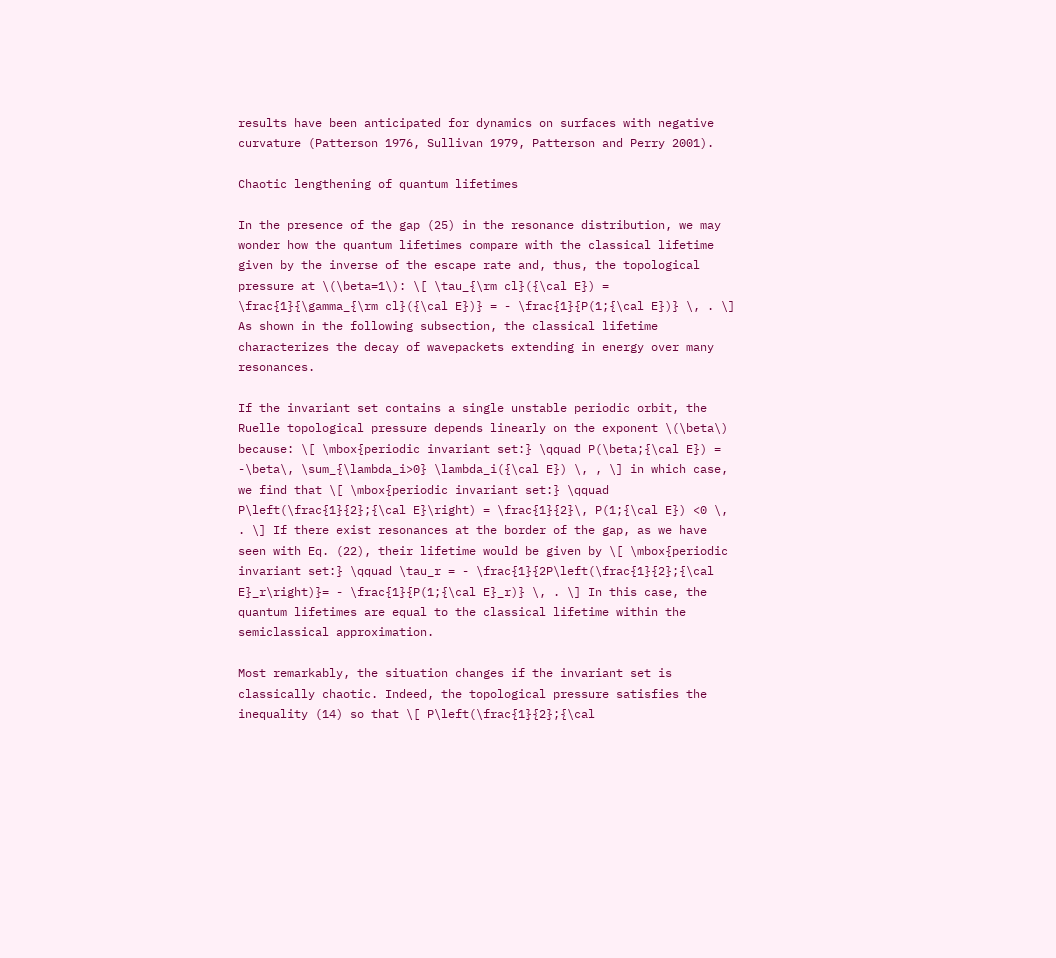results have been anticipated for dynamics on surfaces with negative curvature (Patterson 1976, Sullivan 1979, Patterson and Perry 2001).

Chaotic lengthening of quantum lifetimes

In the presence of the gap (25) in the resonance distribution, we may wonder how the quantum lifetimes compare with the classical lifetime given by the inverse of the escape rate and, thus, the topological pressure at \(\beta=1\): \[ \tau_{\rm cl}({\cal E}) = \frac{1}{\gamma_{\rm cl}({\cal E})} = - \frac{1}{P(1;{\cal E})} \, . \] As shown in the following subsection, the classical lifetime characterizes the decay of wavepackets extending in energy over many resonances.

If the invariant set contains a single unstable periodic orbit, the Ruelle topological pressure depends linearly on the exponent \(\beta\) because: \[ \mbox{periodic invariant set:} \qquad P(\beta;{\cal E}) = -\beta\, \sum_{\lambda_i>0} \lambda_i({\cal E}) \, , \] in which case, we find that \[ \mbox{periodic invariant set:} \qquad P\left(\frac{1}{2};{\cal E}\right) = \frac{1}{2}\, P(1;{\cal E}) <0 \, . \] If there exist resonances at the border of the gap, as we have seen with Eq. (22), their lifetime would be given by \[ \mbox{periodic invariant set:} \qquad \tau_r = - \frac{1}{2P\left(\frac{1}{2};{\cal E}_r\right)}= - \frac{1}{P(1;{\cal E}_r)} \, . \] In this case, the quantum lifetimes are equal to the classical lifetime within the semiclassical approximation.

Most remarkably, the situation changes if the invariant set is classically chaotic. Indeed, the topological pressure satisfies the inequality (14) so that \[ P\left(\frac{1}{2};{\cal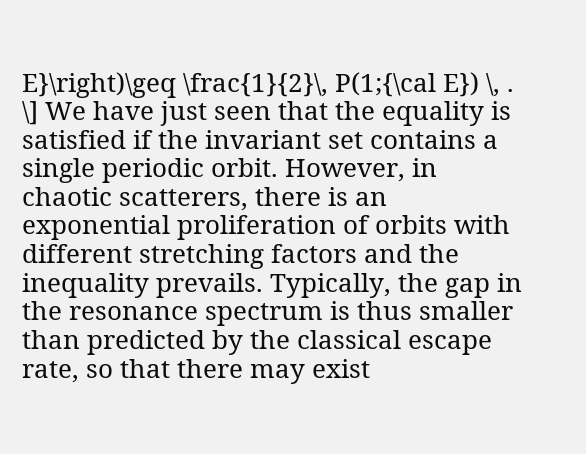E}\right)\geq \frac{1}{2}\, P(1;{\cal E}) \, . \] We have just seen that the equality is satisfied if the invariant set contains a single periodic orbit. However, in chaotic scatterers, there is an exponential proliferation of orbits with different stretching factors and the inequality prevails. Typically, the gap in the resonance spectrum is thus smaller than predicted by the classical escape rate, so that there may exist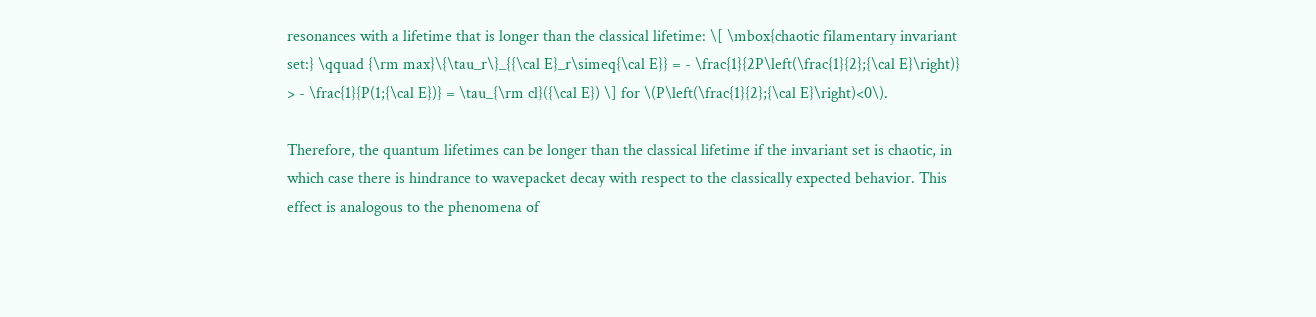resonances with a lifetime that is longer than the classical lifetime: \[ \mbox{chaotic filamentary invariant set:} \qquad {\rm max}\{\tau_r\}_{{\cal E}_r\simeq{\cal E}} = - \frac{1}{2P\left(\frac{1}{2};{\cal E}\right)} > - \frac{1}{P(1;{\cal E})} = \tau_{\rm cl}({\cal E}) \] for \(P\left(\frac{1}{2};{\cal E}\right)<0\).

Therefore, the quantum lifetimes can be longer than the classical lifetime if the invariant set is chaotic, in which case there is hindrance to wavepacket decay with respect to the classically expected behavior. This effect is analogous to the phenomena of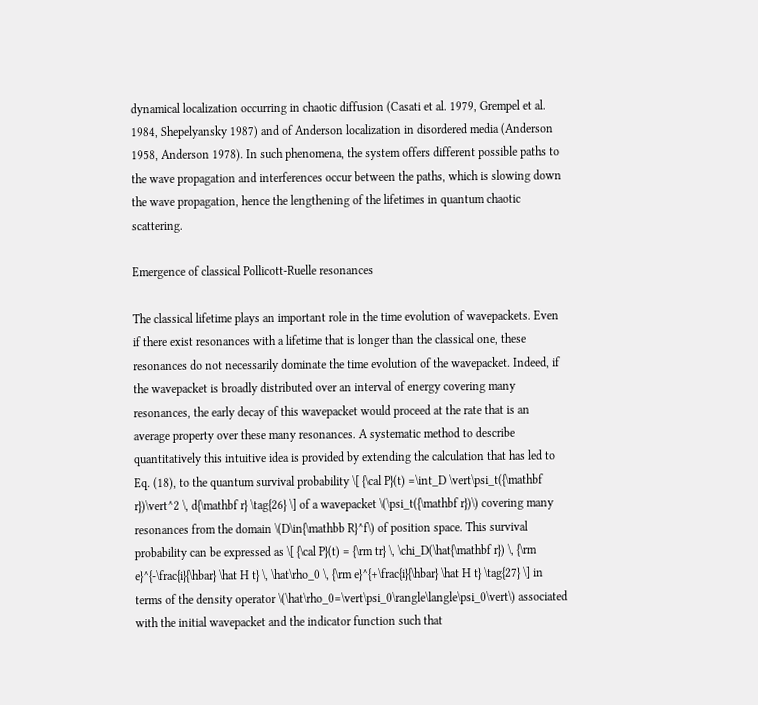dynamical localization occurring in chaotic diffusion (Casati et al. 1979, Grempel et al. 1984, Shepelyansky 1987) and of Anderson localization in disordered media (Anderson 1958, Anderson 1978). In such phenomena, the system offers different possible paths to the wave propagation and interferences occur between the paths, which is slowing down the wave propagation, hence the lengthening of the lifetimes in quantum chaotic scattering.

Emergence of classical Pollicott-Ruelle resonances

The classical lifetime plays an important role in the time evolution of wavepackets. Even if there exist resonances with a lifetime that is longer than the classical one, these resonances do not necessarily dominate the time evolution of the wavepacket. Indeed, if the wavepacket is broadly distributed over an interval of energy covering many resonances, the early decay of this wavepacket would proceed at the rate that is an average property over these many resonances. A systematic method to describe quantitatively this intuitive idea is provided by extending the calculation that has led to Eq. (18), to the quantum survival probability \[ {\cal P}(t) =\int_D \vert\psi_t({\mathbf r})\vert^2 \, d{\mathbf r} \tag{26} \] of a wavepacket \(\psi_t({\mathbf r})\) covering many resonances from the domain \(D\in{\mathbb R}^f\) of position space. This survival probability can be expressed as \[ {\cal P}(t) = {\rm tr} \, \chi_D(\hat{\mathbf r}) \, {\rm e}^{-\frac{i}{\hbar} \hat H t} \, \hat\rho_0 \, {\rm e}^{+\frac{i}{\hbar} \hat H t} \tag{27} \] in terms of the density operator \(\hat\rho_0=\vert\psi_0\rangle\langle\psi_0\vert\) associated with the initial wavepacket and the indicator function such that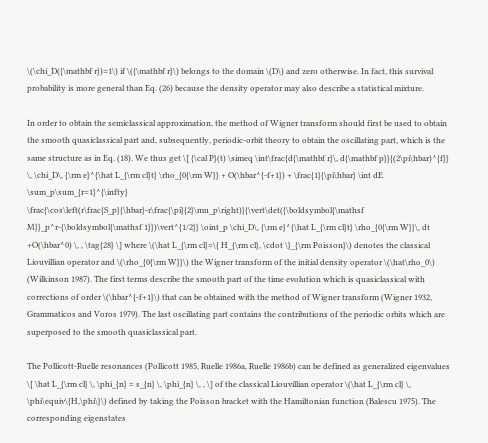\(\chi_D({\mathbf r})=1\) if \({\mathbf r}\) belongs to the domain \(D\) and zero otherwise. In fact, this survival probability is more general than Eq. (26) because the density operator may also describe a statistical mixture.

In order to obtain the semiclassical approximation, the method of Wigner transform should first be used to obtain the smooth quasiclassical part and, subsequently, periodic-orbit theory to obtain the oscillating part, which is the same structure as in Eq. (18). We thus get \[ {\cal P}(t) \simeq \int\frac{d{\mathbf r}\, d{\mathbf p}}{(2\pi\hbar)^{f}} \, \chi_D\, {\rm e}^{\hat L_{\rm cl}t} \rho_{0{\rm W}} + O(\hbar^{-f+1}) + \frac{1}{\pi\hbar} \int dE \sum_p\sum_{r=1}^{\infty} \frac{\cos\left(r\frac{S_p}{\hbar}-r\frac{\pi}{2}\mu_p\right)}{\vert\det({\boldsymbol{\mathsf M}}_p^r-{\boldsymbol{\mathsf 1}})\vert^{1/2}} \oint_p \chi_D\, {\rm e}^{\hat L_{\rm cl}t} \rho_{0{\rm W}}\, dt +O(\hbar^0) \, , \tag{28} \] where \(\hat L_{\rm cl}=\{ H_{\rm cl}, \cdot \}_{\rm Poisson}\) denotes the classical Liouvillian operator and \(\rho_{0{\rm W}}\) the Wigner transform of the initial density operator \(\hat\rho_0\) (Wilkinson 1987). The first terms describe the smooth part of the time evolution which is quasiclassical with corrections of order \(\hbar^{-f+1}\) that can be obtained with the method of Wigner transform (Wigner 1932, Grammaticos and Voros 1979). The last oscillating part contains the contributions of the periodic orbits which are superposed to the smooth quasiclassical part.

The Pollicott-Ruelle resonances (Pollicott 1985, Ruelle 1986a, Ruelle 1986b) can be defined as generalized eigenvalues \[ \hat L_{\rm cl} \, \phi_{n} = s_{n} \, \phi_{n} \, , \] of the classical Liouvillian operator \(\hat L_{\rm cl} \, \phi\equiv\{H,\phi\}\) defined by taking the Poisson bracket with the Hamiltonian function (Balescu 1975). The corresponding eigenstates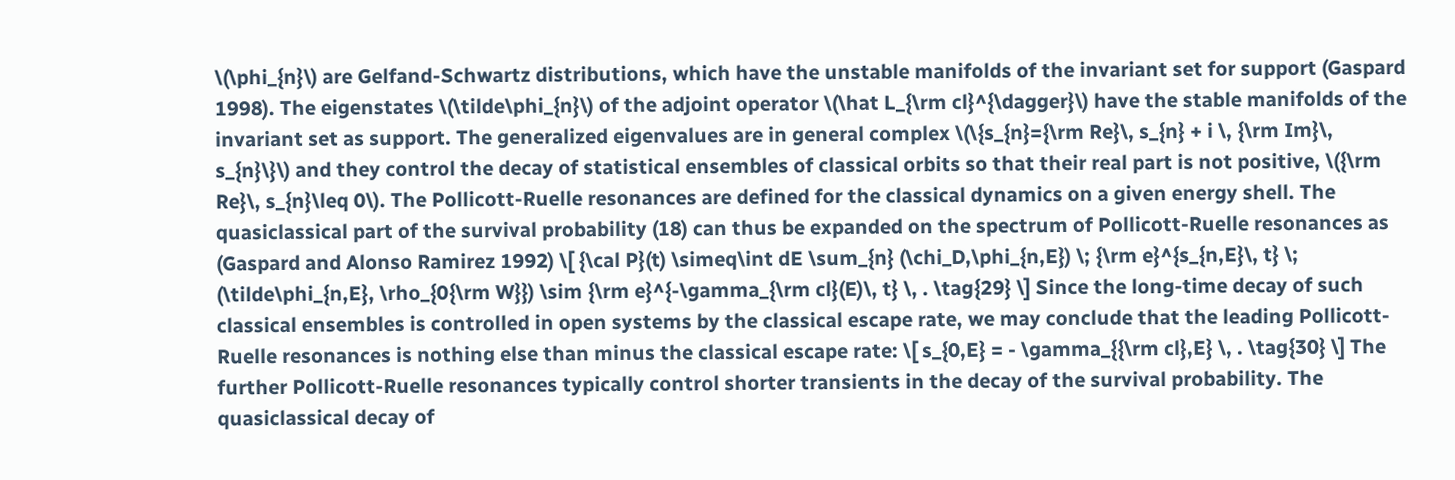\(\phi_{n}\) are Gelfand-Schwartz distributions, which have the unstable manifolds of the invariant set for support (Gaspard 1998). The eigenstates \(\tilde\phi_{n}\) of the adjoint operator \(\hat L_{\rm cl}^{\dagger}\) have the stable manifolds of the invariant set as support. The generalized eigenvalues are in general complex \(\{s_{n}={\rm Re}\, s_{n} + i \, {\rm Im}\, s_{n}\}\) and they control the decay of statistical ensembles of classical orbits so that their real part is not positive, \({\rm Re}\, s_{n}\leq 0\). The Pollicott-Ruelle resonances are defined for the classical dynamics on a given energy shell. The quasiclassical part of the survival probability (18) can thus be expanded on the spectrum of Pollicott-Ruelle resonances as (Gaspard and Alonso Ramirez 1992) \[ {\cal P}(t) \simeq\int dE \sum_{n} (\chi_D,\phi_{n,E}) \; {\rm e}^{s_{n,E}\, t} \; (\tilde\phi_{n,E}, \rho_{0{\rm W}}) \sim {\rm e}^{-\gamma_{\rm cl}(E)\, t} \, . \tag{29} \] Since the long-time decay of such classical ensembles is controlled in open systems by the classical escape rate, we may conclude that the leading Pollicott-Ruelle resonances is nothing else than minus the classical escape rate: \[ s_{0,E} = - \gamma_{{\rm cl},E} \, . \tag{30} \] The further Pollicott-Ruelle resonances typically control shorter transients in the decay of the survival probability. The quasiclassical decay of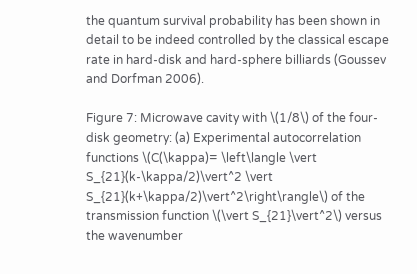the quantum survival probability has been shown in detail to be indeed controlled by the classical escape rate in hard-disk and hard-sphere billiards (Goussev and Dorfman 2006).

Figure 7: Microwave cavity with \(1/8\) of the four-disk geometry: (a) Experimental autocorrelation functions \(C(\kappa)= \left\langle \vert S_{21}(k-\kappa/2)\vert^2 \vert S_{21}(k+\kappa/2)\vert^2\right\rangle\) of the transmission function \(\vert S_{21}\vert^2\) versus the wavenumber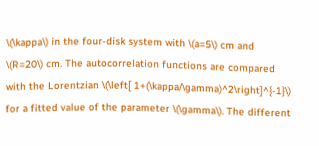\(\kappa\) in the four-disk system with \(a=5\) cm and \(R=20\) cm. The autocorrelation functions are compared with the Lorentzian \(\left[ 1+(\kappa/\gamma)^2\right]^{-1}\) for a fitted value of the parameter \(\gamma\). The different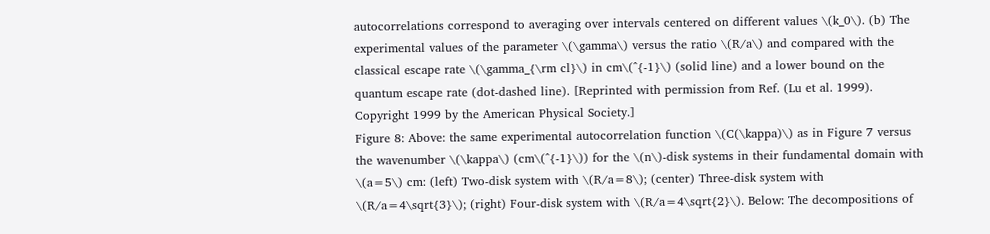autocorrelations correspond to averaging over intervals centered on different values \(k_0\). (b) The experimental values of the parameter \(\gamma\) versus the ratio \(R/a\) and compared with the classical escape rate \(\gamma_{\rm cl}\) in cm\(^{-1}\) (solid line) and a lower bound on the quantum escape rate (dot-dashed line). [Reprinted with permission from Ref. (Lu et al. 1999). Copyright 1999 by the American Physical Society.]
Figure 8: Above: the same experimental autocorrelation function \(C(\kappa)\) as in Figure 7 versus the wavenumber \(\kappa\) (cm\(^{-1}\)) for the \(n\)-disk systems in their fundamental domain with \(a=5\) cm: (left) Two-disk system with \(R/a=8\); (center) Three-disk system with \(R/a=4\sqrt{3}\); (right) Four-disk system with \(R/a=4\sqrt{2}\). Below: The decompositions of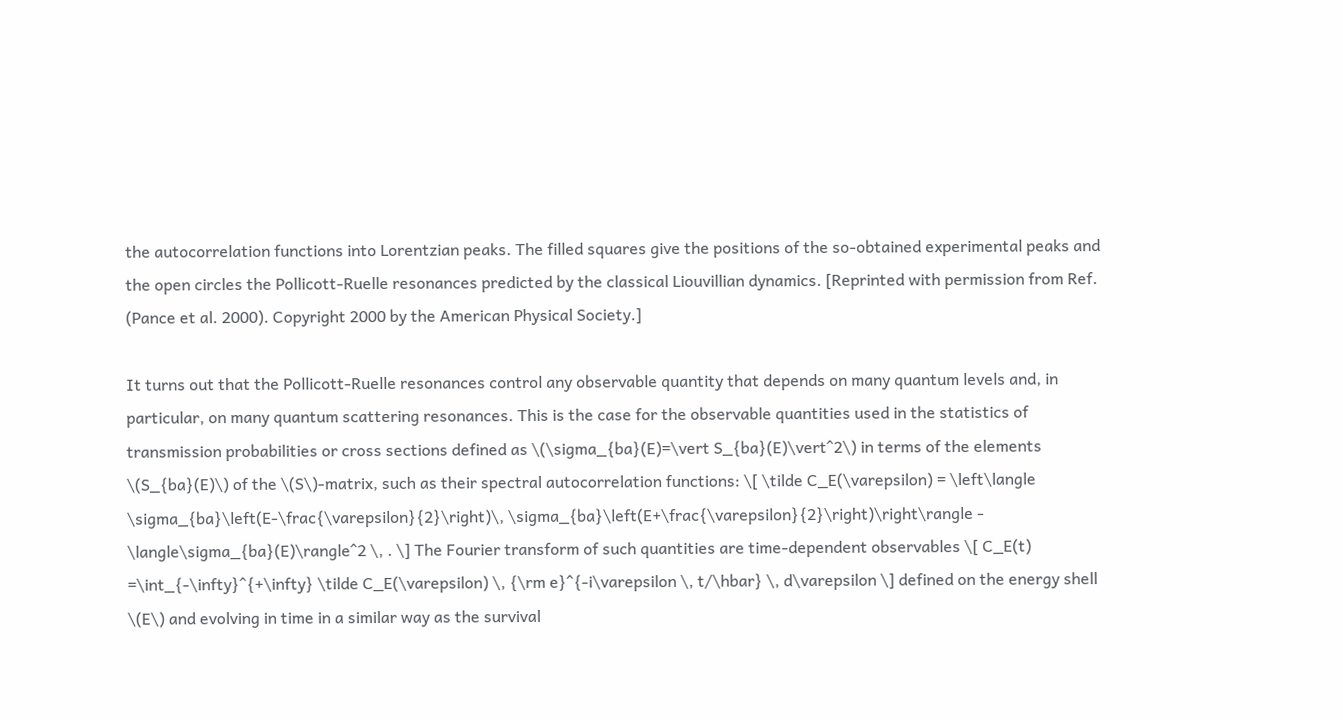the autocorrelation functions into Lorentzian peaks. The filled squares give the positions of the so-obtained experimental peaks and the open circles the Pollicott-Ruelle resonances predicted by the classical Liouvillian dynamics. [Reprinted with permission from Ref. (Pance et al. 2000). Copyright 2000 by the American Physical Society.]

It turns out that the Pollicott-Ruelle resonances control any observable quantity that depends on many quantum levels and, in particular, on many quantum scattering resonances. This is the case for the observable quantities used in the statistics of transmission probabilities or cross sections defined as \(\sigma_{ba}(E)=\vert S_{ba}(E)\vert^2\) in terms of the elements \(S_{ba}(E)\) of the \(S\)-matrix, such as their spectral autocorrelation functions: \[ \tilde C_E(\varepsilon) = \left\langle \sigma_{ba}\left(E-\frac{\varepsilon}{2}\right)\, \sigma_{ba}\left(E+\frac{\varepsilon}{2}\right)\right\rangle - \langle\sigma_{ba}(E)\rangle^2 \, . \] The Fourier transform of such quantities are time-dependent observables \[ C_E(t) =\int_{-\infty}^{+\infty} \tilde C_E(\varepsilon) \, {\rm e}^{-i\varepsilon \, t/\hbar} \, d\varepsilon \] defined on the energy shell \(E\) and evolving in time in a similar way as the survival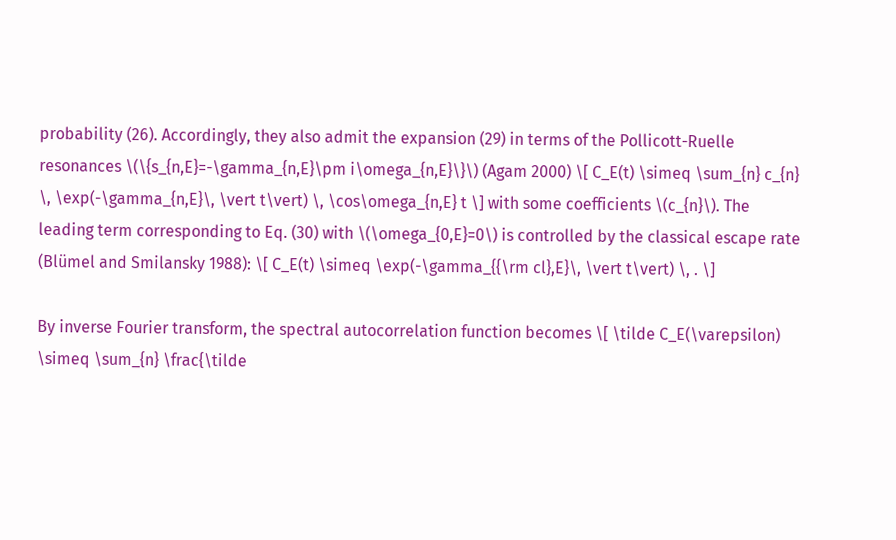probability (26). Accordingly, they also admit the expansion (29) in terms of the Pollicott-Ruelle resonances \(\{s_{n,E}=-\gamma_{n,E}\pm i\omega_{n,E}\}\) (Agam 2000) \[ C_E(t) \simeq \sum_{n} c_{n} \, \exp(-\gamma_{n,E}\, \vert t\vert) \, \cos\omega_{n,E} t \] with some coefficients \(c_{n}\). The leading term corresponding to Eq. (30) with \(\omega_{0,E}=0\) is controlled by the classical escape rate (Blümel and Smilansky 1988): \[ C_E(t) \simeq \exp(-\gamma_{{\rm cl},E}\, \vert t\vert) \, . \]

By inverse Fourier transform, the spectral autocorrelation function becomes \[ \tilde C_E(\varepsilon) \simeq \sum_{n} \frac{\tilde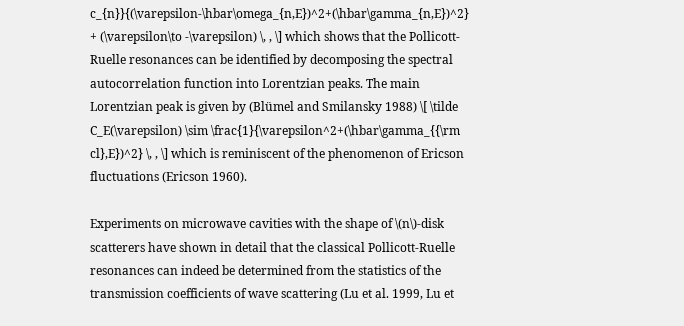c_{n}}{(\varepsilon-\hbar\omega_{n,E})^2+(\hbar\gamma_{n,E})^2} + (\varepsilon\to -\varepsilon) \, , \] which shows that the Pollicott-Ruelle resonances can be identified by decomposing the spectral autocorrelation function into Lorentzian peaks. The main Lorentzian peak is given by (Blümel and Smilansky 1988) \[ \tilde C_E(\varepsilon) \sim \frac{1}{\varepsilon^2+(\hbar\gamma_{{\rm cl},E})^2} \, , \] which is reminiscent of the phenomenon of Ericson fluctuations (Ericson 1960).

Experiments on microwave cavities with the shape of \(n\)-disk scatterers have shown in detail that the classical Pollicott-Ruelle resonances can indeed be determined from the statistics of the transmission coefficients of wave scattering (Lu et al. 1999, Lu et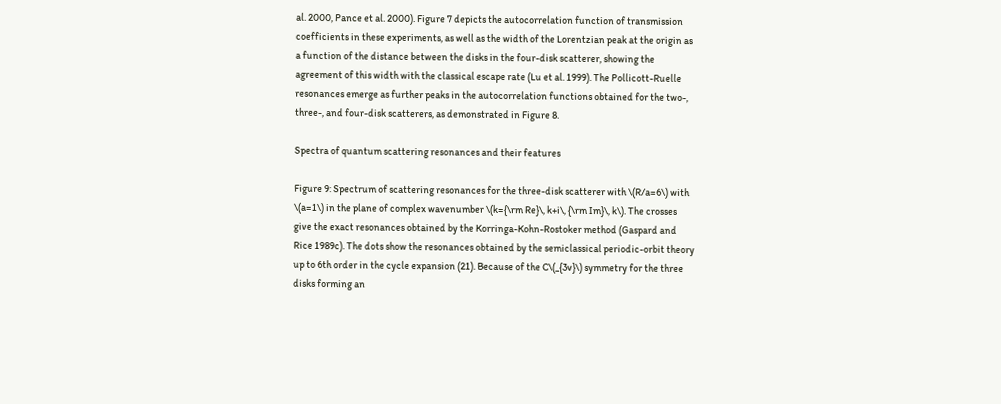al. 2000, Pance et al. 2000). Figure 7 depicts the autocorrelation function of transmission coefficients in these experiments, as well as the width of the Lorentzian peak at the origin as a function of the distance between the disks in the four-disk scatterer, showing the agreement of this width with the classical escape rate (Lu et al. 1999). The Pollicott-Ruelle resonances emerge as further peaks in the autocorrelation functions obtained for the two-, three-, and four-disk scatterers, as demonstrated in Figure 8.

Spectra of quantum scattering resonances and their features

Figure 9: Spectrum of scattering resonances for the three-disk scatterer with \(R/a=6\) with \(a=1\) in the plane of complex wavenumber \(k={\rm Re}\, k+i\, {\rm Im}\, k\). The crosses give the exact resonances obtained by the Korringa-Kohn-Rostoker method (Gaspard and Rice 1989c). The dots show the resonances obtained by the semiclassical periodic-orbit theory up to 6th order in the cycle expansion (21). Because of the C\(_{3v}\) symmetry for the three disks forming an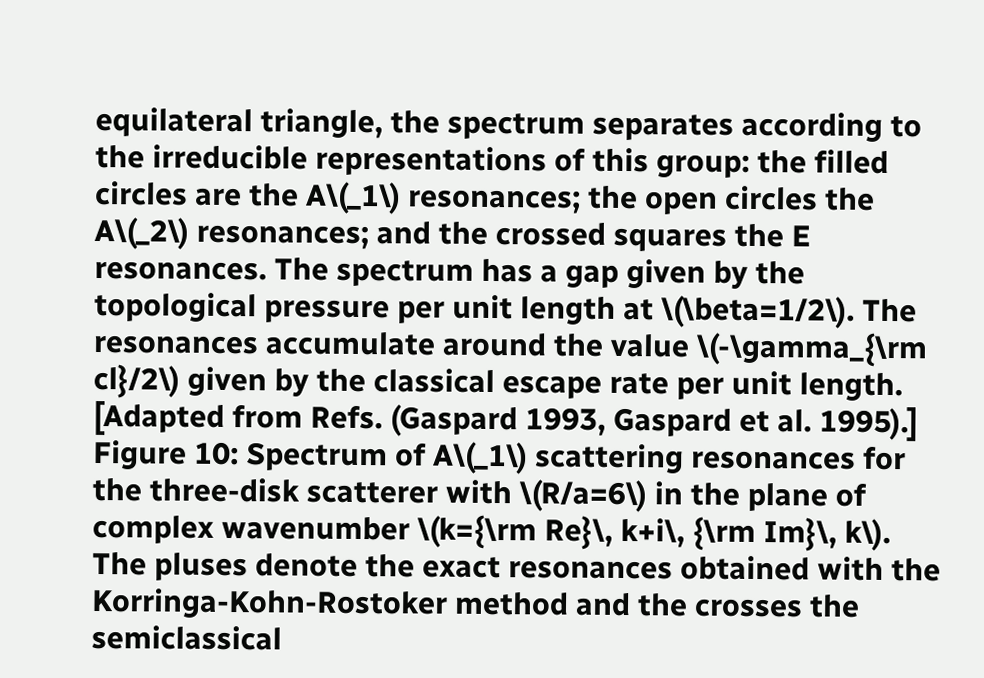equilateral triangle, the spectrum separates according to the irreducible representations of this group: the filled circles are the A\(_1\) resonances; the open circles the A\(_2\) resonances; and the crossed squares the E resonances. The spectrum has a gap given by the topological pressure per unit length at \(\beta=1/2\). The resonances accumulate around the value \(-\gamma_{\rm cl}/2\) given by the classical escape rate per unit length. [Adapted from Refs. (Gaspard 1993, Gaspard et al. 1995).]
Figure 10: Spectrum of A\(_1\) scattering resonances for the three-disk scatterer with \(R/a=6\) in the plane of complex wavenumber \(k={\rm Re}\, k+i\, {\rm Im}\, k\). The pluses denote the exact resonances obtained with the Korringa-Kohn-Rostoker method and the crosses the semiclassical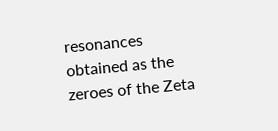resonances obtained as the zeroes of the Zeta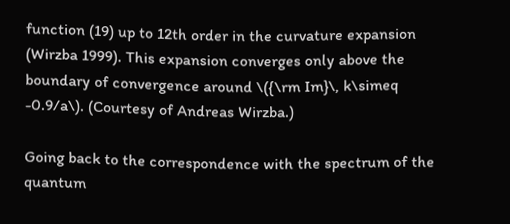function (19) up to 12th order in the curvature expansion (Wirzba 1999). This expansion converges only above the boundary of convergence around \({\rm Im}\, k\simeq -0.9/a\). (Courtesy of Andreas Wirzba.)

Going back to the correspondence with the spectrum of the quantum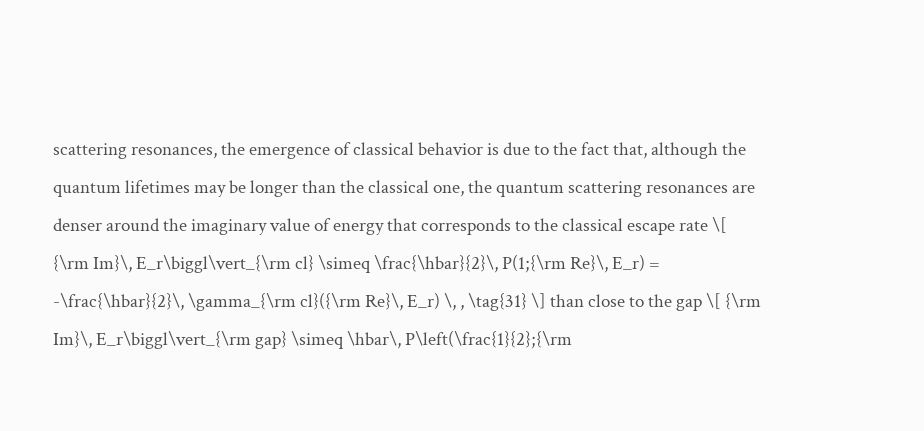scattering resonances, the emergence of classical behavior is due to the fact that, although the quantum lifetimes may be longer than the classical one, the quantum scattering resonances are denser around the imaginary value of energy that corresponds to the classical escape rate \[ {\rm Im}\, E_r\biggl\vert_{\rm cl} \simeq \frac{\hbar}{2}\, P(1;{\rm Re}\, E_r) = -\frac{\hbar}{2}\, \gamma_{\rm cl}({\rm Re}\, E_r) \, , \tag{31} \] than close to the gap \[ {\rm Im}\, E_r\biggl\vert_{\rm gap} \simeq \hbar\, P\left(\frac{1}{2};{\rm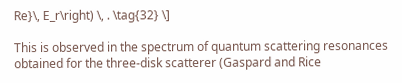Re}\, E_r\right) \, . \tag{32} \]

This is observed in the spectrum of quantum scattering resonances obtained for the three-disk scatterer (Gaspard and Rice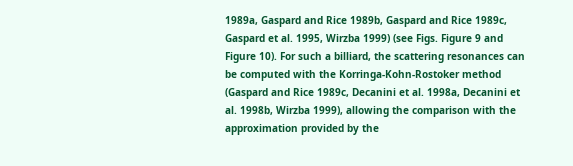1989a, Gaspard and Rice 1989b, Gaspard and Rice 1989c, Gaspard et al. 1995, Wirzba 1999) (see Figs. Figure 9 and Figure 10). For such a billiard, the scattering resonances can be computed with the Korringa-Kohn-Rostoker method (Gaspard and Rice 1989c, Decanini et al. 1998a, Decanini et al. 1998b, Wirzba 1999), allowing the comparison with the approximation provided by the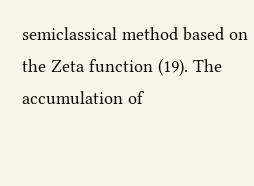semiclassical method based on the Zeta function (19). The accumulation of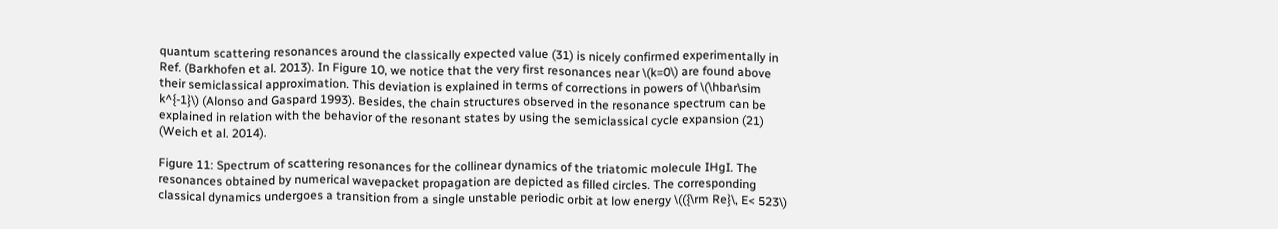quantum scattering resonances around the classically expected value (31) is nicely confirmed experimentally in Ref. (Barkhofen et al. 2013). In Figure 10, we notice that the very first resonances near \(k=0\) are found above their semiclassical approximation. This deviation is explained in terms of corrections in powers of \(\hbar\sim k^{-1}\) (Alonso and Gaspard 1993). Besides, the chain structures observed in the resonance spectrum can be explained in relation with the behavior of the resonant states by using the semiclassical cycle expansion (21) (Weich et al. 2014).

Figure 11: Spectrum of scattering resonances for the collinear dynamics of the triatomic molecule IHgI. The resonances obtained by numerical wavepacket propagation are depicted as filled circles. The corresponding classical dynamics undergoes a transition from a single unstable periodic orbit at low energy \(({\rm Re}\, E< 523\)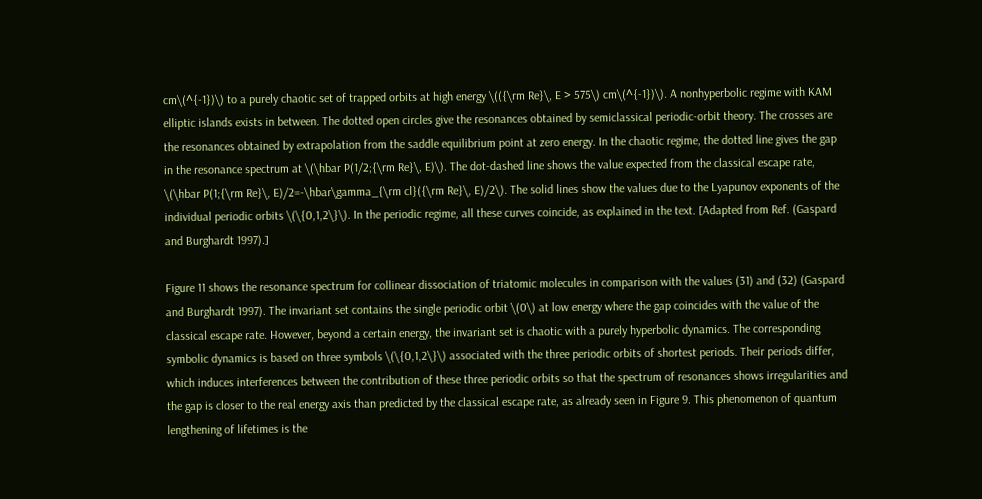cm\(^{-1})\) to a purely chaotic set of trapped orbits at high energy \(({\rm Re}\, E > 575\) cm\(^{-1})\). A nonhyperbolic regime with KAM elliptic islands exists in between. The dotted open circles give the resonances obtained by semiclassical periodic-orbit theory. The crosses are the resonances obtained by extrapolation from the saddle equilibrium point at zero energy. In the chaotic regime, the dotted line gives the gap in the resonance spectrum at \(\hbar P(1/2;{\rm Re}\, E)\). The dot-dashed line shows the value expected from the classical escape rate, \(\hbar P(1;{\rm Re}\, E)/2=-\hbar\gamma_{\rm cl}({\rm Re}\, E)/2\). The solid lines show the values due to the Lyapunov exponents of the individual periodic orbits \(\{0,1,2\}\). In the periodic regime, all these curves coincide, as explained in the text. [Adapted from Ref. (Gaspard and Burghardt 1997).]

Figure 11 shows the resonance spectrum for collinear dissociation of triatomic molecules in comparison with the values (31) and (32) (Gaspard and Burghardt 1997). The invariant set contains the single periodic orbit \(0\) at low energy where the gap coincides with the value of the classical escape rate. However, beyond a certain energy, the invariant set is chaotic with a purely hyperbolic dynamics. The corresponding symbolic dynamics is based on three symbols \(\{0,1,2\}\) associated with the three periodic orbits of shortest periods. Their periods differ, which induces interferences between the contribution of these three periodic orbits so that the spectrum of resonances shows irregularities and the gap is closer to the real energy axis than predicted by the classical escape rate, as already seen in Figure 9. This phenomenon of quantum lengthening of lifetimes is the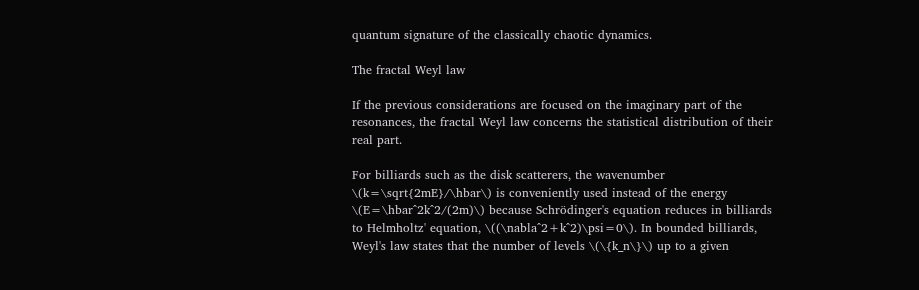quantum signature of the classically chaotic dynamics.

The fractal Weyl law

If the previous considerations are focused on the imaginary part of the resonances, the fractal Weyl law concerns the statistical distribution of their real part.

For billiards such as the disk scatterers, the wavenumber \(k=\sqrt{2mE}/\hbar\) is conveniently used instead of the energy \(E=\hbar^2k^2/(2m)\) because Schrödinger's equation reduces in billiards to Helmholtz' equation, \((\nabla^2+k^2)\psi=0\). In bounded billiards, Weyl's law states that the number of levels \(\{k_n\}\) up to a given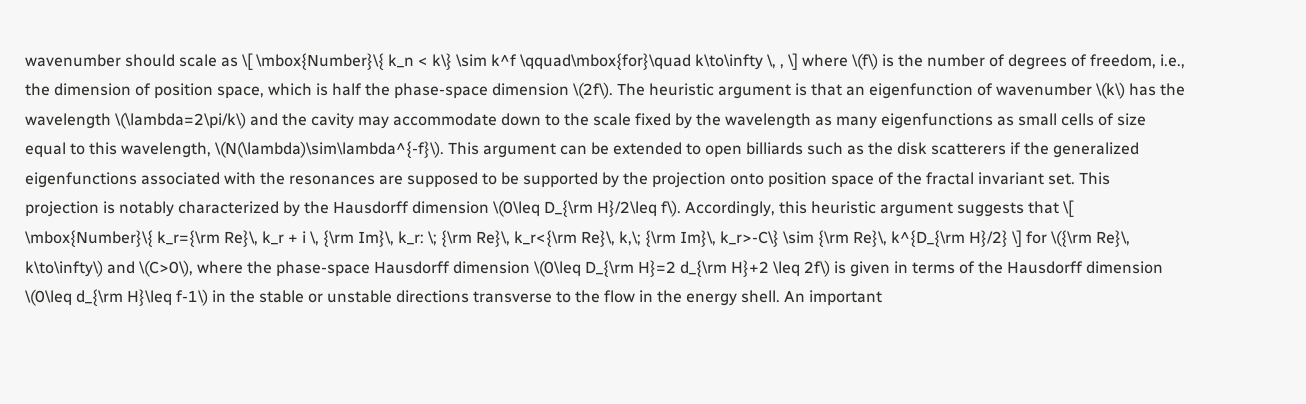wavenumber should scale as \[ \mbox{Number}\{ k_n < k\} \sim k^f \qquad\mbox{for}\quad k\to\infty \, , \] where \(f\) is the number of degrees of freedom, i.e., the dimension of position space, which is half the phase-space dimension \(2f\). The heuristic argument is that an eigenfunction of wavenumber \(k\) has the wavelength \(\lambda=2\pi/k\) and the cavity may accommodate down to the scale fixed by the wavelength as many eigenfunctions as small cells of size equal to this wavelength, \(N(\lambda)\sim\lambda^{-f}\). This argument can be extended to open billiards such as the disk scatterers if the generalized eigenfunctions associated with the resonances are supposed to be supported by the projection onto position space of the fractal invariant set. This projection is notably characterized by the Hausdorff dimension \(0\leq D_{\rm H}/2\leq f\). Accordingly, this heuristic argument suggests that \[ \mbox{Number}\{ k_r={\rm Re}\, k_r + i \, {\rm Im}\, k_r: \; {\rm Re}\, k_r<{\rm Re}\, k,\; {\rm Im}\, k_r>-C\} \sim {\rm Re}\, k^{D_{\rm H}/2} \] for \({\rm Re}\, k\to\infty\) and \(C>0\), where the phase-space Hausdorff dimension \(0\leq D_{\rm H}=2 d_{\rm H}+2 \leq 2f\) is given in terms of the Hausdorff dimension \(0\leq d_{\rm H}\leq f-1\) in the stable or unstable directions transverse to the flow in the energy shell. An important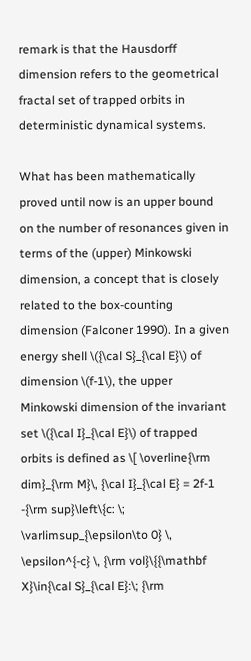remark is that the Hausdorff dimension refers to the geometrical fractal set of trapped orbits in deterministic dynamical systems.

What has been mathematically proved until now is an upper bound on the number of resonances given in terms of the (upper) Minkowski dimension, a concept that is closely related to the box-counting dimension (Falconer 1990). In a given energy shell \({\cal S}_{\cal E}\) of dimension \(f-1\), the upper Minkowski dimension of the invariant set \({\cal I}_{\cal E}\) of trapped orbits is defined as \[ \overline{\rm dim}_{\rm M}\, {\cal I}_{\cal E} = 2f-1 -{\rm sup}\left\{c: \; \varlimsup_{\epsilon\to 0} \, \epsilon^{-c} \, {\rm vol}\{{\mathbf X}\in{\cal S}_{\cal E}:\; {\rm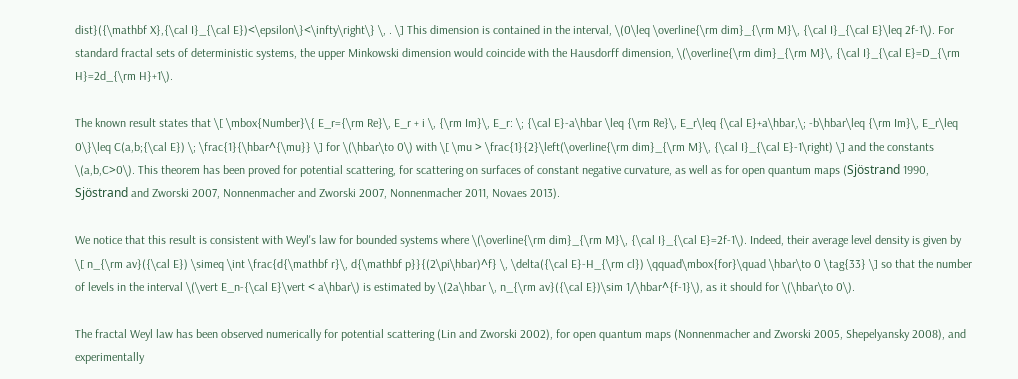dist}({\mathbf X},{\cal I}_{\cal E})<\epsilon\}<\infty\right\} \, . \] This dimension is contained in the interval, \(0\leq \overline{\rm dim}_{\rm M}\, {\cal I}_{\cal E}\leq 2f-1\). For standard fractal sets of deterministic systems, the upper Minkowski dimension would coincide with the Hausdorff dimension, \(\overline{\rm dim}_{\rm M}\, {\cal I}_{\cal E}=D_{\rm H}=2d_{\rm H}+1\).

The known result states that \[ \mbox{Number}\{ E_r={\rm Re}\, E_r + i \, {\rm Im}\, E_r: \; {\cal E}-a\hbar \leq {\rm Re}\, E_r\leq {\cal E}+a\hbar,\; -b\hbar\leq {\rm Im}\, E_r\leq 0\}\leq C(a,b;{\cal E}) \; \frac{1}{\hbar^{\mu}} \] for \(\hbar\to 0\) with \[ \mu > \frac{1}{2}\left(\overline{\rm dim}_{\rm M}\, {\cal I}_{\cal E}-1\right) \] and the constants \(a,b,C>0\). This theorem has been proved for potential scattering, for scattering on surfaces of constant negative curvature, as well as for open quantum maps (Sjöstrand 1990, Sjöstrand and Zworski 2007, Nonnenmacher and Zworski 2007, Nonnenmacher 2011, Novaes 2013).

We notice that this result is consistent with Weyl's law for bounded systems where \(\overline{\rm dim}_{\rm M}\, {\cal I}_{\cal E}=2f-1\). Indeed, their average level density is given by \[ n_{\rm av}({\cal E}) \simeq \int \frac{d{\mathbf r}\, d{\mathbf p}}{(2\pi\hbar)^f} \, \delta({\cal E}-H_{\rm cl}) \qquad\mbox{for}\quad \hbar\to 0 \tag{33} \] so that the number of levels in the interval \(\vert E_n-{\cal E}\vert < a\hbar\) is estimated by \(2a\hbar \, n_{\rm av}({\cal E})\sim 1/\hbar^{f-1}\), as it should for \(\hbar\to 0\).

The fractal Weyl law has been observed numerically for potential scattering (Lin and Zworski 2002), for open quantum maps (Nonnenmacher and Zworski 2005, Shepelyansky 2008), and experimentally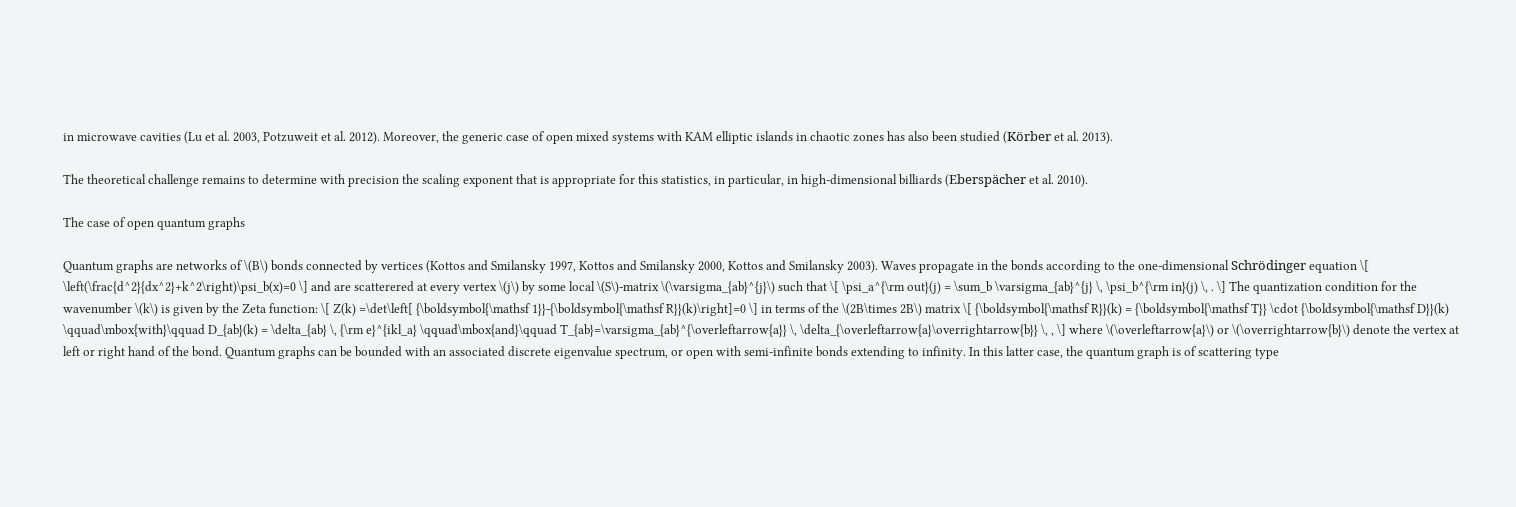in microwave cavities (Lu et al. 2003, Potzuweit et al. 2012). Moreover, the generic case of open mixed systems with KAM elliptic islands in chaotic zones has also been studied (Körber et al. 2013).

The theoretical challenge remains to determine with precision the scaling exponent that is appropriate for this statistics, in particular, in high-dimensional billiards (Eberspächer et al. 2010).

The case of open quantum graphs

Quantum graphs are networks of \(B\) bonds connected by vertices (Kottos and Smilansky 1997, Kottos and Smilansky 2000, Kottos and Smilansky 2003). Waves propagate in the bonds according to the one-dimensional Schrödinger equation \[ \left(\frac{d^2}{dx^2}+k^2\right)\psi_b(x)=0 \] and are scatterered at every vertex \(j\) by some local \(S\)-matrix \(\varsigma_{ab}^{j}\) such that \[ \psi_a^{\rm out}(j) = \sum_b \varsigma_{ab}^{j} \, \psi_b^{\rm in}(j) \, . \] The quantization condition for the wavenumber \(k\) is given by the Zeta function: \[ Z(k) =\det\left[ {\boldsymbol{\mathsf 1}}-{\boldsymbol{\mathsf R}}(k)\right]=0 \] in terms of the \(2B\times 2B\) matrix \[ {\boldsymbol{\mathsf R}}(k) = {\boldsymbol{\mathsf T}} \cdot {\boldsymbol{\mathsf D}}(k) \qquad\mbox{with}\qquad D_{ab}(k) = \delta_{ab} \, {\rm e}^{ikl_a} \qquad\mbox{and}\qquad T_{ab}=\varsigma_{ab}^{\overleftarrow{a}} \, \delta_{\overleftarrow{a}\overrightarrow{b}} \, , \] where \(\overleftarrow{a}\) or \(\overrightarrow{b}\) denote the vertex at left or right hand of the bond. Quantum graphs can be bounded with an associated discrete eigenvalue spectrum, or open with semi-infinite bonds extending to infinity. In this latter case, the quantum graph is of scattering type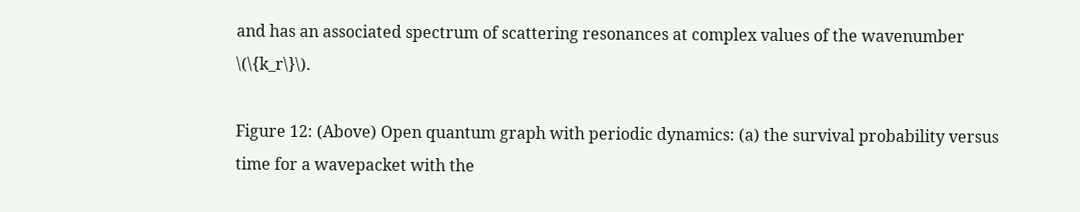and has an associated spectrum of scattering resonances at complex values of the wavenumber \(\{k_r\}\).

Figure 12: (Above) Open quantum graph with periodic dynamics: (a) the survival probability versus time for a wavepacket with the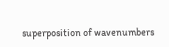superposition of wavenumbers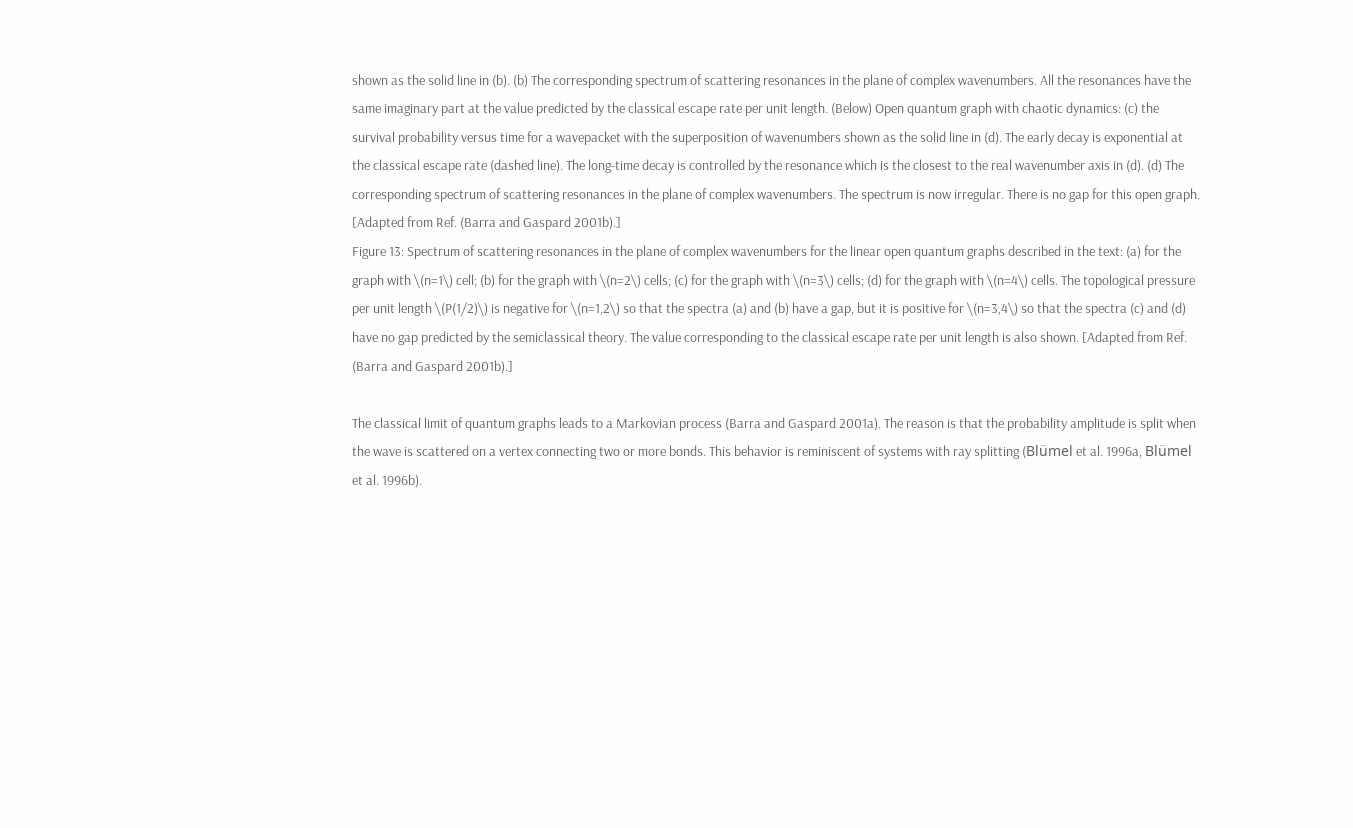shown as the solid line in (b). (b) The corresponding spectrum of scattering resonances in the plane of complex wavenumbers. All the resonances have the same imaginary part at the value predicted by the classical escape rate per unit length. (Below) Open quantum graph with chaotic dynamics: (c) the survival probability versus time for a wavepacket with the superposition of wavenumbers shown as the solid line in (d). The early decay is exponential at the classical escape rate (dashed line). The long-time decay is controlled by the resonance which is the closest to the real wavenumber axis in (d). (d) The corresponding spectrum of scattering resonances in the plane of complex wavenumbers. The spectrum is now irregular. There is no gap for this open graph. [Adapted from Ref. (Barra and Gaspard 2001b).]
Figure 13: Spectrum of scattering resonances in the plane of complex wavenumbers for the linear open quantum graphs described in the text: (a) for the graph with \(n=1\) cell; (b) for the graph with \(n=2\) cells; (c) for the graph with \(n=3\) cells; (d) for the graph with \(n=4\) cells. The topological pressure per unit length \(P(1/2)\) is negative for \(n=1,2\) so that the spectra (a) and (b) have a gap, but it is positive for \(n=3,4\) so that the spectra (c) and (d) have no gap predicted by the semiclassical theory. The value corresponding to the classical escape rate per unit length is also shown. [Adapted from Ref. (Barra and Gaspard 2001b).]

The classical limit of quantum graphs leads to a Markovian process (Barra and Gaspard 2001a). The reason is that the probability amplitude is split when the wave is scattered on a vertex connecting two or more bonds. This behavior is reminiscent of systems with ray splitting (Blümel et al. 1996a, Blümel et al. 1996b).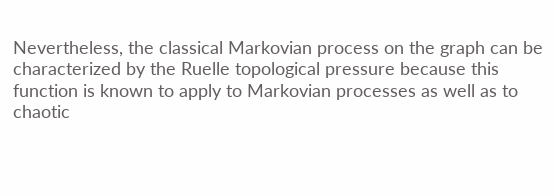Nevertheless, the classical Markovian process on the graph can be characterized by the Ruelle topological pressure because this function is known to apply to Markovian processes as well as to chaotic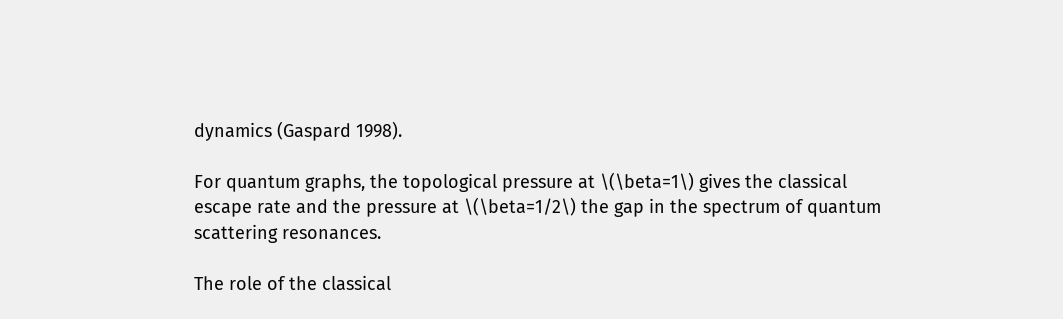dynamics (Gaspard 1998).

For quantum graphs, the topological pressure at \(\beta=1\) gives the classical escape rate and the pressure at \(\beta=1/2\) the gap in the spectrum of quantum scattering resonances.

The role of the classical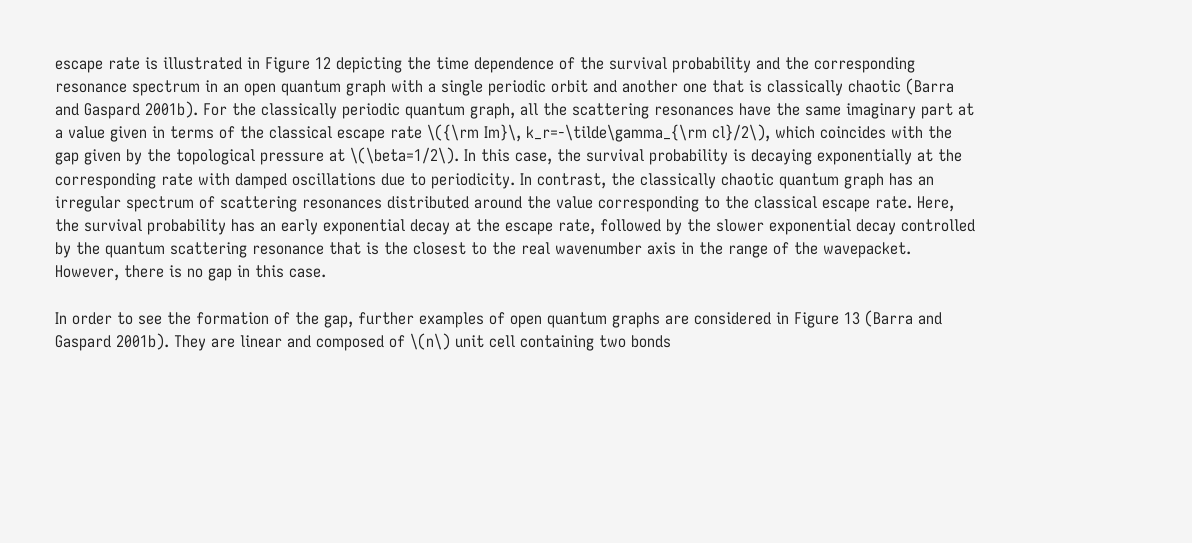escape rate is illustrated in Figure 12 depicting the time dependence of the survival probability and the corresponding resonance spectrum in an open quantum graph with a single periodic orbit and another one that is classically chaotic (Barra and Gaspard 2001b). For the classically periodic quantum graph, all the scattering resonances have the same imaginary part at a value given in terms of the classical escape rate \({\rm Im}\, k_r=-\tilde\gamma_{\rm cl}/2\), which coincides with the gap given by the topological pressure at \(\beta=1/2\). In this case, the survival probability is decaying exponentially at the corresponding rate with damped oscillations due to periodicity. In contrast, the classically chaotic quantum graph has an irregular spectrum of scattering resonances distributed around the value corresponding to the classical escape rate. Here, the survival probability has an early exponential decay at the escape rate, followed by the slower exponential decay controlled by the quantum scattering resonance that is the closest to the real wavenumber axis in the range of the wavepacket. However, there is no gap in this case.

In order to see the formation of the gap, further examples of open quantum graphs are considered in Figure 13 (Barra and Gaspard 2001b). They are linear and composed of \(n\) unit cell containing two bonds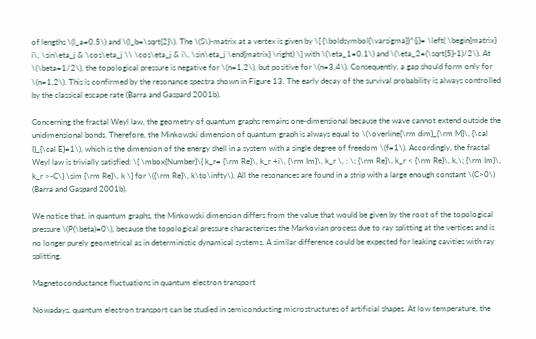of lengths \(l_a=0.5\) and \(l_b=\sqrt{2}\). The \(S\)-matrix at a vertex is given by \[ {\boldsymbol{\varsigma}}^{j}= \left( \begin{matrix} i\, \sin\eta_j & \cos\eta_j \\ \cos\eta_j & i\, \sin\eta_j \end{matrix} \right) \] with \(\eta_1=0.1\) and \(\eta_2=(\sqrt{5}-1)/2\). At \(\beta=1/2\), the topological pressure is negative for \(n=1,2\), but positive for \(n=3,4\). Consequently, a gap should form only for \(n=1,2\). This is confirmed by the resonance spectra shown in Figure 13. The early decay of the survival probability is always controlled by the classical escape rate (Barra and Gaspard 2001b).

Concerning the fractal Weyl law, the geometry of quantum graphs remains one-dimensional because the wave cannot extend outside the unidimensional bonds. Therefore, the Minkowski dimension of quantum graph is always equal to \(\overline{\rm dim}_{\rm M}\, {\cal I}_{\cal E}=1\), which is the dimension of the energy shell in a system with a single degree of freedom \(f=1\). Accordingly, the fractal Weyl law is trivially satisfied: \[ \mbox{Number}\{ k_r= {\rm Re}\, k_r +i\, {\rm Im}\, k_r \, : \; {\rm Re}\, k_r < {\rm Re}\, k,\; {\rm Im}\, k_r >-C\} \sim {\rm Re}\, k \] for \({\rm Re}\, k\to\infty\). All the resonances are found in a strip with a large enough constant \(C>0\) (Barra and Gaspard 2001b).

We notice that, in quantum graphs, the Minkowski dimension differs from the value that would be given by the root of the topological pressure \(P(\beta)=0\), because the topological pressure characterizes the Markovian process due to ray splitting at the vertices and is no longer purely geometrical as in deterministic dynamical systems. A similar difference could be expected for leaking cavities with ray splitting.

Magnetoconductance fluctuations in quantum electron transport

Nowadays, quantum electron transport can be studied in semiconducting microstructures of artificial shapes. At low temperature, the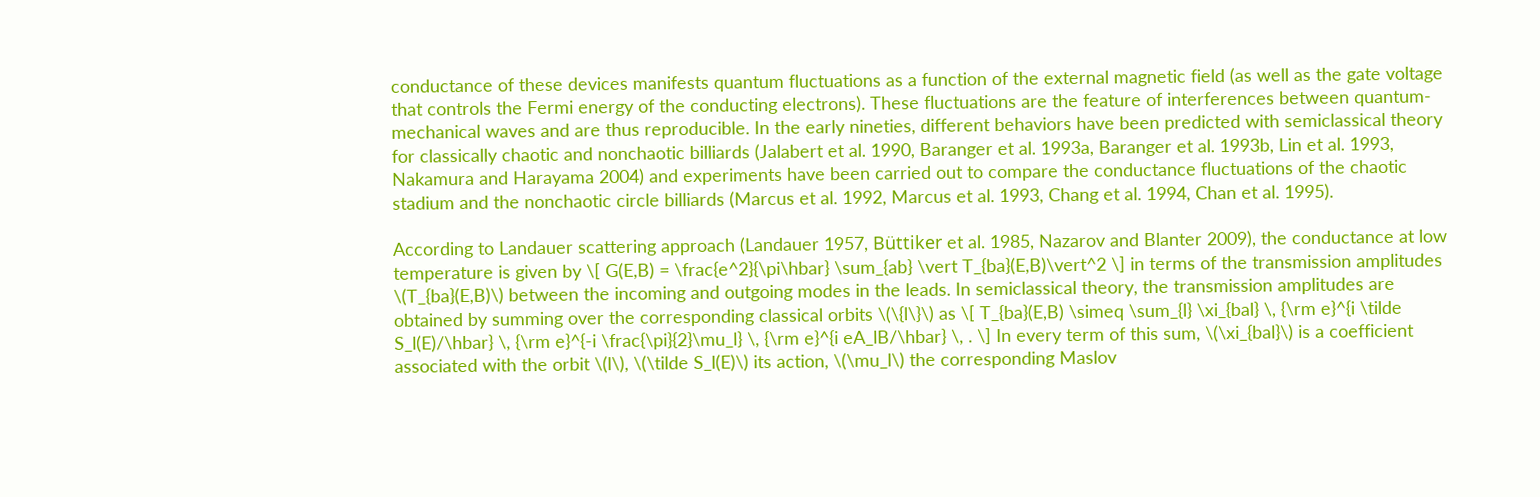conductance of these devices manifests quantum fluctuations as a function of the external magnetic field (as well as the gate voltage that controls the Fermi energy of the conducting electrons). These fluctuations are the feature of interferences between quantum-mechanical waves and are thus reproducible. In the early nineties, different behaviors have been predicted with semiclassical theory for classically chaotic and nonchaotic billiards (Jalabert et al. 1990, Baranger et al. 1993a, Baranger et al. 1993b, Lin et al. 1993, Nakamura and Harayama 2004) and experiments have been carried out to compare the conductance fluctuations of the chaotic stadium and the nonchaotic circle billiards (Marcus et al. 1992, Marcus et al. 1993, Chang et al. 1994, Chan et al. 1995).

According to Landauer scattering approach (Landauer 1957, Büttiker et al. 1985, Nazarov and Blanter 2009), the conductance at low temperature is given by \[ G(E,B) = \frac{e^2}{\pi\hbar} \sum_{ab} \vert T_{ba}(E,B)\vert^2 \] in terms of the transmission amplitudes \(T_{ba}(E,B)\) between the incoming and outgoing modes in the leads. In semiclassical theory, the transmission amplitudes are obtained by summing over the corresponding classical orbits \(\{l\}\) as \[ T_{ba}(E,B) \simeq \sum_{l} \xi_{bal} \, {\rm e}^{i \tilde S_l(E)/\hbar} \, {\rm e}^{-i \frac{\pi}{2}\mu_l} \, {\rm e}^{i eA_lB/\hbar} \, . \] In every term of this sum, \(\xi_{bal}\) is a coefficient associated with the orbit \(l\), \(\tilde S_l(E)\) its action, \(\mu_l\) the corresponding Maslov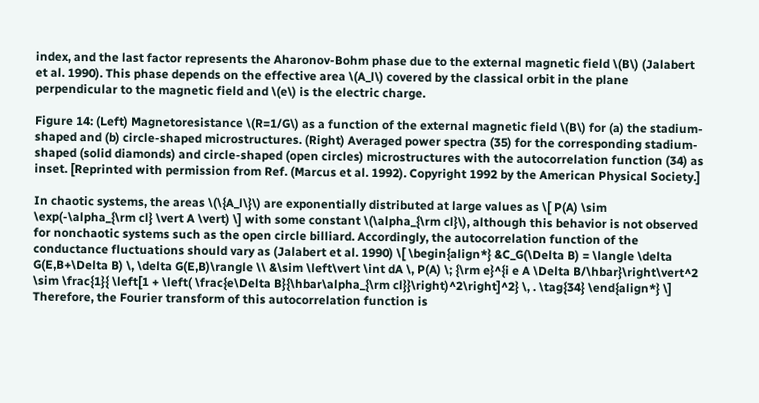index, and the last factor represents the Aharonov-Bohm phase due to the external magnetic field \(B\) (Jalabert et al. 1990). This phase depends on the effective area \(A_l\) covered by the classical orbit in the plane perpendicular to the magnetic field and \(e\) is the electric charge.

Figure 14: (Left) Magnetoresistance \(R=1/G\) as a function of the external magnetic field \(B\) for (a) the stadium-shaped and (b) circle-shaped microstructures. (Right) Averaged power spectra (35) for the corresponding stadium-shaped (solid diamonds) and circle-shaped (open circles) microstructures with the autocorrelation function (34) as inset. [Reprinted with permission from Ref. (Marcus et al. 1992). Copyright 1992 by the American Physical Society.]

In chaotic systems, the areas \(\{A_l\}\) are exponentially distributed at large values as \[ P(A) \sim \exp(-\alpha_{\rm cl} \vert A \vert) \] with some constant \(\alpha_{\rm cl}\), although this behavior is not observed for nonchaotic systems such as the open circle billiard. Accordingly, the autocorrelation function of the conductance fluctuations should vary as (Jalabert et al. 1990) \[ \begin{align*} &C_G(\Delta B) = \langle \delta G(E,B+\Delta B) \, \delta G(E,B)\rangle \\ &\sim \left\vert \int dA \, P(A) \; {\rm e}^{i e A \Delta B/\hbar}\right\vert^2 \sim \frac{1}{ \left[1 + \left( \frac{e\Delta B}{\hbar\alpha_{\rm cl}}\right)^2\right]^2} \, . \tag{34} \end{align*} \] Therefore, the Fourier transform of this autocorrelation function is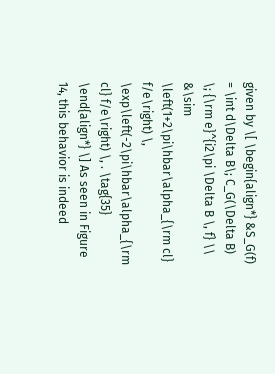given by \[ \begin{align*} &S_G(f) = \int d\Delta B\; C_G(\Delta B) \; {\rm e}^{i2\pi \Delta B \, f} \\ &\sim \left(1+2\pi\hbar\alpha_{\rm cl} f/e\right) \, \exp\left(-2\pi\hbar\alpha_{\rm cl} f/e\right) \, . \tag{35} \end{align*} \] As seen in Figure 14, this behavior is indeed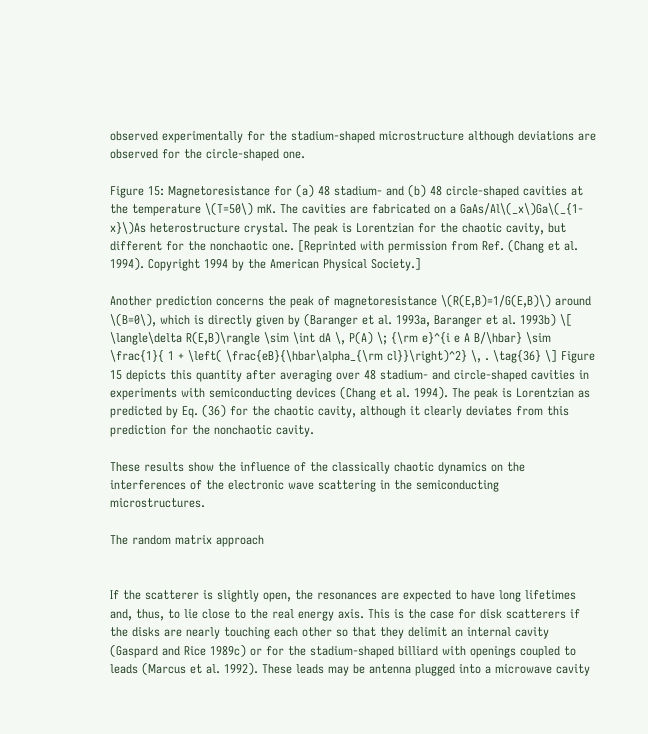observed experimentally for the stadium-shaped microstructure although deviations are observed for the circle-shaped one.

Figure 15: Magnetoresistance for (a) 48 stadium- and (b) 48 circle-shaped cavities at the temperature \(T=50\) mK. The cavities are fabricated on a GaAs/Al\(_x\)Ga\(_{1-x}\)As heterostructure crystal. The peak is Lorentzian for the chaotic cavity, but different for the nonchaotic one. [Reprinted with permission from Ref. (Chang et al. 1994). Copyright 1994 by the American Physical Society.]

Another prediction concerns the peak of magnetoresistance \(R(E,B)=1/G(E,B)\) around \(B=0\), which is directly given by (Baranger et al. 1993a, Baranger et al. 1993b) \[ \langle\delta R(E,B)\rangle \sim \int dA \, P(A) \; {\rm e}^{i e A B/\hbar} \sim \frac{1}{ 1 + \left( \frac{eB}{\hbar\alpha_{\rm cl}}\right)^2} \, . \tag{36} \] Figure 15 depicts this quantity after averaging over 48 stadium- and circle-shaped cavities in experiments with semiconducting devices (Chang et al. 1994). The peak is Lorentzian as predicted by Eq. (36) for the chaotic cavity, although it clearly deviates from this prediction for the nonchaotic cavity.

These results show the influence of the classically chaotic dynamics on the interferences of the electronic wave scattering in the semiconducting microstructures.

The random matrix approach


If the scatterer is slightly open, the resonances are expected to have long lifetimes and, thus, to lie close to the real energy axis. This is the case for disk scatterers if the disks are nearly touching each other so that they delimit an internal cavity (Gaspard and Rice 1989c) or for the stadium-shaped billiard with openings coupled to leads (Marcus et al. 1992). These leads may be antenna plugged into a microwave cavity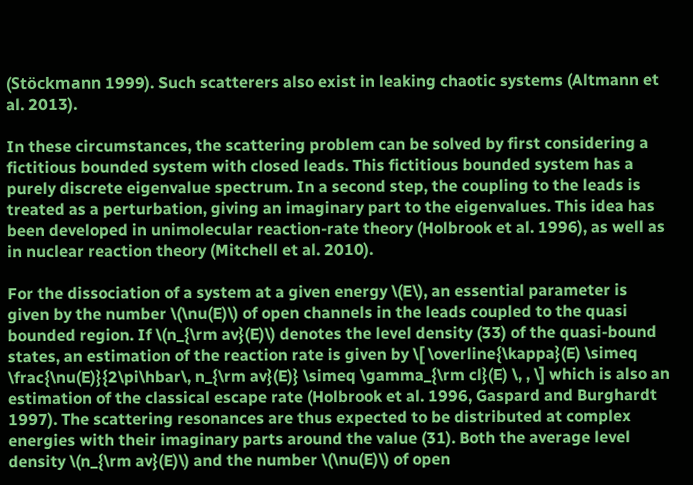(Stöckmann 1999). Such scatterers also exist in leaking chaotic systems (Altmann et al. 2013).

In these circumstances, the scattering problem can be solved by first considering a fictitious bounded system with closed leads. This fictitious bounded system has a purely discrete eigenvalue spectrum. In a second step, the coupling to the leads is treated as a perturbation, giving an imaginary part to the eigenvalues. This idea has been developed in unimolecular reaction-rate theory (Holbrook et al. 1996), as well as in nuclear reaction theory (Mitchell et al. 2010).

For the dissociation of a system at a given energy \(E\), an essential parameter is given by the number \(\nu(E)\) of open channels in the leads coupled to the quasi bounded region. If \(n_{\rm av}(E)\) denotes the level density (33) of the quasi-bound states, an estimation of the reaction rate is given by \[ \overline{\kappa}(E) \simeq \frac{\nu(E)}{2\pi\hbar\, n_{\rm av}(E)} \simeq \gamma_{\rm cl}(E) \, , \] which is also an estimation of the classical escape rate (Holbrook et al. 1996, Gaspard and Burghardt 1997). The scattering resonances are thus expected to be distributed at complex energies with their imaginary parts around the value (31). Both the average level density \(n_{\rm av}(E)\) and the number \(\nu(E)\) of open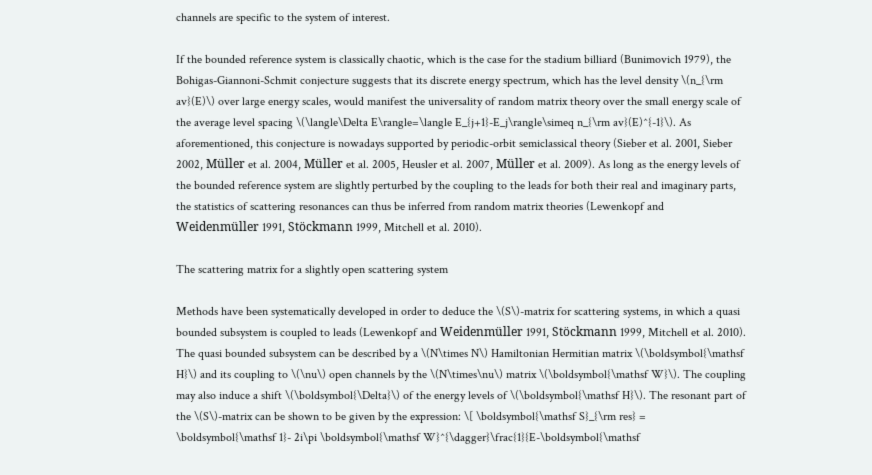channels are specific to the system of interest.

If the bounded reference system is classically chaotic, which is the case for the stadium billiard (Bunimovich 1979), the Bohigas-Giannoni-Schmit conjecture suggests that its discrete energy spectrum, which has the level density \(n_{\rm av}(E)\) over large energy scales, would manifest the universality of random matrix theory over the small energy scale of the average level spacing \(\langle\Delta E\rangle=\langle E_{j+1}-E_j\rangle\simeq n_{\rm av}(E)^{-1}\). As aforementioned, this conjecture is nowadays supported by periodic-orbit semiclassical theory (Sieber et al. 2001, Sieber 2002, Müller et al. 2004, Müller et al. 2005, Heusler et al. 2007, Müller et al. 2009). As long as the energy levels of the bounded reference system are slightly perturbed by the coupling to the leads for both their real and imaginary parts, the statistics of scattering resonances can thus be inferred from random matrix theories (Lewenkopf and Weidenmüller 1991, Stöckmann 1999, Mitchell et al. 2010).

The scattering matrix for a slightly open scattering system

Methods have been systematically developed in order to deduce the \(S\)-matrix for scattering systems, in which a quasi bounded subsystem is coupled to leads (Lewenkopf and Weidenmüller 1991, Stöckmann 1999, Mitchell et al. 2010). The quasi bounded subsystem can be described by a \(N\times N\) Hamiltonian Hermitian matrix \(\boldsymbol{\mathsf H}\) and its coupling to \(\nu\) open channels by the \(N\times\nu\) matrix \(\boldsymbol{\mathsf W}\). The coupling may also induce a shift \(\boldsymbol{\Delta}\) of the energy levels of \(\boldsymbol{\mathsf H}\). The resonant part of the \(S\)-matrix can be shown to be given by the expression: \[ \boldsymbol{\mathsf S}_{\rm res} = \boldsymbol{\mathsf 1}- 2i\pi \boldsymbol{\mathsf W}^{\dagger}\frac{1}{E-\boldsymbol{\mathsf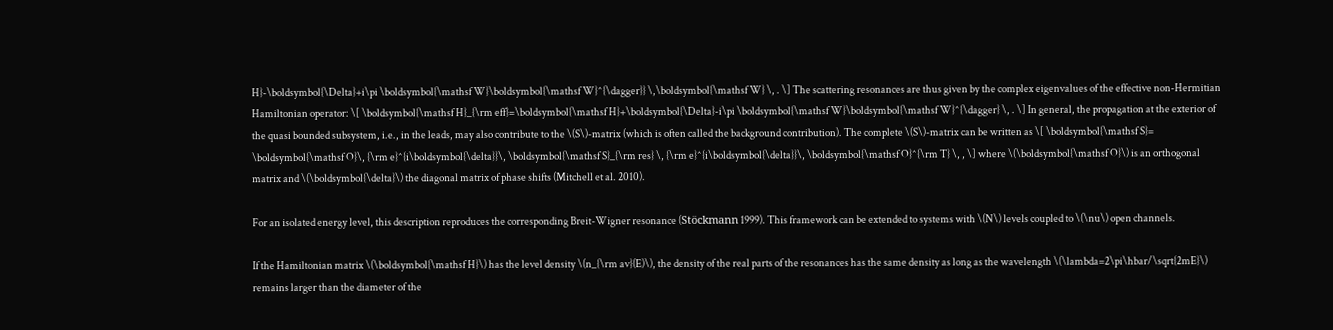H}-\boldsymbol{\Delta}+i\pi \boldsymbol{\mathsf W}\boldsymbol{\mathsf W}^{\dagger}} \,\boldsymbol{\mathsf W} \, . \] The scattering resonances are thus given by the complex eigenvalues of the effective non-Hermitian Hamiltonian operator: \[ \boldsymbol{\mathsf H}_{\rm eff}=\boldsymbol{\mathsf H}+\boldsymbol{\Delta}-i\pi \boldsymbol{\mathsf W}\boldsymbol{\mathsf W}^{\dagger} \, . \] In general, the propagation at the exterior of the quasi bounded subsystem, i.e., in the leads, may also contribute to the \(S\)-matrix (which is often called the background contribution). The complete \(S\)-matrix can be written as \[ \boldsymbol{\mathsf S}= \boldsymbol{\mathsf O}\, {\rm e}^{i\boldsymbol{\delta}}\, \boldsymbol{\mathsf S}_{\rm res} \, {\rm e}^{i\boldsymbol{\delta}}\, \boldsymbol{\mathsf O}^{\rm T} \, , \] where \(\boldsymbol{\mathsf O}\) is an orthogonal matrix and \(\boldsymbol{\delta}\) the diagonal matrix of phase shifts (Mitchell et al. 2010).

For an isolated energy level, this description reproduces the corresponding Breit-Wigner resonance (Stöckmann 1999). This framework can be extended to systems with \(N\) levels coupled to \(\nu\) open channels.

If the Hamiltonian matrix \(\boldsymbol{\mathsf H}\) has the level density \(n_{\rm av}(E)\), the density of the real parts of the resonances has the same density as long as the wavelength \(\lambda=2\pi\hbar/\sqrt{2mE}\) remains larger than the diameter of the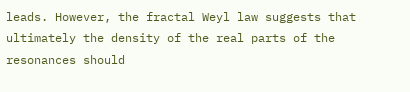leads. However, the fractal Weyl law suggests that ultimately the density of the real parts of the resonances should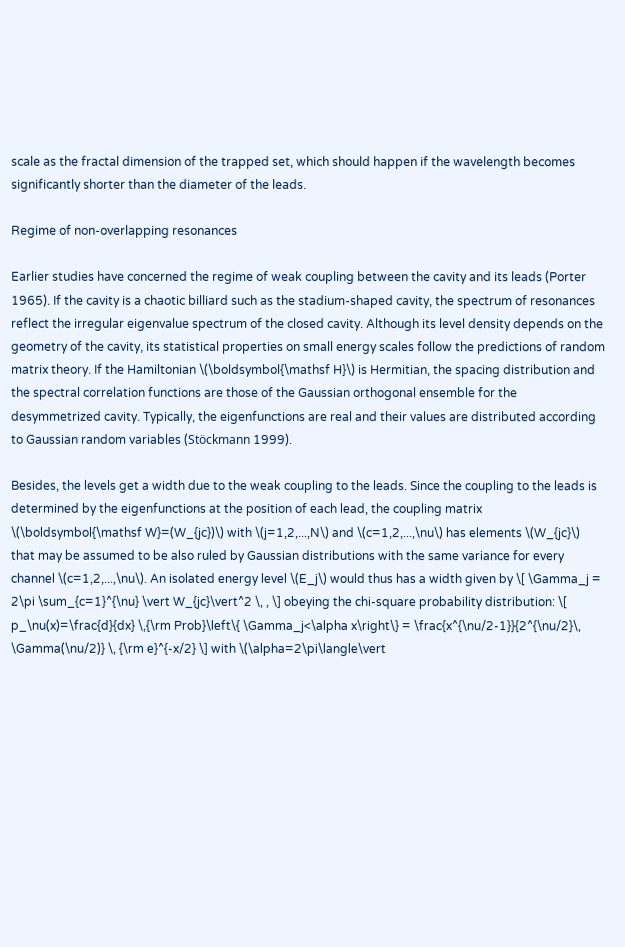scale as the fractal dimension of the trapped set, which should happen if the wavelength becomes significantly shorter than the diameter of the leads.

Regime of non-overlapping resonances

Earlier studies have concerned the regime of weak coupling between the cavity and its leads (Porter 1965). If the cavity is a chaotic billiard such as the stadium-shaped cavity, the spectrum of resonances reflect the irregular eigenvalue spectrum of the closed cavity. Although its level density depends on the geometry of the cavity, its statistical properties on small energy scales follow the predictions of random matrix theory. If the Hamiltonian \(\boldsymbol{\mathsf H}\) is Hermitian, the spacing distribution and the spectral correlation functions are those of the Gaussian orthogonal ensemble for the desymmetrized cavity. Typically, the eigenfunctions are real and their values are distributed according to Gaussian random variables (Stöckmann 1999).

Besides, the levels get a width due to the weak coupling to the leads. Since the coupling to the leads is determined by the eigenfunctions at the position of each lead, the coupling matrix \(\boldsymbol{\mathsf W}=(W_{jc})\) with \(j=1,2,...,N\) and \(c=1,2,...,\nu\) has elements \(W_{jc}\) that may be assumed to be also ruled by Gaussian distributions with the same variance for every channel \(c=1,2,...,\nu\). An isolated energy level \(E_j\) would thus has a width given by \[ \Gamma_j = 2\pi \sum_{c=1}^{\nu} \vert W_{jc}\vert^2 \, , \] obeying the chi-square probability distribution: \[ p_\nu(x)=\frac{d}{dx} \,{\rm Prob}\left\{ \Gamma_j<\alpha x\right\} = \frac{x^{\nu/2-1}}{2^{\nu/2}\, \Gamma(\nu/2)} \, {\rm e}^{-x/2} \] with \(\alpha=2\pi\langle\vert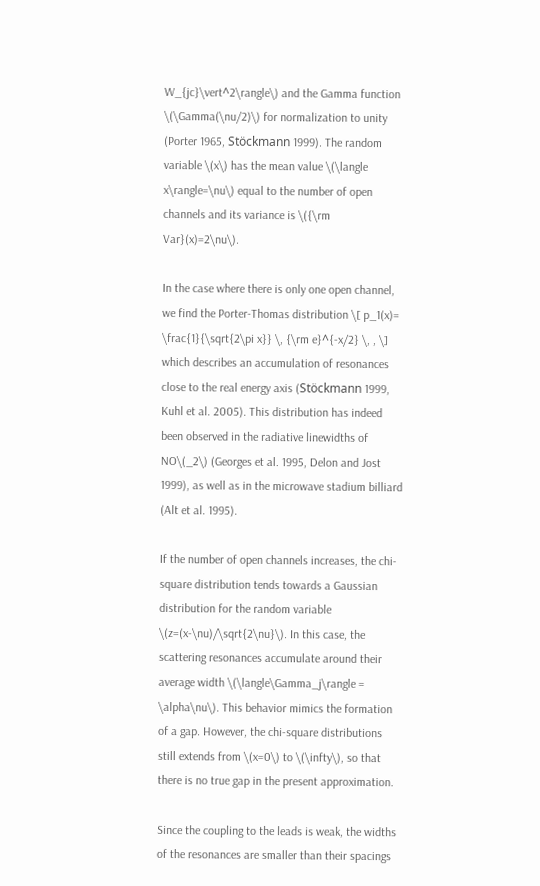W_{jc}\vert^2\rangle\) and the Gamma function \(\Gamma(\nu/2)\) for normalization to unity (Porter 1965, Stöckmann 1999). The random variable \(x\) has the mean value \(\langle x\rangle=\nu\) equal to the number of open channels and its variance is \({\rm Var}(x)=2\nu\).

In the case where there is only one open channel, we find the Porter-Thomas distribution \[ p_1(x)= \frac{1}{\sqrt{2\pi x}} \, {\rm e}^{-x/2} \, , \] which describes an accumulation of resonances close to the real energy axis (Stöckmann 1999, Kuhl et al. 2005). This distribution has indeed been observed in the radiative linewidths of NO\(_2\) (Georges et al. 1995, Delon and Jost 1999), as well as in the microwave stadium billiard (Alt et al. 1995).

If the number of open channels increases, the chi-square distribution tends towards a Gaussian distribution for the random variable \(z=(x-\nu)/\sqrt{2\nu}\). In this case, the scattering resonances accumulate around their average width \(\langle\Gamma_j\rangle = \alpha\nu\). This behavior mimics the formation of a gap. However, the chi-square distributions still extends from \(x=0\) to \(\infty\), so that there is no true gap in the present approximation.

Since the coupling to the leads is weak, the widths of the resonances are smaller than their spacings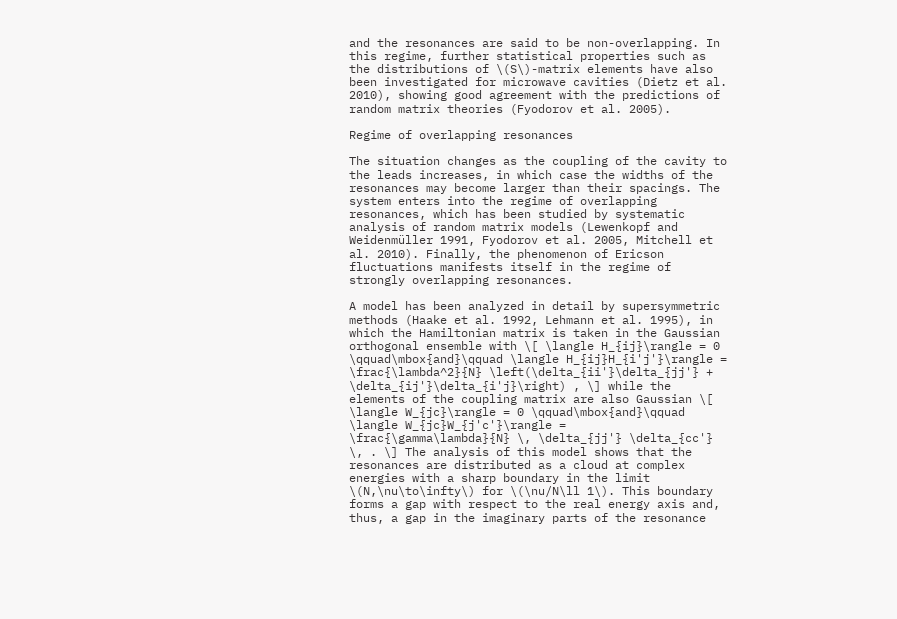and the resonances are said to be non-overlapping. In this regime, further statistical properties such as the distributions of \(S\)-matrix elements have also been investigated for microwave cavities (Dietz et al. 2010), showing good agreement with the predictions of random matrix theories (Fyodorov et al. 2005).

Regime of overlapping resonances

The situation changes as the coupling of the cavity to the leads increases, in which case the widths of the resonances may become larger than their spacings. The system enters into the regime of overlapping resonances, which has been studied by systematic analysis of random matrix models (Lewenkopf and Weidenmüller 1991, Fyodorov et al. 2005, Mitchell et al. 2010). Finally, the phenomenon of Ericson fluctuations manifests itself in the regime of strongly overlapping resonances.

A model has been analyzed in detail by supersymmetric methods (Haake et al. 1992, Lehmann et al. 1995), in which the Hamiltonian matrix is taken in the Gaussian orthogonal ensemble with \[ \langle H_{ij}\rangle = 0 \qquad\mbox{and}\qquad \langle H_{ij}H_{i'j'}\rangle = \frac{\lambda^2}{N} \left(\delta_{ii'}\delta_{jj'} + \delta_{ij'}\delta_{i'j}\right) , \] while the elements of the coupling matrix are also Gaussian \[ \langle W_{jc}\rangle = 0 \qquad\mbox{and}\qquad \langle W_{jc}W_{j'c'}\rangle = \frac{\gamma\lambda}{N} \, \delta_{jj'} \delta_{cc'} \, . \] The analysis of this model shows that the resonances are distributed as a cloud at complex energies with a sharp boundary in the limit \(N,\nu\to\infty\) for \(\nu/N\ll 1\). This boundary forms a gap with respect to the real energy axis and, thus, a gap in the imaginary parts of the resonance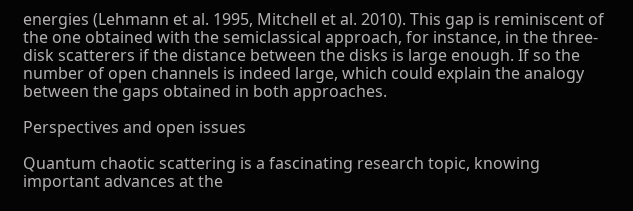energies (Lehmann et al. 1995, Mitchell et al. 2010). This gap is reminiscent of the one obtained with the semiclassical approach, for instance, in the three-disk scatterers if the distance between the disks is large enough. If so the number of open channels is indeed large, which could explain the analogy between the gaps obtained in both approaches.

Perspectives and open issues

Quantum chaotic scattering is a fascinating research topic, knowing important advances at the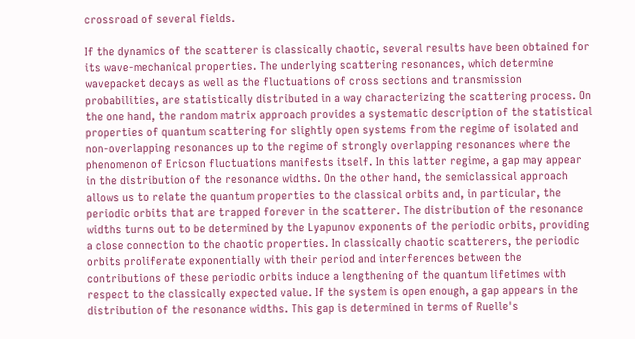crossroad of several fields.

If the dynamics of the scatterer is classically chaotic, several results have been obtained for its wave-mechanical properties. The underlying scattering resonances, which determine wavepacket decays as well as the fluctuations of cross sections and transmission probabilities, are statistically distributed in a way characterizing the scattering process. On the one hand, the random matrix approach provides a systematic description of the statistical properties of quantum scattering for slightly open systems from the regime of isolated and non-overlapping resonances up to the regime of strongly overlapping resonances where the phenomenon of Ericson fluctuations manifests itself. In this latter regime, a gap may appear in the distribution of the resonance widths. On the other hand, the semiclassical approach allows us to relate the quantum properties to the classical orbits and, in particular, the periodic orbits that are trapped forever in the scatterer. The distribution of the resonance widths turns out to be determined by the Lyapunov exponents of the periodic orbits, providing a close connection to the chaotic properties. In classically chaotic scatterers, the periodic orbits proliferate exponentially with their period and interferences between the contributions of these periodic orbits induce a lengthening of the quantum lifetimes with respect to the classically expected value. If the system is open enough, a gap appears in the distribution of the resonance widths. This gap is determined in terms of Ruelle's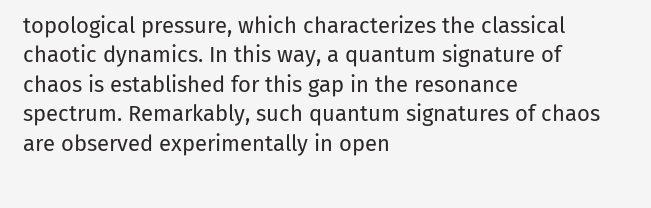topological pressure, which characterizes the classical chaotic dynamics. In this way, a quantum signature of chaos is established for this gap in the resonance spectrum. Remarkably, such quantum signatures of chaos are observed experimentally in open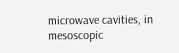microwave cavities, in mesoscopic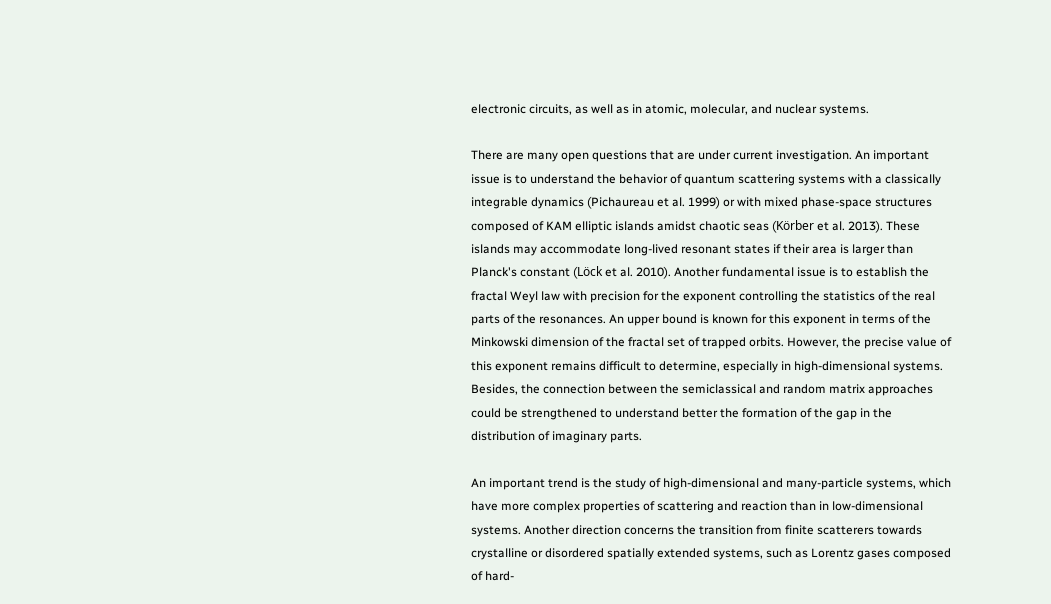electronic circuits, as well as in atomic, molecular, and nuclear systems.

There are many open questions that are under current investigation. An important issue is to understand the behavior of quantum scattering systems with a classically integrable dynamics (Pichaureau et al. 1999) or with mixed phase-space structures composed of KAM elliptic islands amidst chaotic seas (Körber et al. 2013). These islands may accommodate long-lived resonant states if their area is larger than Planck's constant (Löck et al. 2010). Another fundamental issue is to establish the fractal Weyl law with precision for the exponent controlling the statistics of the real parts of the resonances. An upper bound is known for this exponent in terms of the Minkowski dimension of the fractal set of trapped orbits. However, the precise value of this exponent remains difficult to determine, especially in high-dimensional systems. Besides, the connection between the semiclassical and random matrix approaches could be strengthened to understand better the formation of the gap in the distribution of imaginary parts.

An important trend is the study of high-dimensional and many-particle systems, which have more complex properties of scattering and reaction than in low-dimensional systems. Another direction concerns the transition from finite scatterers towards crystalline or disordered spatially extended systems, such as Lorentz gases composed of hard-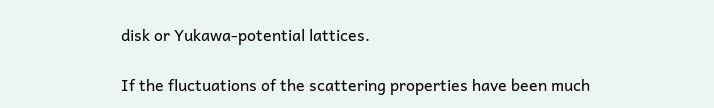disk or Yukawa-potential lattices.

If the fluctuations of the scattering properties have been much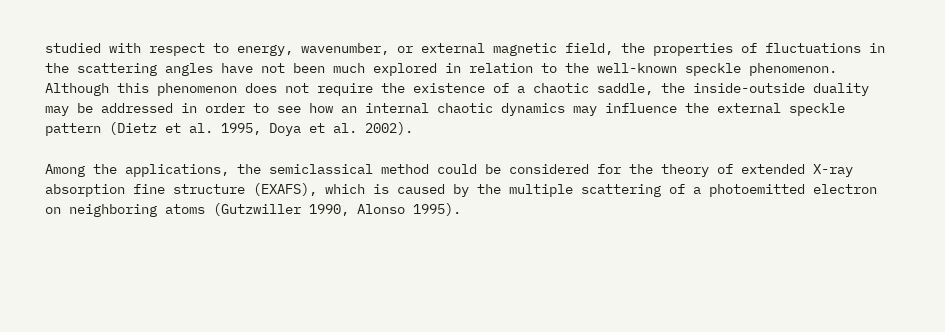studied with respect to energy, wavenumber, or external magnetic field, the properties of fluctuations in the scattering angles have not been much explored in relation to the well-known speckle phenomenon. Although this phenomenon does not require the existence of a chaotic saddle, the inside-outside duality may be addressed in order to see how an internal chaotic dynamics may influence the external speckle pattern (Dietz et al. 1995, Doya et al. 2002).

Among the applications, the semiclassical method could be considered for the theory of extended X-ray absorption fine structure (EXAFS), which is caused by the multiple scattering of a photoemitted electron on neighboring atoms (Gutzwiller 1990, Alonso 1995).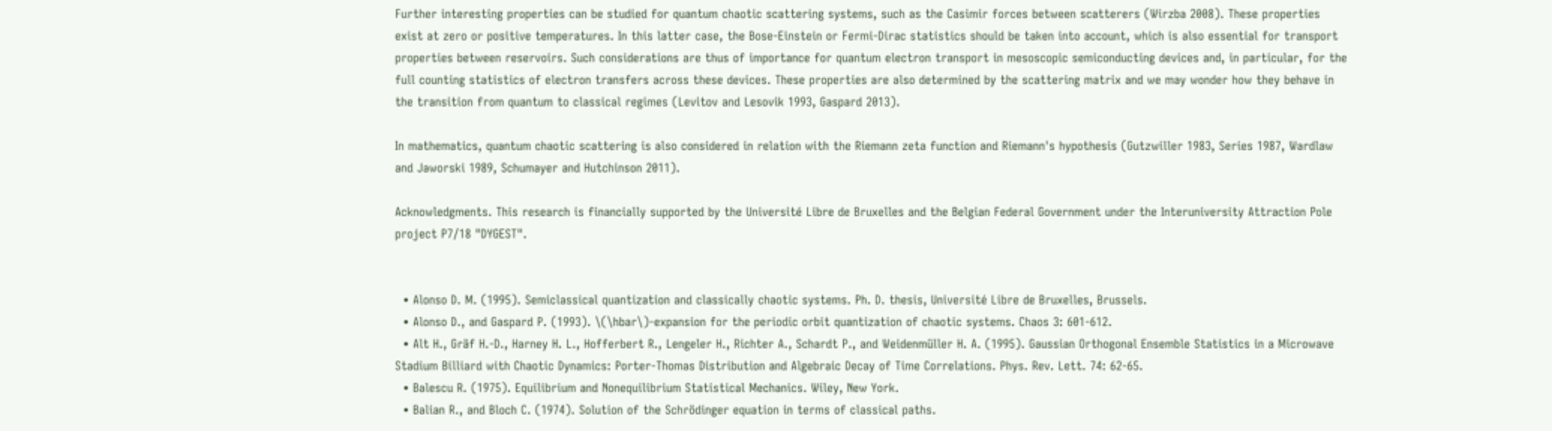Further interesting properties can be studied for quantum chaotic scattering systems, such as the Casimir forces between scatterers (Wirzba 2008). These properties exist at zero or positive temperatures. In this latter case, the Bose-Einstein or Fermi-Dirac statistics should be taken into account, which is also essential for transport properties between reservoirs. Such considerations are thus of importance for quantum electron transport in mesoscopic semiconducting devices and, in particular, for the full counting statistics of electron transfers across these devices. These properties are also determined by the scattering matrix and we may wonder how they behave in the transition from quantum to classical regimes (Levitov and Lesovik 1993, Gaspard 2013).

In mathematics, quantum chaotic scattering is also considered in relation with the Riemann zeta function and Riemann's hypothesis (Gutzwiller 1983, Series 1987, Wardlaw and Jaworski 1989, Schumayer and Hutchinson 2011).

Acknowledgments. This research is financially supported by the Université Libre de Bruxelles and the Belgian Federal Government under the Interuniversity Attraction Pole project P7/18 "DYGEST".


  • Alonso D. M. (1995). Semiclassical quantization and classically chaotic systems. Ph. D. thesis, Université Libre de Bruxelles, Brussels.
  • Alonso D., and Gaspard P. (1993). \(\hbar\)-expansion for the periodic orbit quantization of chaotic systems. Chaos 3: 601-612.
  • Alt H., Gräf H.-D., Harney H. L., Hofferbert R., Lengeler H., Richter A., Schardt P., and Weidenmüller H. A. (1995). Gaussian Orthogonal Ensemble Statistics in a Microwave Stadium Billiard with Chaotic Dynamics: Porter-Thomas Distribution and Algebraic Decay of Time Correlations. Phys. Rev. Lett. 74: 62-65.
  • Balescu R. (1975). Equilibrium and Nonequilibrium Statistical Mechanics. Wiley, New York.
  • Balian R., and Bloch C. (1974). Solution of the Schrödinger equation in terms of classical paths.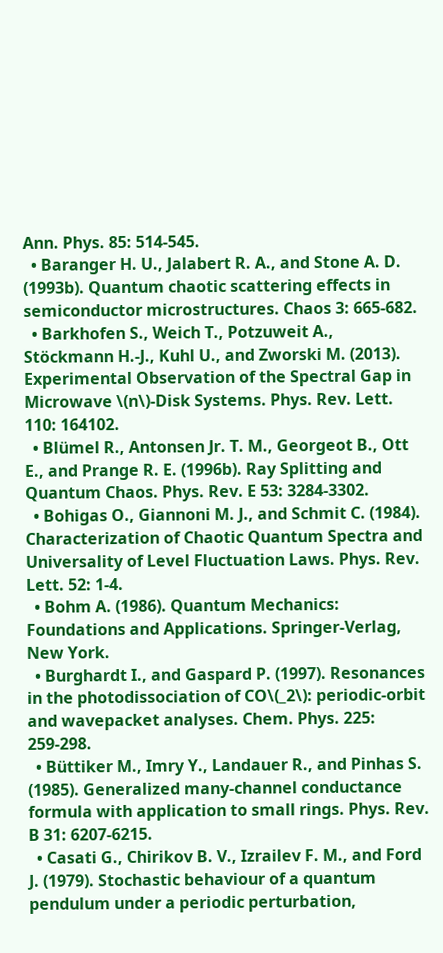Ann. Phys. 85: 514-545.
  • Baranger H. U., Jalabert R. A., and Stone A. D. (1993b). Quantum chaotic scattering effects in semiconductor microstructures. Chaos 3: 665-682.
  • Barkhofen S., Weich T., Potzuweit A., Stöckmann H.-J., Kuhl U., and Zworski M. (2013). Experimental Observation of the Spectral Gap in Microwave \(n\)-Disk Systems. Phys. Rev. Lett. 110: 164102.
  • Blümel R., Antonsen Jr. T. M., Georgeot B., Ott E., and Prange R. E. (1996b). Ray Splitting and Quantum Chaos. Phys. Rev. E 53: 3284-3302.
  • Bohigas O., Giannoni M. J., and Schmit C. (1984). Characterization of Chaotic Quantum Spectra and Universality of Level Fluctuation Laws. Phys. Rev. Lett. 52: 1-4.
  • Bohm A. (1986). Quantum Mechanics: Foundations and Applications. Springer-Verlag, New York.
  • Burghardt I., and Gaspard P. (1997). Resonances in the photodissociation of CO\(_2\): periodic-orbit and wavepacket analyses. Chem. Phys. 225: 259-298.
  • Büttiker M., Imry Y., Landauer R., and Pinhas S. (1985). Generalized many-channel conductance formula with application to small rings. Phys. Rev. B 31: 6207-6215.
  • Casati G., Chirikov B. V., Izrailev F. M., and Ford J. (1979). Stochastic behaviour of a quantum pendulum under a periodic perturbation,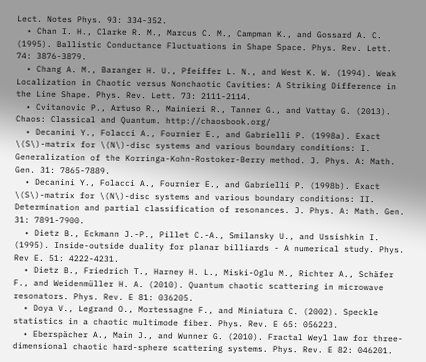Lect. Notes Phys. 93: 334-352.
  • Chan I. H., Clarke R. M., Marcus C. M., Campman K., and Gossard A. C. (1995). Ballistic Conductance Fluctuations in Shape Space. Phys. Rev. Lett. 74: 3876-3879.
  • Chang A. M., Baranger H. U., Pfeiffer L. N., and West K. W. (1994). Weak Localization in Chaotic versus Nonchaotic Cavities: A Striking Difference in the Line Shape. Phys. Rev. Lett. 73: 2111-2114.
  • Cvitanovic P., Artuso R., Mainieri R., Tanner G., and Vattay G. (2013). Chaos: Classical and Quantum. http://chaosbook.org/
  • Decanini Y., Folacci A., Fournier E., and Gabrielli P. (1998a). Exact \(S\)-matrix for \(N\)-disc systems and various boundary conditions: I. Generalization of the Korringa-Kohn-Rostoker-Berry method. J. Phys. A: Math. Gen. 31: 7865-7889.
  • Decanini Y., Folacci A., Fournier E., and Gabrielli P. (1998b). Exact \(S\)-matrix for \(N\)-disc systems and various boundary conditions: II. Determination and partial classification of resonances. J. Phys. A: Math. Gen. 31: 7891-7900.
  • Dietz B., Eckmann J.-P., Pillet C.-A., Smilansky U., and Ussishkin I. (1995). Inside-outside duality for planar billiards - A numerical study. Phys. Rev E. 51: 4222-4231.
  • Dietz B., Friedrich T., Harney H. L., Miski-Oglu M., Richter A., Schäfer F., and Weidenmüller H. A. (2010). Quantum chaotic scattering in microwave resonators. Phys. Rev. E 81: 036205.
  • Doya V., Legrand O., Mortessagne F., and Miniatura C. (2002). Speckle statistics in a chaotic multimode fiber. Phys. Rev. E 65: 056223.
  • Eberspächer A., Main J., and Wunner G. (2010). Fractal Weyl law for three-dimensional chaotic hard-sphere scattering systems. Phys. Rev. E 82: 046201.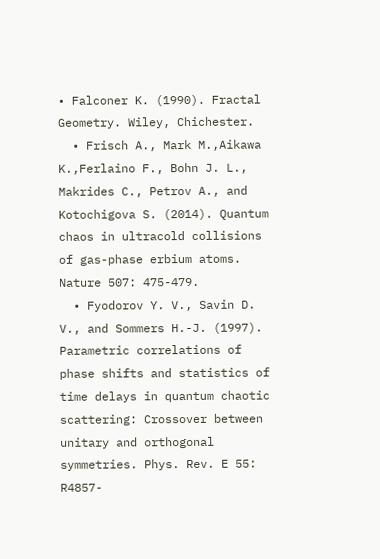• Falconer K. (1990). Fractal Geometry. Wiley, Chichester.
  • Frisch A., Mark M.,Aikawa K.,Ferlaino F., Bohn J. L., Makrides C., Petrov A., and Kotochigova S. (2014). Quantum chaos in ultracold collisions of gas-phase erbium atoms. Nature 507: 475-479.
  • Fyodorov Y. V., Savin D. V., and Sommers H.-J. (1997). Parametric correlations of phase shifts and statistics of time delays in quantum chaotic scattering: Crossover between unitary and orthogonal symmetries. Phys. Rev. E 55: R4857-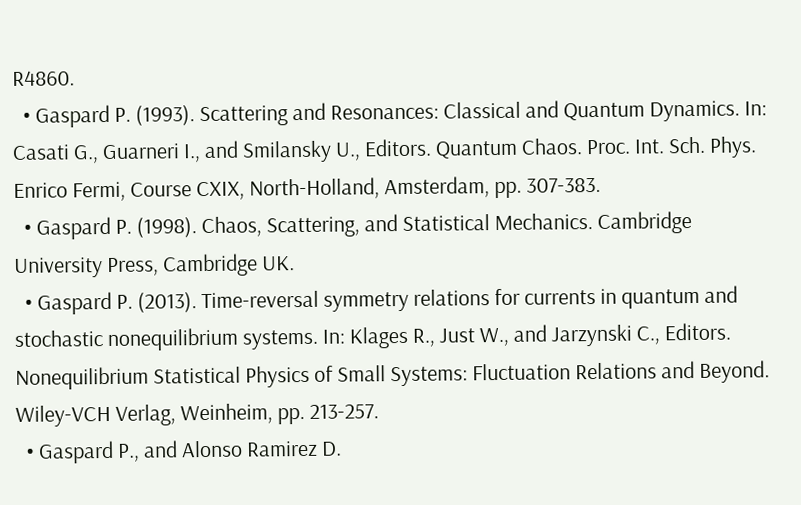R4860.
  • Gaspard P. (1993). Scattering and Resonances: Classical and Quantum Dynamics. In: Casati G., Guarneri I., and Smilansky U., Editors. Quantum Chaos. Proc. Int. Sch. Phys. Enrico Fermi, Course CXIX, North-Holland, Amsterdam, pp. 307-383.
  • Gaspard P. (1998). Chaos, Scattering, and Statistical Mechanics. Cambridge University Press, Cambridge UK.
  • Gaspard P. (2013). Time-reversal symmetry relations for currents in quantum and stochastic nonequilibrium systems. In: Klages R., Just W., and Jarzynski C., Editors. Nonequilibrium Statistical Physics of Small Systems: Fluctuation Relations and Beyond. Wiley-VCH Verlag, Weinheim, pp. 213-257.
  • Gaspard P., and Alonso Ramirez D.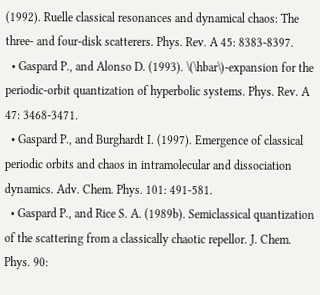(1992). Ruelle classical resonances and dynamical chaos: The three- and four-disk scatterers. Phys. Rev. A 45: 8383-8397.
  • Gaspard P., and Alonso D. (1993). \(\hbar\)-expansion for the periodic-orbit quantization of hyperbolic systems. Phys. Rev. A 47: 3468-3471.
  • Gaspard P., and Burghardt I. (1997). Emergence of classical periodic orbits and chaos in intramolecular and dissociation dynamics. Adv. Chem. Phys. 101: 491-581.
  • Gaspard P., and Rice S. A. (1989b). Semiclassical quantization of the scattering from a classically chaotic repellor. J. Chem. Phys. 90: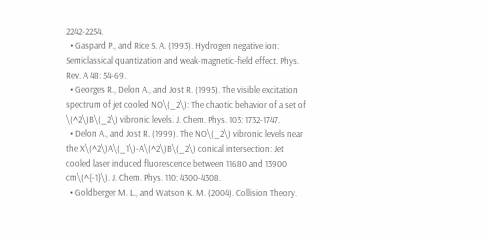2242-2254.
  • Gaspard P., and Rice S. A. (1993). Hydrogen negative ion: Semiclassical quantization and weak-magnetic-field effect. Phys. Rev. A 48: 54-69.
  • Georges R., Delon A., and Jost R. (1995). The visible excitation spectrum of jet cooled NO\(_2\): The chaotic behavior of a set of \(^2\)B\(_2\) vibronic levels. J. Chem. Phys. 103: 1732-1747.
  • Delon A., and Jost R. (1999). The NO\(_2\) vibronic levels near the X\(^2\)A\(_1\)-A\(^2\)B\(_2\) conical intersection: Jet cooled laser induced fluorescence between 11680 and 13900 cm\(^{-1}\). J. Chem. Phys. 110: 4300-4308.
  • Goldberger M. L., and Watson K. M. (2004). Collision Theory.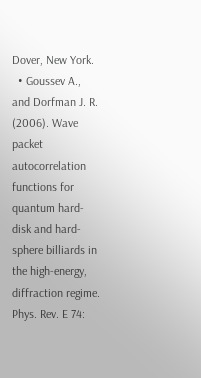Dover, New York.
  • Goussev A., and Dorfman J. R. (2006). Wave packet autocorrelation functions for quantum hard-disk and hard-sphere billiards in the high-energy, diffraction regime. Phys. Rev. E 74: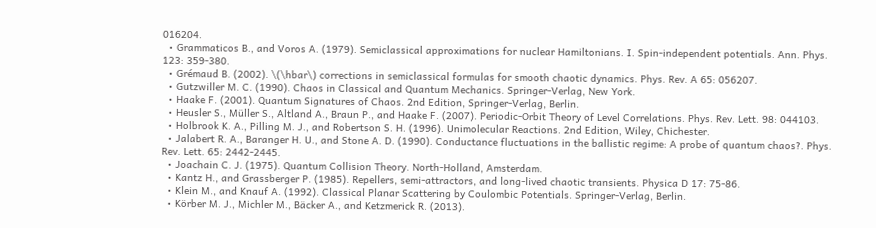016204.
  • Grammaticos B., and Voros A. (1979). Semiclassical approximations for nuclear Hamiltonians. I. Spin-independent potentials. Ann. Phys. 123: 359-380.
  • Grémaud B. (2002). \(\hbar\) corrections in semiclassical formulas for smooth chaotic dynamics. Phys. Rev. A 65: 056207.
  • Gutzwiller M. C. (1990). Chaos in Classical and Quantum Mechanics. Springer-Verlag, New York.
  • Haake F. (2001). Quantum Signatures of Chaos. 2nd Edition, Springer-Verlag, Berlin.
  • Heusler S., Müller S., Altland A., Braun P., and Haake F. (2007). Periodic-Orbit Theory of Level Correlations. Phys. Rev. Lett. 98: 044103.
  • Holbrook K. A., Pilling M. J., and Robertson S. H. (1996). Unimolecular Reactions. 2nd Edition, Wiley, Chichester.
  • Jalabert R. A., Baranger H. U., and Stone A. D. (1990). Conductance fluctuations in the ballistic regime: A probe of quantum chaos?. Phys. Rev. Lett. 65: 2442-2445.
  • Joachain C. J. (1975). Quantum Collision Theory. North-Holland, Amsterdam.
  • Kantz H., and Grassberger P. (1985). Repellers, semi-attractors, and long-lived chaotic transients. Physica D 17: 75-86.
  • Klein M., and Knauf A. (1992). Classical Planar Scattering by Coulombic Potentials. Springer-Verlag, Berlin.
  • Körber M. J., Michler M., Bäcker A., and Ketzmerick R. (2013).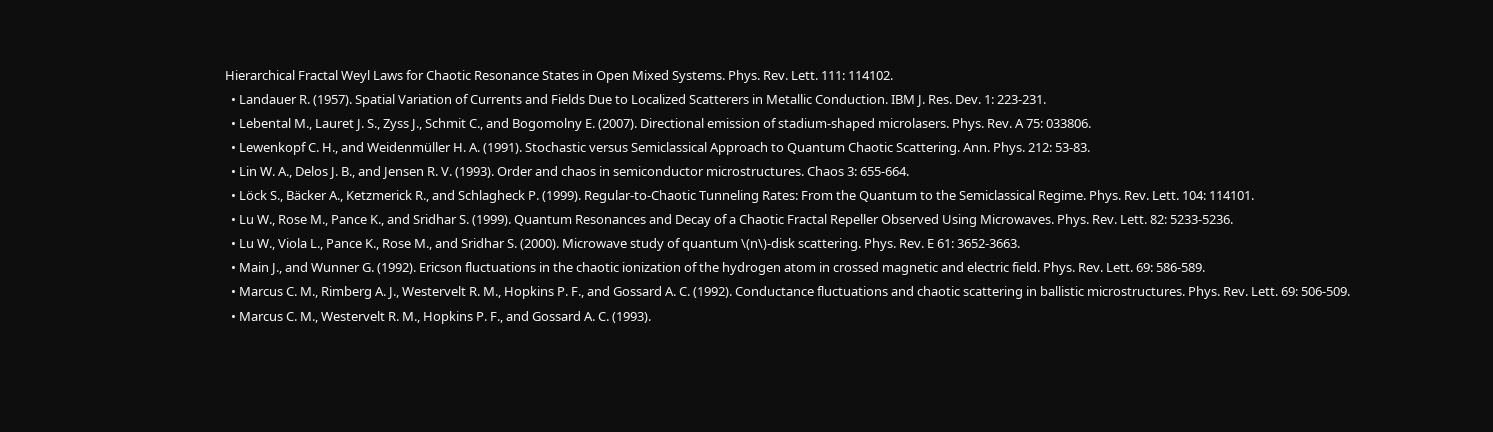Hierarchical Fractal Weyl Laws for Chaotic Resonance States in Open Mixed Systems. Phys. Rev. Lett. 111: 114102.
  • Landauer R. (1957). Spatial Variation of Currents and Fields Due to Localized Scatterers in Metallic Conduction. IBM J. Res. Dev. 1: 223-231.
  • Lebental M., Lauret J. S., Zyss J., Schmit C., and Bogomolny E. (2007). Directional emission of stadium-shaped microlasers. Phys. Rev. A 75: 033806.
  • Lewenkopf C. H., and Weidenmüller H. A. (1991). Stochastic versus Semiclassical Approach to Quantum Chaotic Scattering. Ann. Phys. 212: 53-83.
  • Lin W. A., Delos J. B., and Jensen R. V. (1993). Order and chaos in semiconductor microstructures. Chaos 3: 655-664.
  • Löck S., Bäcker A., Ketzmerick R., and Schlagheck P. (1999). Regular-to-Chaotic Tunneling Rates: From the Quantum to the Semiclassical Regime. Phys. Rev. Lett. 104: 114101.
  • Lu W., Rose M., Pance K., and Sridhar S. (1999). Quantum Resonances and Decay of a Chaotic Fractal Repeller Observed Using Microwaves. Phys. Rev. Lett. 82: 5233-5236.
  • Lu W., Viola L., Pance K., Rose M., and Sridhar S. (2000). Microwave study of quantum \(n\)-disk scattering. Phys. Rev. E 61: 3652-3663.
  • Main J., and Wunner G. (1992). Ericson fluctuations in the chaotic ionization of the hydrogen atom in crossed magnetic and electric field. Phys. Rev. Lett. 69: 586-589.
  • Marcus C. M., Rimberg A. J., Westervelt R. M., Hopkins P. F., and Gossard A. C. (1992). Conductance fluctuations and chaotic scattering in ballistic microstructures. Phys. Rev. Lett. 69: 506-509.
  • Marcus C. M., Westervelt R. M., Hopkins P. F., and Gossard A. C. (1993).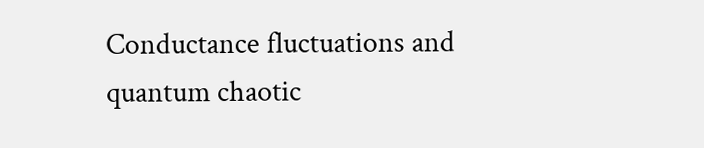Conductance fluctuations and quantum chaotic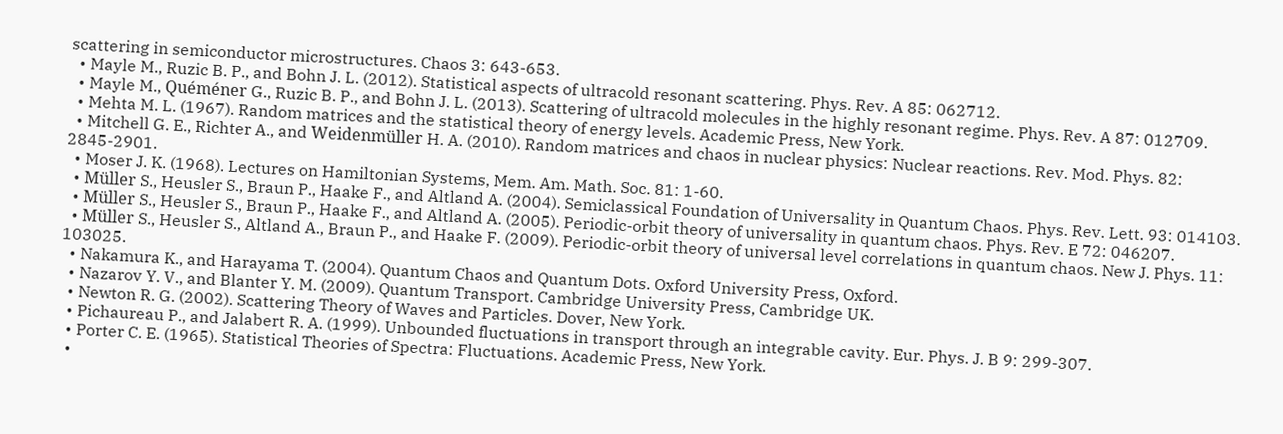scattering in semiconductor microstructures. Chaos 3: 643-653.
  • Mayle M., Ruzic B. P., and Bohn J. L. (2012). Statistical aspects of ultracold resonant scattering. Phys. Rev. A 85: 062712.
  • Mayle M., Quéméner G., Ruzic B. P., and Bohn J. L. (2013). Scattering of ultracold molecules in the highly resonant regime. Phys. Rev. A 87: 012709.
  • Mehta M. L. (1967). Random matrices and the statistical theory of energy levels. Academic Press, New York.
  • Mitchell G. E., Richter A., and Weidenmüller H. A. (2010). Random matrices and chaos in nuclear physics: Nuclear reactions. Rev. Mod. Phys. 82: 2845-2901.
  • Moser J. K. (1968). Lectures on Hamiltonian Systems, Mem. Am. Math. Soc. 81: 1-60.
  • Müller S., Heusler S., Braun P., Haake F., and Altland A. (2004). Semiclassical Foundation of Universality in Quantum Chaos. Phys. Rev. Lett. 93: 014103.
  • Müller S., Heusler S., Braun P., Haake F., and Altland A. (2005). Periodic-orbit theory of universality in quantum chaos. Phys. Rev. E 72: 046207.
  • Müller S., Heusler S., Altland A., Braun P., and Haake F. (2009). Periodic-orbit theory of universal level correlations in quantum chaos. New J. Phys. 11: 103025.
  • Nakamura K., and Harayama T. (2004). Quantum Chaos and Quantum Dots. Oxford University Press, Oxford.
  • Nazarov Y. V., and Blanter Y. M. (2009). Quantum Transport. Cambridge University Press, Cambridge UK.
  • Newton R. G. (2002). Scattering Theory of Waves and Particles. Dover, New York.
  • Pichaureau P., and Jalabert R. A. (1999). Unbounded fluctuations in transport through an integrable cavity. Eur. Phys. J. B 9: 299-307.
  • Porter C. E. (1965). Statistical Theories of Spectra: Fluctuations. Academic Press, New York.
  •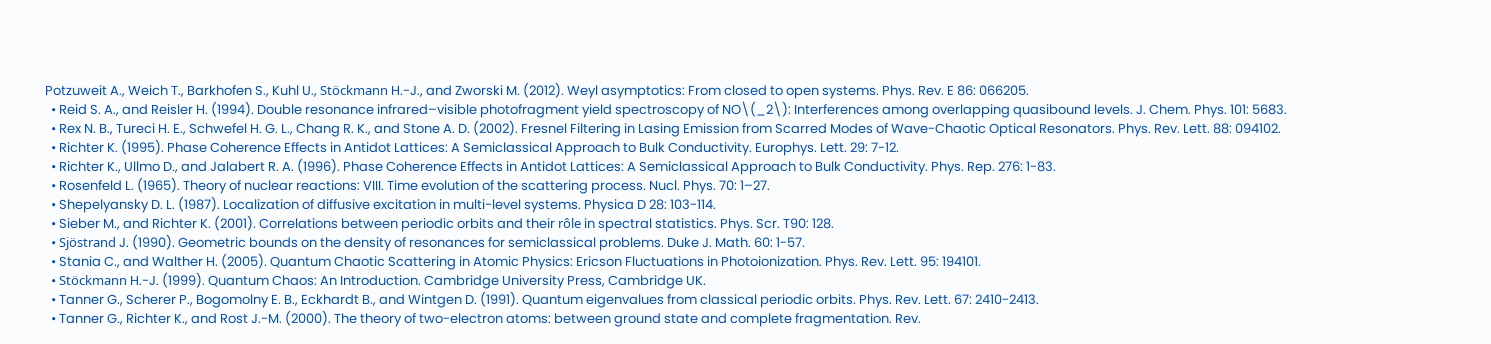Potzuweit A., Weich T., Barkhofen S., Kuhl U., Stöckmann H.-J., and Zworski M. (2012). Weyl asymptotics: From closed to open systems. Phys. Rev. E 86: 066205.
  • Reid S. A., and Reisler H. (1994). Double resonance infrared–visible photofragment yield spectroscopy of NO\(_2\): Interferences among overlapping quasibound levels. J. Chem. Phys. 101: 5683.
  • Rex N. B., Tureci H. E., Schwefel H. G. L., Chang R. K., and Stone A. D. (2002). Fresnel Filtering in Lasing Emission from Scarred Modes of Wave-Chaotic Optical Resonators. Phys. Rev. Lett. 88: 094102.
  • Richter K. (1995). Phase Coherence Effects in Antidot Lattices: A Semiclassical Approach to Bulk Conductivity. Europhys. Lett. 29: 7-12.
  • Richter K., Ullmo D., and Jalabert R. A. (1996). Phase Coherence Effects in Antidot Lattices: A Semiclassical Approach to Bulk Conductivity. Phys. Rep. 276: 1-83.
  • Rosenfeld L. (1965). Theory of nuclear reactions: VIII. Time evolution of the scattering process. Nucl. Phys. 70: 1–27.
  • Shepelyansky D. L. (1987). Localization of diffusive excitation in multi-level systems. Physica D 28: 103-114.
  • Sieber M., and Richter K. (2001). Correlations between periodic orbits and their rôle in spectral statistics. Phys. Scr. T90: 128.
  • Sjöstrand J. (1990). Geometric bounds on the density of resonances for semiclassical problems. Duke J. Math. 60: 1-57.
  • Stania C., and Walther H. (2005). Quantum Chaotic Scattering in Atomic Physics: Ericson Fluctuations in Photoionization. Phys. Rev. Lett. 95: 194101.
  • Stöckmann H.-J. (1999). Quantum Chaos: An Introduction. Cambridge University Press, Cambridge UK.
  • Tanner G., Scherer P., Bogomolny E. B., Eckhardt B., and Wintgen D. (1991). Quantum eigenvalues from classical periodic orbits. Phys. Rev. Lett. 67: 2410-2413.
  • Tanner G., Richter K., and Rost J.-M. (2000). The theory of two-electron atoms: between ground state and complete fragmentation. Rev.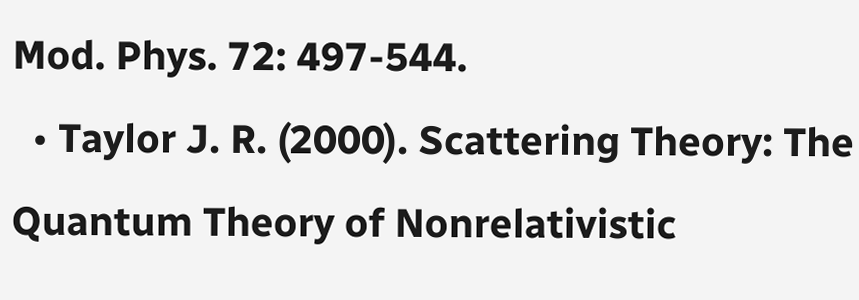Mod. Phys. 72: 497-544.
  • Taylor J. R. (2000). Scattering Theory: The Quantum Theory of Nonrelativistic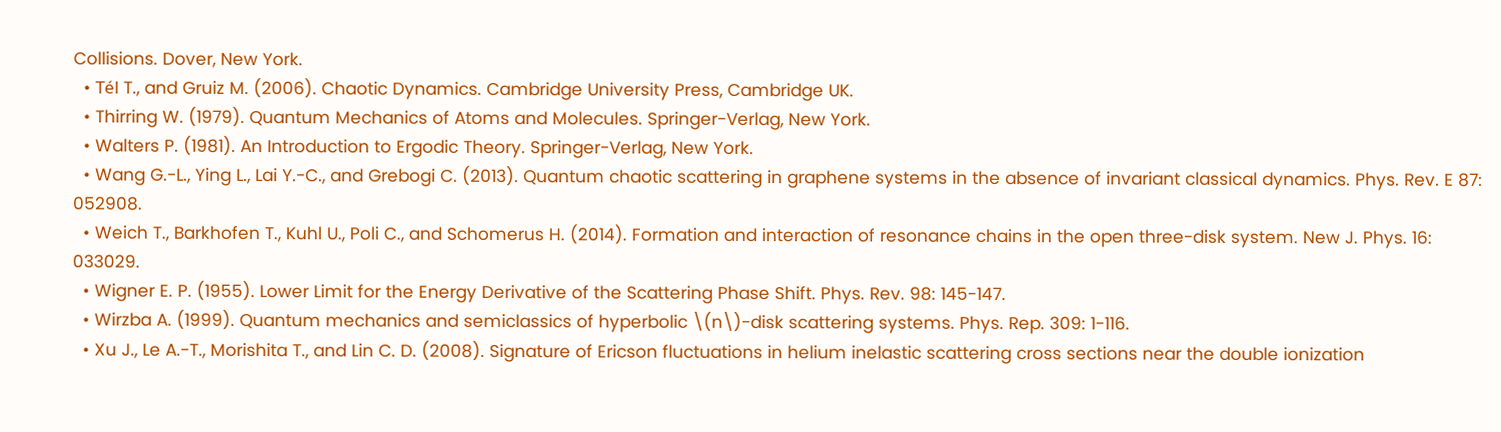Collisions. Dover, New York.
  • Tél T., and Gruiz M. (2006). Chaotic Dynamics. Cambridge University Press, Cambridge UK.
  • Thirring W. (1979). Quantum Mechanics of Atoms and Molecules. Springer-Verlag, New York.
  • Walters P. (1981). An Introduction to Ergodic Theory. Springer-Verlag, New York.
  • Wang G.-L., Ying L., Lai Y.-C., and Grebogi C. (2013). Quantum chaotic scattering in graphene systems in the absence of invariant classical dynamics. Phys. Rev. E 87: 052908.
  • Weich T., Barkhofen T., Kuhl U., Poli C., and Schomerus H. (2014). Formation and interaction of resonance chains in the open three-disk system. New J. Phys. 16: 033029.
  • Wigner E. P. (1955). Lower Limit for the Energy Derivative of the Scattering Phase Shift. Phys. Rev. 98: 145-147.
  • Wirzba A. (1999). Quantum mechanics and semiclassics of hyperbolic \(n\)-disk scattering systems. Phys. Rep. 309: 1-116.
  • Xu J., Le A.-T., Morishita T., and Lin C. D. (2008). Signature of Ericson fluctuations in helium inelastic scattering cross sections near the double ionization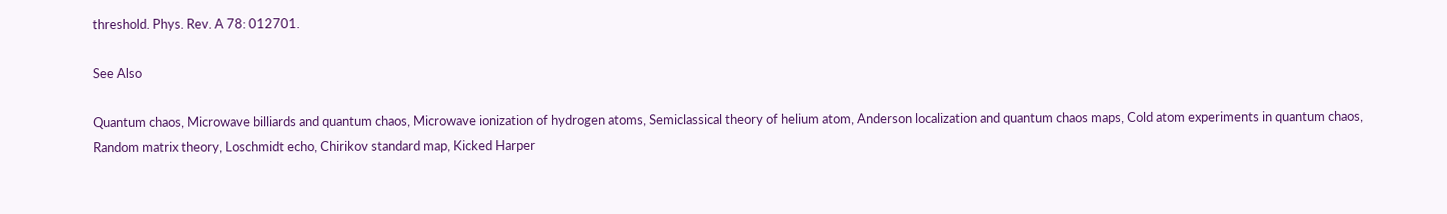threshold. Phys. Rev. A 78: 012701.

See Also

Quantum chaos, Microwave billiards and quantum chaos, Microwave ionization of hydrogen atoms, Semiclassical theory of helium atom, Anderson localization and quantum chaos maps, Cold atom experiments in quantum chaos, Random matrix theory, Loschmidt echo, Chirikov standard map, Kicked Harper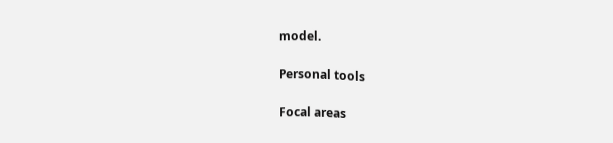model.

Personal tools

Focal areas